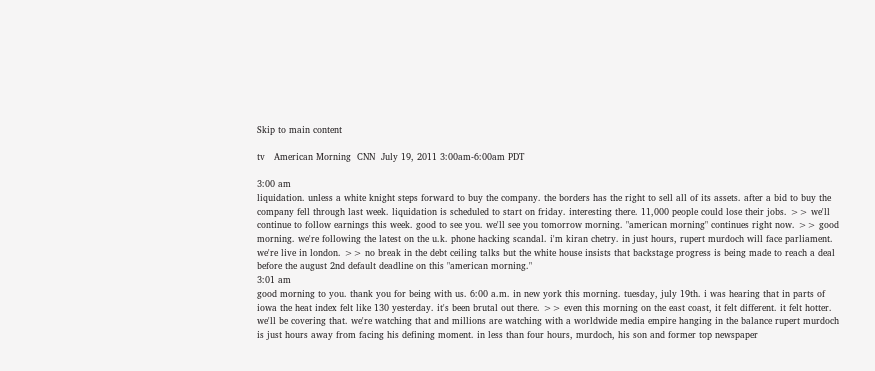Skip to main content

tv   American Morning  CNN  July 19, 2011 3:00am-6:00am PDT

3:00 am
liquidation. unless a white knight steps forward to buy the company. the borders has the right to sell all of its assets. after a bid to buy the company fell through last week. liquidation is scheduled to start on friday. interesting there. 11,000 people could lose their jobs. >> we'll continue to follow earnings this week. good to see you. we'll see you tomorrow morning. "american morning" continues right now. >> good morning. we're following the latest on the u.k. phone hacking scandal. i'm kiran chetry. in just hours, rupert murdoch will face parliament. we're live in london. >> no break in the debt ceiling talks but the white house insists that backstage progress is being made to reach a deal before the august 2nd default deadline on this "american morning."
3:01 am
good morning to you. thank you for being with us. 6:00 a.m. in new york this morning. tuesday, july 19th. i was hearing that in parts of iowa the heat index felt like 130 yesterday. it's been brutal out there. >> even this morning on the east coast, it felt different. it felt hotter. we'll be covering that. we're watching that and millions are watching with a worldwide media empire hanging in the balance rupert murdoch is just hours away from facing his defining moment. in less than four hours, murdoch, his son and former top newspaper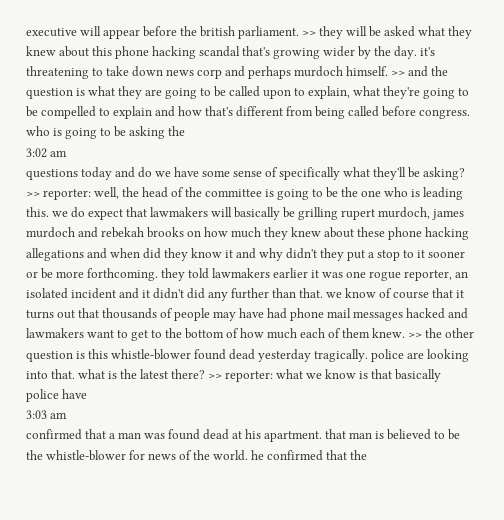executive will appear before the british parliament. >> they will be asked what they knew about this phone hacking scandal that's growing wider by the day. it's threatening to take down news corp and perhaps murdoch himself. >> and the question is what they are going to be called upon to explain, what they're going to be compelled to explain and how that's different from being called before congress. who is going to be asking the
3:02 am
questions today and do we have some sense of specifically what they'll be asking? >> reporter: well, the head of the committee is going to be the one who is leading this. we do expect that lawmakers will basically be grilling rupert murdoch, james murdoch and rebekah brooks on how much they knew about these phone hacking allegations and when did they know it and why didn't they put a stop to it sooner or be more forthcoming. they told lawmakers earlier it was one rogue reporter, an isolated incident and it didn't did any further than that. we know of course that it turns out that thousands of people may have had phone mail messages hacked and lawmakers want to get to the bottom of how much each of them knew. >> the other question is this whistle-blower found dead yesterday tragically. police are looking into that. what is the latest there? >> reporter: what we know is that basically police have
3:03 am
confirmed that a man was found dead at his apartment. that man is believed to be the whistle-blower for news of the world. he confirmed that the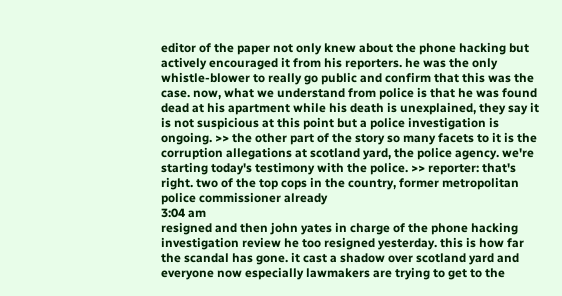editor of the paper not only knew about the phone hacking but actively encouraged it from his reporters. he was the only whistle-blower to really go public and confirm that this was the case. now, what we understand from police is that he was found dead at his apartment while his death is unexplained, they say it is not suspicious at this point but a police investigation is ongoing. >> the other part of the story so many facets to it is the corruption allegations at scotland yard, the police agency. we're starting today's testimony with the police. >> reporter: that's right. two of the top cops in the country, former metropolitan police commissioner already
3:04 am
resigned and then john yates in charge of the phone hacking investigation review he too resigned yesterday. this is how far the scandal has gone. it cast a shadow over scotland yard and everyone now especially lawmakers are trying to get to the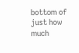bottom of just how much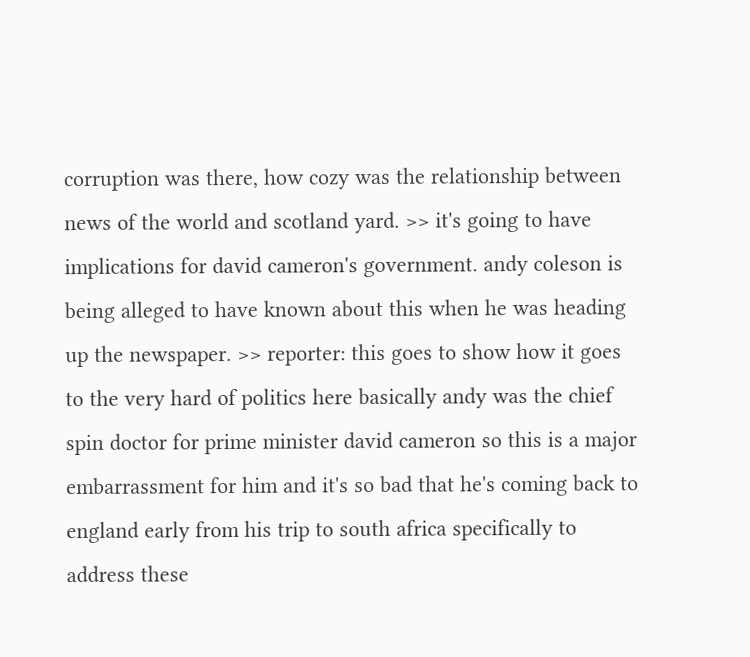corruption was there, how cozy was the relationship between news of the world and scotland yard. >> it's going to have implications for david cameron's government. andy coleson is being alleged to have known about this when he was heading up the newspaper. >> reporter: this goes to show how it goes to the very hard of politics here basically andy was the chief spin doctor for prime minister david cameron so this is a major embarrassment for him and it's so bad that he's coming back to england early from his trip to south africa specifically to address these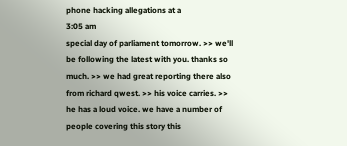phone hacking allegations at a
3:05 am
special day of parliament tomorrow. >> we'll be following the latest with you. thanks so much. >> we had great reporting there also from richard qwest. >> his voice carries. >> he has a loud voice. we have a number of people covering this story this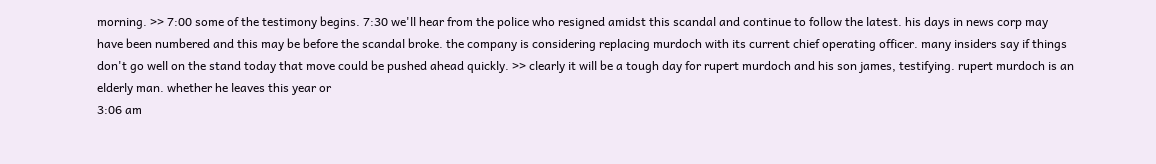morning. >> 7:00 some of the testimony begins. 7:30 we'll hear from the police who resigned amidst this scandal and continue to follow the latest. his days in news corp may have been numbered and this may be before the scandal broke. the company is considering replacing murdoch with its current chief operating officer. many insiders say if things don't go well on the stand today that move could be pushed ahead quickly. >> clearly it will be a tough day for rupert murdoch and his son james, testifying. rupert murdoch is an elderly man. whether he leaves this year or
3:06 am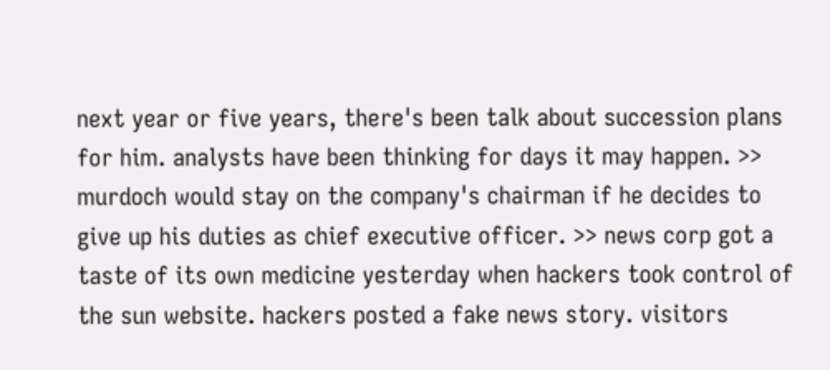next year or five years, there's been talk about succession plans for him. analysts have been thinking for days it may happen. >> murdoch would stay on the company's chairman if he decides to give up his duties as chief executive officer. >> news corp got a taste of its own medicine yesterday when hackers took control of the sun website. hackers posted a fake news story. visitors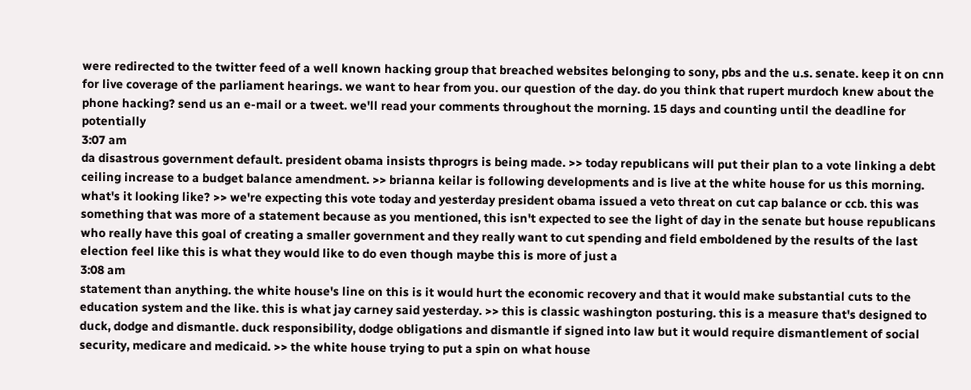were redirected to the twitter feed of a well known hacking group that breached websites belonging to sony, pbs and the u.s. senate. keep it on cnn for live coverage of the parliament hearings. we want to hear from you. our question of the day. do you think that rupert murdoch knew about the phone hacking? send us an e-mail or a tweet. we'll read your comments throughout the morning. 15 days and counting until the deadline for potentially
3:07 am
da disastrous government default. president obama insists thprogrs is being made. >> today republicans will put their plan to a vote linking a debt ceiling increase to a budget balance amendment. >> brianna keilar is following developments and is live at the white house for us this morning. what's it looking like? >> we're expecting this vote today and yesterday president obama issued a veto threat on cut cap balance or ccb. this was something that was more of a statement because as you mentioned, this isn't expected to see the light of day in the senate but house republicans who really have this goal of creating a smaller government and they really want to cut spending and field emboldened by the results of the last election feel like this is what they would like to do even though maybe this is more of just a
3:08 am
statement than anything. the white house's line on this is it would hurt the economic recovery and that it would make substantial cuts to the education system and the like. this is what jay carney said yesterday. >> this is classic washington posturing. this is a measure that's designed to duck, dodge and dismantle. duck responsibility, dodge obligations and dismantle if signed into law but it would require dismantlement of social security, medicare and medicaid. >> the white house trying to put a spin on what house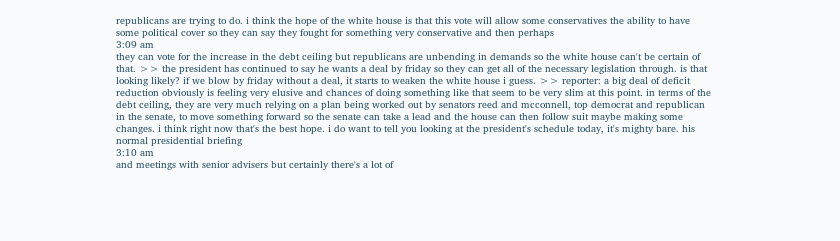republicans are trying to do. i think the hope of the white house is that this vote will allow some conservatives the ability to have some political cover so they can say they fought for something very conservative and then perhaps
3:09 am
they can vote for the increase in the debt ceiling but republicans are unbending in demands so the white house can't be certain of that. >> the president has continued to say he wants a deal by friday so they can get all of the necessary legislation through. is that looking likely? if we blow by friday without a deal, it starts to weaken the white house i guess. >> reporter: a big deal of deficit reduction obviously is feeling very elusive and chances of doing something like that seem to be very slim at this point. in terms of the debt ceiling, they are very much relying on a plan being worked out by senators reed and mcconnell, top democrat and republican in the senate, to move something forward so the senate can take a lead and the house can then follow suit maybe making some changes. i think right now that's the best hope. i do want to tell you looking at the president's schedule today, it's mighty bare. his normal presidential briefing
3:10 am
and meetings with senior advisers but certainly there's a lot of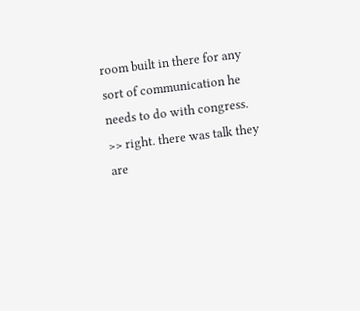room built in there for any sort of communication he needs to do with congress. >> right. there was talk they are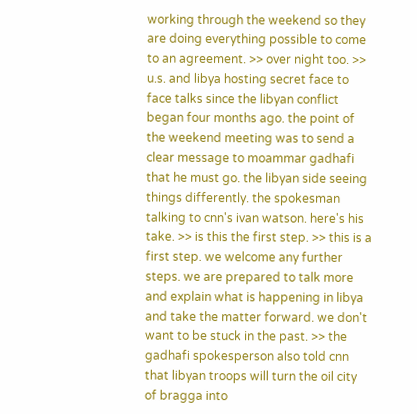working through the weekend so they are doing everything possible to come to an agreement. >> over night too. >> u.s. and libya hosting secret face to face talks since the libyan conflict began four months ago. the point of the weekend meeting was to send a clear message to moammar gadhafi that he must go. the libyan side seeing things differently. the spokesman talking to cnn's ivan watson. here's his take. >> is this the first step. >> this is a first step. we welcome any further steps. we are prepared to talk more and explain what is happening in libya and take the matter forward. we don't want to be stuck in the past. >> the gadhafi spokesperson also told cnn that libyan troops will turn the oil city of bragga into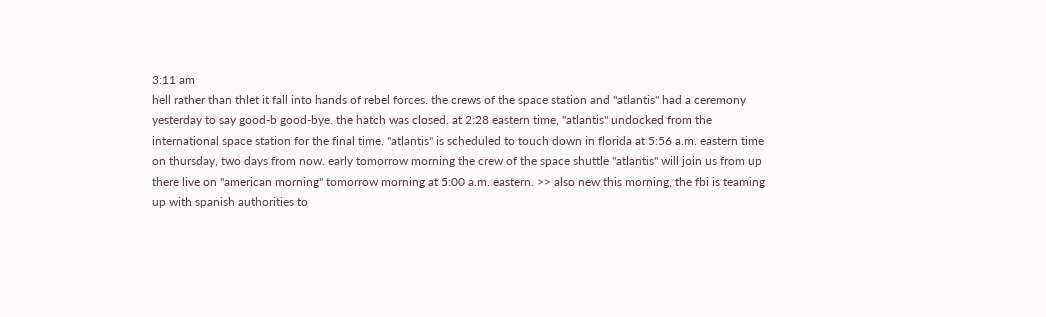3:11 am
hell rather than thlet it fall into hands of rebel forces. the crews of the space station and "atlantis" had a ceremony yesterday to say good-b good-bye. the hatch was closed. at 2:28 eastern time, "atlantis" undocked from the international space station for the final time. "atlantis" is scheduled to touch down in florida at 5:56 a.m. eastern time on thursday, two days from now. early tomorrow morning the crew of the space shuttle "atlantis" will join us from up there live on "american morning" tomorrow morning at 5:00 a.m. eastern. >> also new this morning, the fbi is teaming up with spanish authorities to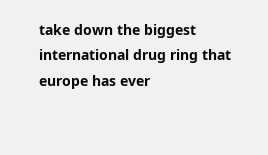take down the biggest international drug ring that europe has ever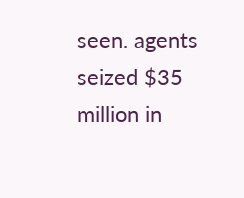seen. agents seized $35 million in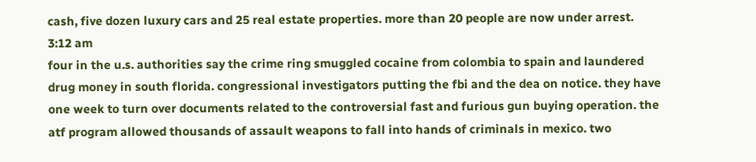cash, five dozen luxury cars and 25 real estate properties. more than 20 people are now under arrest.
3:12 am
four in the u.s. authorities say the crime ring smuggled cocaine from colombia to spain and laundered drug money in south florida. congressional investigators putting the fbi and the dea on notice. they have one week to turn over documents related to the controversial fast and furious gun buying operation. the atf program allowed thousands of assault weapons to fall into hands of criminals in mexico. two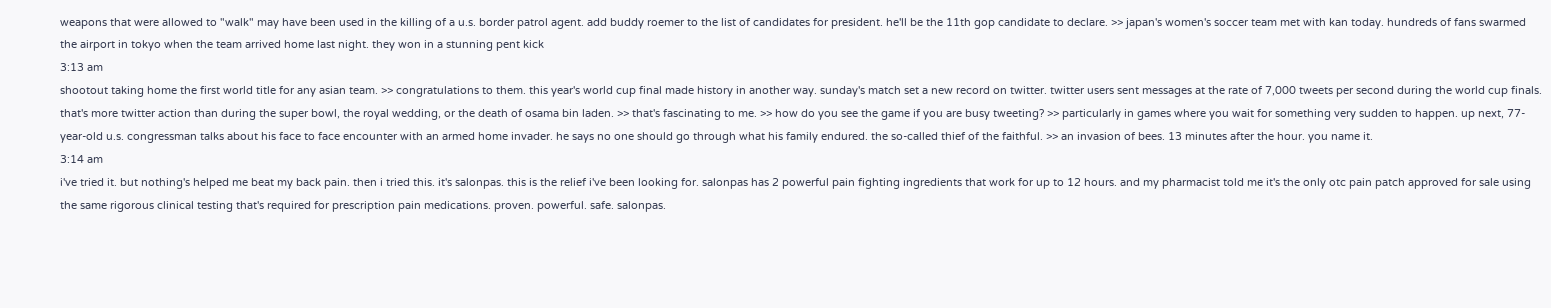weapons that were allowed to "walk" may have been used in the killing of a u.s. border patrol agent. add buddy roemer to the list of candidates for president. he'll be the 11th gop candidate to declare. >> japan's women's soccer team met with kan today. hundreds of fans swarmed the airport in tokyo when the team arrived home last night. they won in a stunning pent kick
3:13 am
shootout taking home the first world title for any asian team. >> congratulations to them. this year's world cup final made history in another way. sunday's match set a new record on twitter. twitter users sent messages at the rate of 7,000 tweets per second during the world cup finals. that's more twitter action than during the super bowl, the royal wedding, or the death of osama bin laden. >> that's fascinating to me. >> how do you see the game if you are busy tweeting? >> particularly in games where you wait for something very sudden to happen. up next, 77-year-old u.s. congressman talks about his face to face encounter with an armed home invader. he says no one should go through what his family endured. the so-called thief of the faithful. >> an invasion of bees. 13 minutes after the hour. you name it.
3:14 am
i've tried it. but nothing's helped me beat my back pain. then i tried this. it's salonpas. this is the relief i've been looking for. salonpas has 2 powerful pain fighting ingredients that work for up to 12 hours. and my pharmacist told me it's the only otc pain patch approved for sale using the same rigorous clinical testing that's required for prescription pain medications. proven. powerful. safe. salonpas.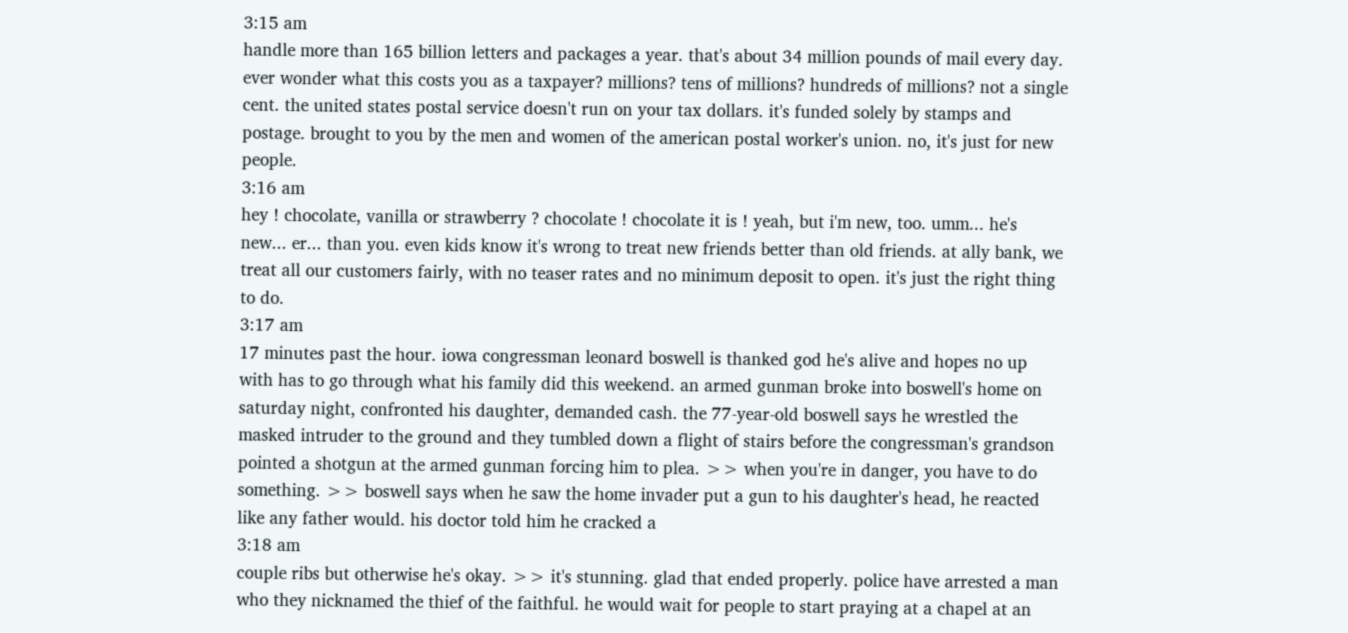3:15 am
handle more than 165 billion letters and packages a year. that's about 34 million pounds of mail every day. ever wonder what this costs you as a taxpayer? millions? tens of millions? hundreds of millions? not a single cent. the united states postal service doesn't run on your tax dollars. it's funded solely by stamps and postage. brought to you by the men and women of the american postal worker's union. no, it's just for new people.
3:16 am
hey ! chocolate, vanilla or strawberry ? chocolate ! chocolate it is ! yeah, but i'm new, too. umm... he's new... er... than you. even kids know it's wrong to treat new friends better than old friends. at ally bank, we treat all our customers fairly, with no teaser rates and no minimum deposit to open. it's just the right thing to do.
3:17 am
17 minutes past the hour. iowa congressman leonard boswell is thanked god he's alive and hopes no up with has to go through what his family did this weekend. an armed gunman broke into boswell's home on saturday night, confronted his daughter, demanded cash. the 77-year-old boswell says he wrestled the masked intruder to the ground and they tumbled down a flight of stairs before the congressman's grandson pointed a shotgun at the armed gunman forcing him to plea. >> when you're in danger, you have to do something. >> boswell says when he saw the home invader put a gun to his daughter's head, he reacted like any father would. his doctor told him he cracked a
3:18 am
couple ribs but otherwise he's okay. >> it's stunning. glad that ended properly. police have arrested a man who they nicknamed the thief of the faithful. he would wait for people to start praying at a chapel at an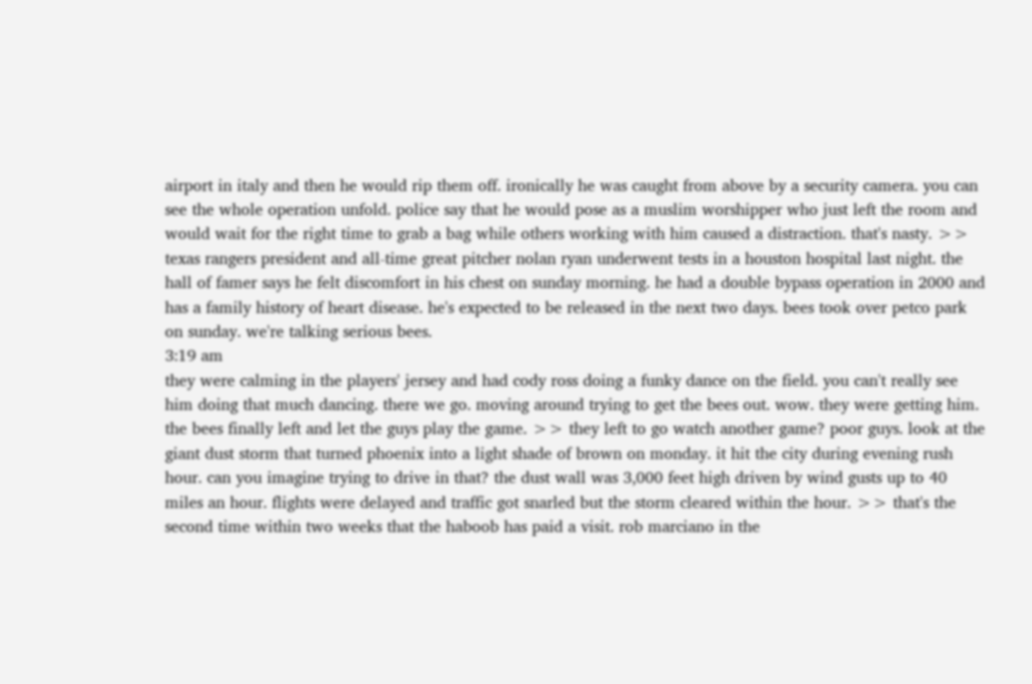airport in italy and then he would rip them off. ironically he was caught from above by a security camera. you can see the whole operation unfold. police say that he would pose as a muslim worshipper who just left the room and would wait for the right time to grab a bag while others working with him caused a distraction. that's nasty. >> texas rangers president and all-time great pitcher nolan ryan underwent tests in a houston hospital last night. the hall of famer says he felt discomfort in his chest on sunday morning. he had a double bypass operation in 2000 and has a family history of heart disease. he's expected to be released in the next two days. bees took over petco park on sunday. we're talking serious bees.
3:19 am
they were calming in the players' jersey and had cody ross doing a funky dance on the field. you can't really see him doing that much dancing. there we go. moving around trying to get the bees out. wow. they were getting him. the bees finally left and let the guys play the game. >> they left to go watch another game? poor guys. look at the giant dust storm that turned phoenix into a light shade of brown on monday. it hit the city during evening rush hour. can you imagine trying to drive in that? the dust wall was 3,000 feet high driven by wind gusts up to 40 miles an hour. flights were delayed and traffic got snarled but the storm cleared within the hour. >> that's the second time within two weeks that the haboob has paid a visit. rob marciano in the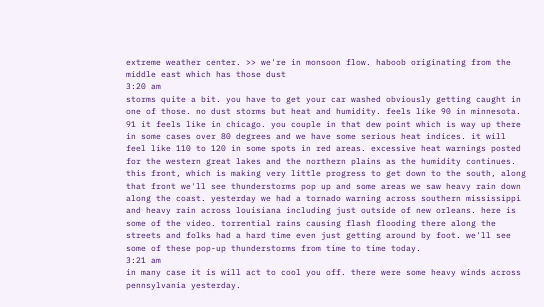extreme weather center. >> we're in monsoon flow. haboob originating from the middle east which has those dust
3:20 am
storms quite a bit. you have to get your car washed obviously getting caught in one of those. no dust storms but heat and humidity. feels like 90 in minnesota. 91 it feels like in chicago. you couple in that dew point which is way up there in some cases over 80 degrees and we have some serious heat indices. it will feel like 110 to 120 in some spots in red areas. excessive heat warnings posted for the western great lakes and the northern plains as the humidity continues. this front, which is making very little progress to get down to the south, along that front we'll see thunderstorms pop up and some areas we saw heavy rain down along the coast. yesterday we had a tornado warning across southern mississippi and heavy rain across louisiana including just outside of new orleans. here is some of the video. torrential rains causing flash flooding there along the streets and folks had a hard time even just getting around by foot. we'll see some of these pop-up thunderstorms from time to time today.
3:21 am
in many case it is will act to cool you off. there were some heavy winds across pennsylvania yesterday.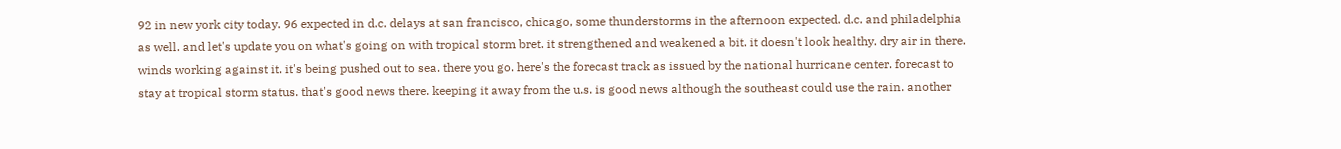92 in new york city today. 96 expected in d.c. delays at san francisco, chicago, some thunderstorms in the afternoon expected. d.c. and philadelphia as well. and let's update you on what's going on with tropical storm bret. it strengthened and weakened a bit. it doesn't look healthy. dry air in there. winds working against it. it's being pushed out to sea. there you go. here's the forecast track as issued by the national hurricane center. forecast to stay at tropical storm status. that's good news there. keeping it away from the u.s. is good news although the southeast could use the rain. another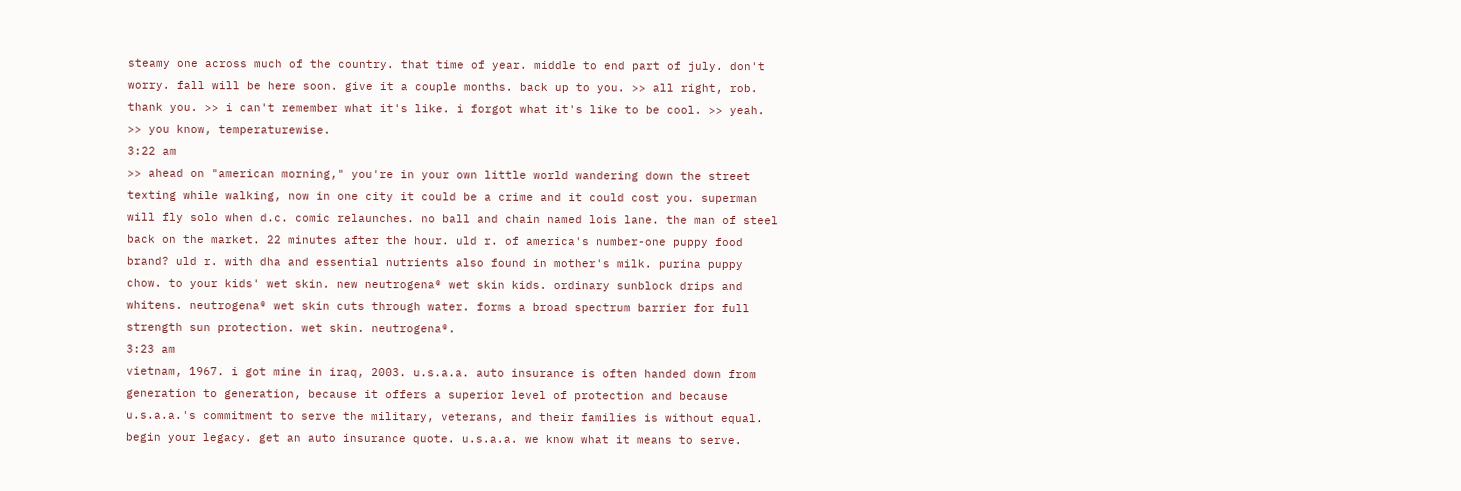steamy one across much of the country. that time of year. middle to end part of july. don't worry. fall will be here soon. give it a couple months. back up to you. >> all right, rob. thank you. >> i can't remember what it's like. i forgot what it's like to be cool. >> yeah. >> you know, temperaturewise.
3:22 am
>> ahead on "american morning," you're in your own little world wandering down the street texting while walking, now in one city it could be a crime and it could cost you. superman will fly solo when d.c. comic relaunches. no ball and chain named lois lane. the man of steel back on the market. 22 minutes after the hour. uld r. of america's number-one puppy food brand? uld r. with dha and essential nutrients also found in mother's milk. purina puppy chow. to your kids' wet skin. new neutrogena® wet skin kids. ordinary sunblock drips and whitens. neutrogena® wet skin cuts through water. forms a broad spectrum barrier for full strength sun protection. wet skin. neutrogena®.
3:23 am
vietnam, 1967. i got mine in iraq, 2003. u.s.a.a. auto insurance is often handed down from generation to generation, because it offers a superior level of protection and because u.s.a.a.'s commitment to serve the military, veterans, and their families is without equal. begin your legacy. get an auto insurance quote. u.s.a.a. we know what it means to serve.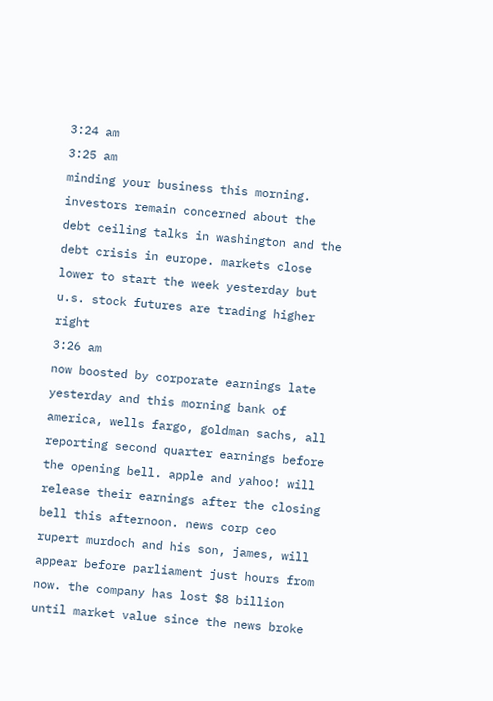3:24 am
3:25 am
minding your business this morning. investors remain concerned about the debt ceiling talks in washington and the debt crisis in europe. markets close lower to start the week yesterday but u.s. stock futures are trading higher right
3:26 am
now boosted by corporate earnings late yesterday and this morning bank of america, wells fargo, goldman sachs, all reporting second quarter earnings before the opening bell. apple and yahoo! will release their earnings after the closing bell this afternoon. news corp ceo rupert murdoch and his son, james, will appear before parliament just hours from now. the company has lost $8 billion until market value since the news broke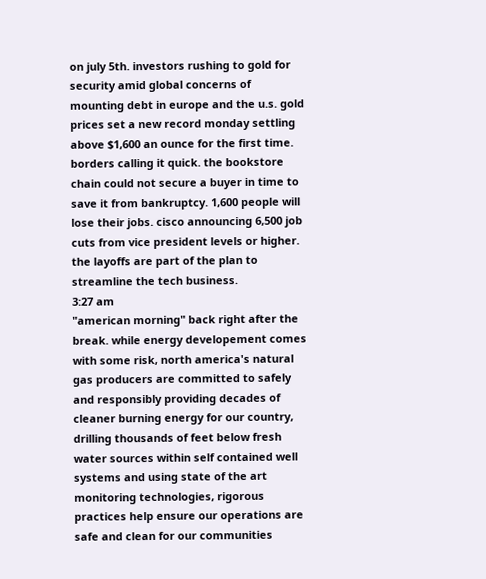on july 5th. investors rushing to gold for security amid global concerns of mounting debt in europe and the u.s. gold prices set a new record monday settling above $1,600 an ounce for the first time. borders calling it quick. the bookstore chain could not secure a buyer in time to save it from bankruptcy. 1,600 people will lose their jobs. cisco announcing 6,500 job cuts from vice president levels or higher. the layoffs are part of the plan to streamline the tech business.
3:27 am
"american morning" back right after the break. while energy developement comes with some risk, north america's natural gas producers are committed to safely and responsibly providing decades of cleaner burning energy for our country, drilling thousands of feet below fresh water sources within self contained well systems and using state of the art monitoring technologies, rigorous practices help ensure our operations are safe and clean for our communities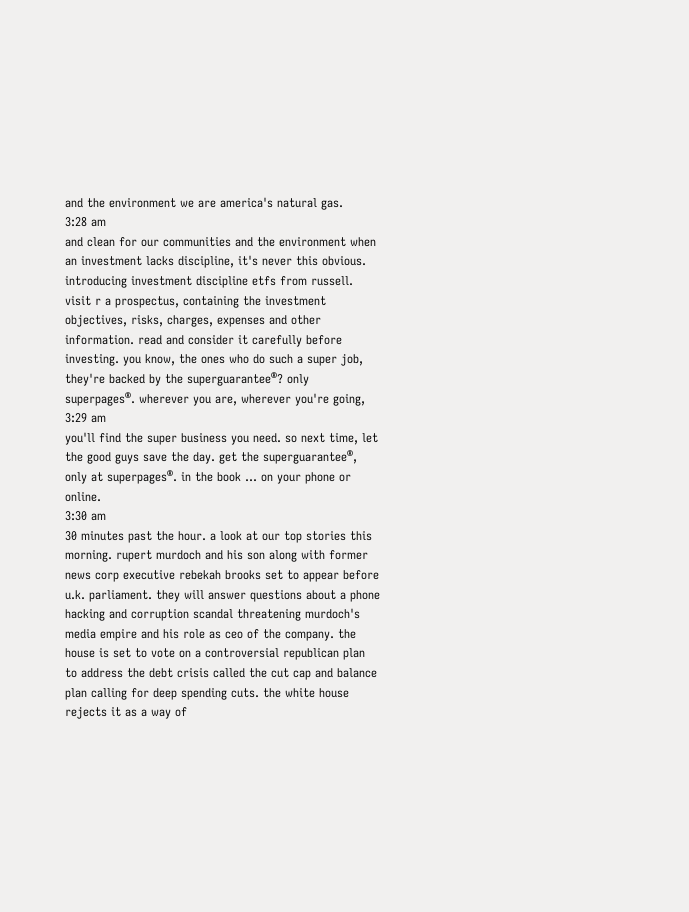and the environment we are america's natural gas.
3:28 am
and clean for our communities and the environment when an investment lacks discipline, it's never this obvious. introducing investment discipline etfs from russell. visit r a prospectus, containing the investment objectives, risks, charges, expenses and other information. read and consider it carefully before investing. you know, the ones who do such a super job, they're backed by the superguarantee®? only superpages®. wherever you are, wherever you're going,
3:29 am
you'll find the super business you need. so next time, let the good guys save the day. get the superguarantee®, only at superpages®. in the book ... on your phone or online.
3:30 am
30 minutes past the hour. a look at our top stories this morning. rupert murdoch and his son along with former news corp executive rebekah brooks set to appear before u.k. parliament. they will answer questions about a phone hacking and corruption scandal threatening murdoch's media empire and his role as ceo of the company. the house is set to vote on a controversial republican plan to address the debt crisis called the cut cap and balance plan calling for deep spending cuts. the white house rejects it as a way of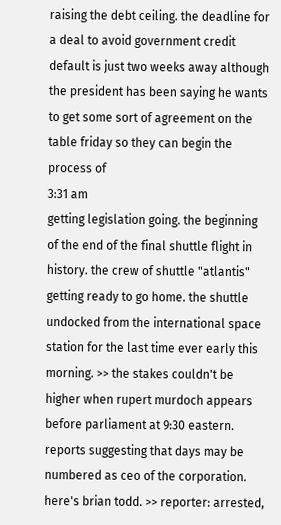raising the debt ceiling. the deadline for a deal to avoid government credit default is just two weeks away although the president has been saying he wants to get some sort of agreement on the table friday so they can begin the process of
3:31 am
getting legislation going. the beginning of the end of the final shuttle flight in history. the crew of shuttle "atlantis" getting ready to go home. the shuttle undocked from the international space station for the last time ever early this morning. >> the stakes couldn't be higher when rupert murdoch appears before parliament at 9:30 eastern. reports suggesting that days may be numbered as ceo of the corporation. here's brian todd. >> reporter: arrested,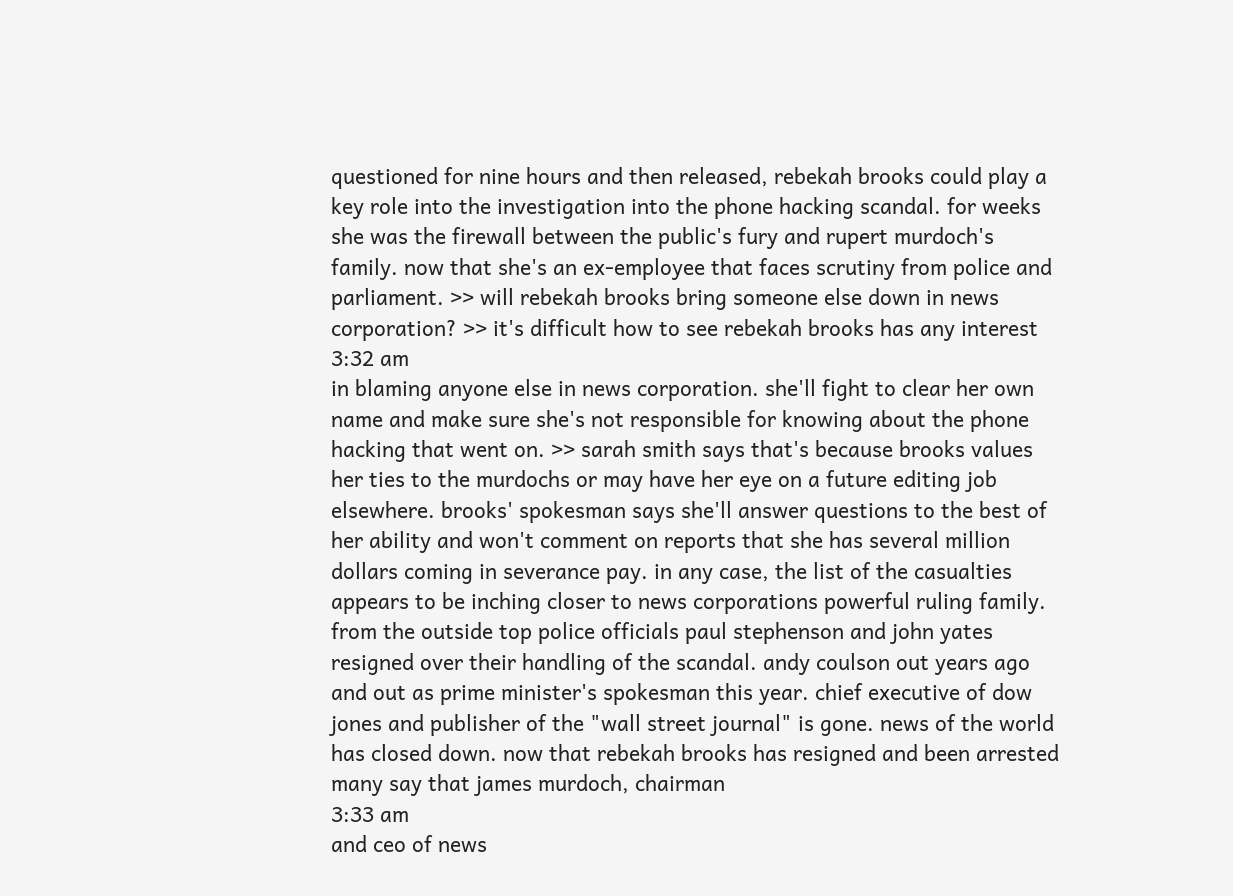questioned for nine hours and then released, rebekah brooks could play a key role into the investigation into the phone hacking scandal. for weeks she was the firewall between the public's fury and rupert murdoch's family. now that she's an ex-employee that faces scrutiny from police and parliament. >> will rebekah brooks bring someone else down in news corporation? >> it's difficult how to see rebekah brooks has any interest
3:32 am
in blaming anyone else in news corporation. she'll fight to clear her own name and make sure she's not responsible for knowing about the phone hacking that went on. >> sarah smith says that's because brooks values her ties to the murdochs or may have her eye on a future editing job elsewhere. brooks' spokesman says she'll answer questions to the best of her ability and won't comment on reports that she has several million dollars coming in severance pay. in any case, the list of the casualties appears to be inching closer to news corporations powerful ruling family. from the outside top police officials paul stephenson and john yates resigned over their handling of the scandal. andy coulson out years ago and out as prime minister's spokesman this year. chief executive of dow jones and publisher of the "wall street journal" is gone. news of the world has closed down. now that rebekah brooks has resigned and been arrested many say that james murdoch, chairman
3:33 am
and ceo of news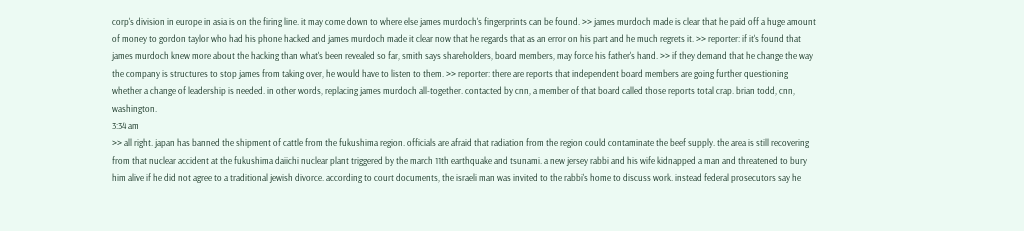corp's division in europe in asia is on the firing line. it may come down to where else james murdoch's fingerprints can be found. >> james murdoch made is clear that he paid off a huge amount of money to gordon taylor who had his phone hacked and james murdoch made it clear now that he regards that as an error on his part and he much regrets it. >> reporter: if it's found that james murdoch knew more about the hacking than what's been revealed so far, smith says shareholders, board members, may force his father's hand. >> if they demand that he change the way the company is structures to stop james from taking over, he would have to listen to them. >> reporter: there are reports that independent board members are going further questioning whether a change of leadership is needed. in other words, replacing james murdoch all-together. contacted by cnn, a member of that board called those reports total crap. brian todd, cnn, washington.
3:34 am
>> all right. japan has banned the shipment of cattle from the fukushima region. officials are afraid that radiation from the region could contaminate the beef supply. the area is still recovering from that nuclear accident at the fukushima daiichi nuclear plant triggered by the march 11th earthquake and tsunami. a new jersey rabbi and his wife kidnapped a man and threatened to bury him alive if he did not agree to a traditional jewish divorce. according to court documents, the israeli man was invited to the rabbi's home to discuss work. instead federal prosecutors say he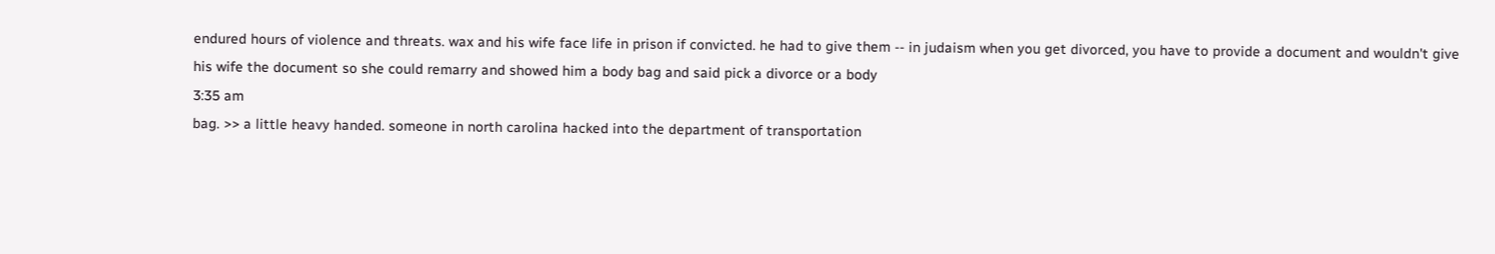endured hours of violence and threats. wax and his wife face life in prison if convicted. he had to give them -- in judaism when you get divorced, you have to provide a document and wouldn't give his wife the document so she could remarry and showed him a body bag and said pick a divorce or a body
3:35 am
bag. >> a little heavy handed. someone in north carolina hacked into the department of transportation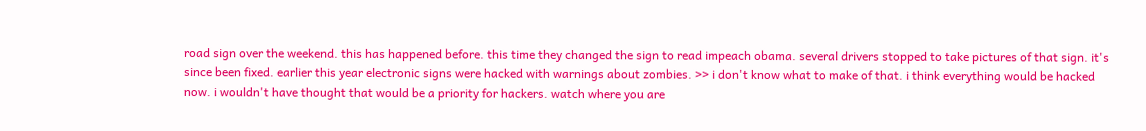road sign over the weekend. this has happened before. this time they changed the sign to read impeach obama. several drivers stopped to take pictures of that sign. it's since been fixed. earlier this year electronic signs were hacked with warnings about zombies. >> i don't know what to make of that. i think everything would be hacked now. i wouldn't have thought that would be a priority for hackers. watch where you are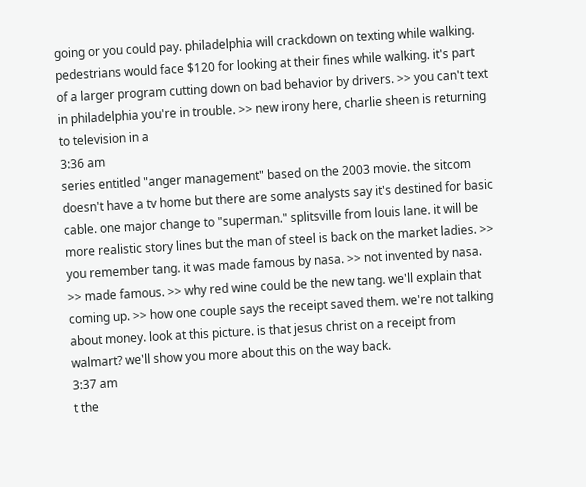going or you could pay. philadelphia will crackdown on texting while walking. pedestrians would face $120 for looking at their fines while walking. it's part of a larger program cutting down on bad behavior by drivers. >> you can't text in philadelphia you're in trouble. >> new irony here, charlie sheen is returning to television in a
3:36 am
series entitled "anger management" based on the 2003 movie. the sitcom doesn't have a tv home but there are some analysts say it's destined for basic cable. one major change to "superman." splitsville from louis lane. it will be more realistic story lines but the man of steel is back on the market ladies. >> you remember tang. it was made famous by nasa. >> not invented by nasa. >> made famous. >> why red wine could be the new tang. we'll explain that coming up. >> how one couple says the receipt saved them. we're not talking about money. look at this picture. is that jesus christ on a receipt from walmart? we'll show you more about this on the way back.
3:37 am
t the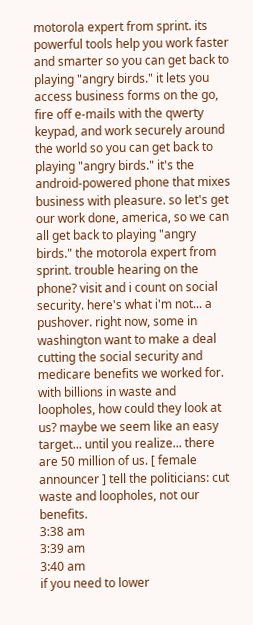motorola expert from sprint. its powerful tools help you work faster and smarter so you can get back to playing "angry birds." it lets you access business forms on the go, fire off e-mails with the qwerty keypad, and work securely around the world so you can get back to playing "angry birds." it's the android-powered phone that mixes business with pleasure. so let's get our work done, america, so we can all get back to playing "angry birds." the motorola expert from sprint. trouble hearing on the phone? visit and i count on social security. here's what i'm not... a pushover. right now, some in washington want to make a deal cutting the social security and medicare benefits we worked for. with billions in waste and loopholes, how could they look at us? maybe we seem like an easy target... until you realize... there are 50 million of us. [ female announcer ] tell the politicians: cut waste and loopholes, not our benefits.
3:38 am
3:39 am
3:40 am
if you need to lower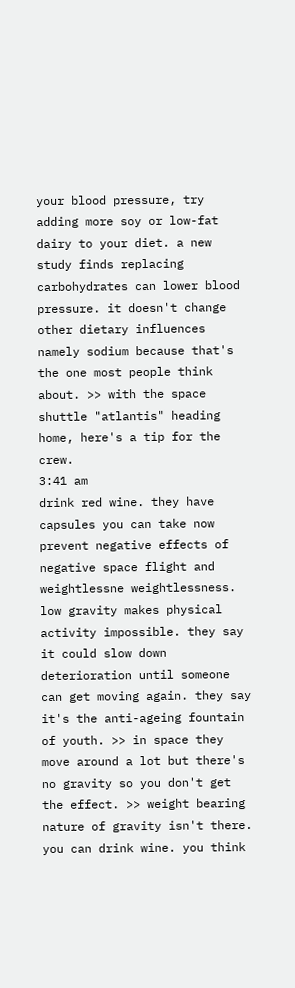your blood pressure, try adding more soy or low-fat dairy to your diet. a new study finds replacing carbohydrates can lower blood pressure. it doesn't change other dietary influences namely sodium because that's the one most people think about. >> with the space shuttle "atlantis" heading home, here's a tip for the crew.
3:41 am
drink red wine. they have capsules you can take now prevent negative effects of negative space flight and weightlessne weightlessness. low gravity makes physical activity impossible. they say it could slow down deterioration until someone can get moving again. they say it's the anti-ageing fountain of youth. >> in space they move around a lot but there's no gravity so you don't get the effect. >> weight bearing nature of gravity isn't there. you can drink wine. you think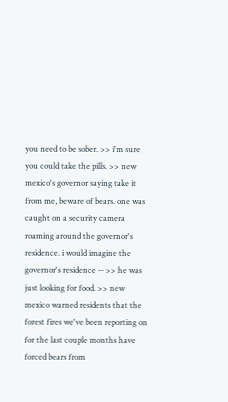you need to be sober. >> i'm sure you could take the pills. >> new mexico's governor saying take it from me, beware of bears. one was caught on a security camera roaming around the governor's residence. i would imagine the governor's residence -- >> he was just looking for food. >> new mexico warned residents that the forest fires we've been reporting on for the last couple months have forced bears from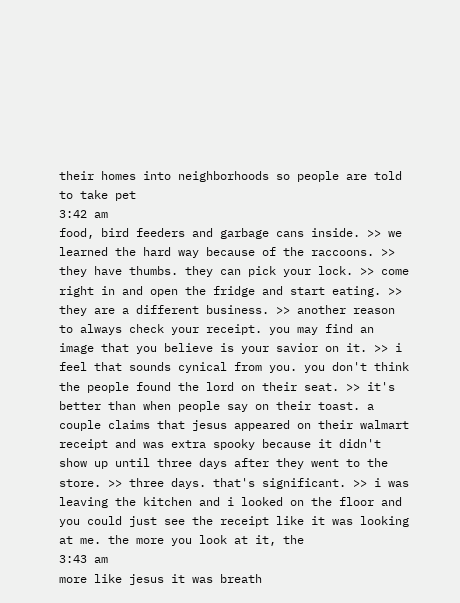their homes into neighborhoods so people are told to take pet
3:42 am
food, bird feeders and garbage cans inside. >> we learned the hard way because of the raccoons. >> they have thumbs. they can pick your lock. >> come right in and open the fridge and start eating. >> they are a different business. >> another reason to always check your receipt. you may find an image that you believe is your savior on it. >> i feel that sounds cynical from you. you don't think the people found the lord on their seat. >> it's better than when people say on their toast. a couple claims that jesus appeared on their walmart receipt and was extra spooky because it didn't show up until three days after they went to the store. >> three days. that's significant. >> i was leaving the kitchen and i looked on the floor and you could just see the receipt like it was looking at me. the more you look at it, the
3:43 am
more like jesus it was breath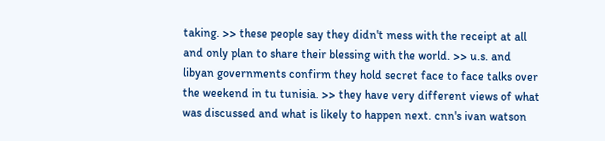taking. >> these people say they didn't mess with the receipt at all and only plan to share their blessing with the world. >> u.s. and libyan governments confirm they hold secret face to face talks over the weekend in tu tunisia. >> they have very different views of what was discussed and what is likely to happen next. cnn's ivan watson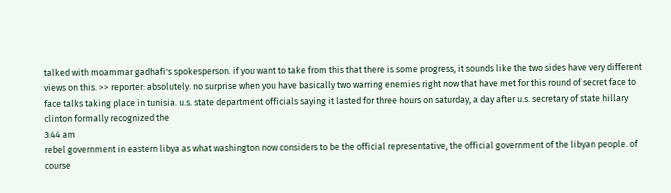talked with moammar gadhafi's spokesperson. if you want to take from this that there is some progress, it sounds like the two sides have very different views on this. >> reporter: absolutely. no surprise when you have basically two warring enemies right now that have met for this round of secret face to face talks taking place in tunisia. u.s. state department officials saying it lasted for three hours on saturday, a day after u.s. secretary of state hillary clinton formally recognized the
3:44 am
rebel government in eastern libya as what washington now considers to be the official representative, the official government of the libyan people. of course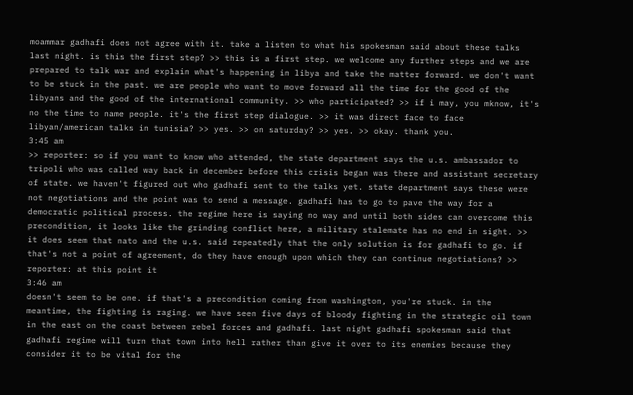moammar gadhafi does not agree with it. take a listen to what his spokesman said about these talks last night. is this the first step? >> this is a first step. we welcome any further steps and we are prepared to talk war and explain what's happening in libya and take the matter forward. we don't want to be stuck in the past. we are people who want to move forward all the time for the good of the libyans and the good of the international community. >> who participated? >> if i may, you mknow, it's no the time to name people. it's the first step dialogue. >> it was direct face to face libyan/american talks in tunisia? >> yes. >> on saturday? >> yes. >> okay. thank you.
3:45 am
>> reporter: so if you want to know who attended, the state department says the u.s. ambassador to tripoli who was called way back in december before this crisis began was there and assistant secretary of state. we haven't figured out who gadhafi sent to the talks yet. state department says these were not negotiations and the point was to send a message. gadhafi has to go to pave the way for a democratic political process. the regime here is saying no way and until both sides can overcome this precondition, it looks like the grinding conflict here, a military stalemate has no end in sight. >> it does seem that nato and the u.s. said repeatedly that the only solution is for gadhafi to go. if that's not a point of agreement, do they have enough upon which they can continue negotiations? >> reporter: at this point it
3:46 am
doesn't seem to be one. if that's a precondition coming from washington, you're stuck. in the meantime, the fighting is raging. we have seen five days of bloody fighting in the strategic oil town in the east on the coast between rebel forces and gadhafi. last night gadhafi spokesman said that gadhafi regime will turn that town into hell rather than give it over to its enemies because they consider it to be vital for the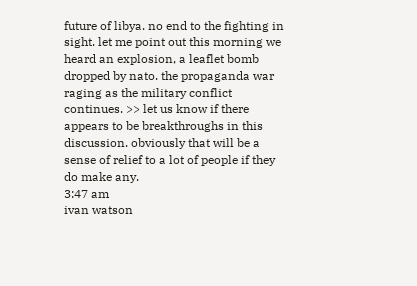future of libya. no end to the fighting in sight. let me point out this morning we heard an explosion, a leaflet bomb dropped by nato. the propaganda war raging as the military conflict continues. >> let us know if there appears to be breakthroughs in this discussion. obviously that will be a sense of relief to a lot of people if they do make any.
3:47 am
ivan watson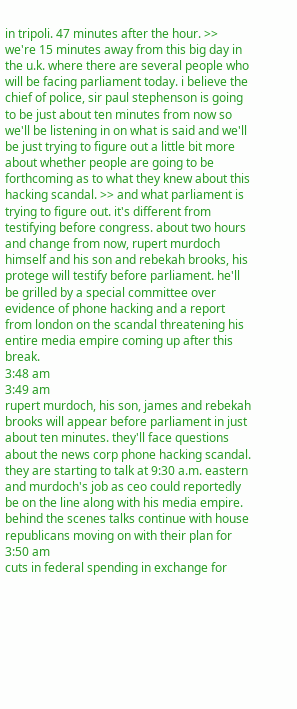in tripoli. 47 minutes after the hour. >> we're 15 minutes away from this big day in the u.k. where there are several people who will be facing parliament today. i believe the chief of police, sir paul stephenson is going to be just about ten minutes from now so we'll be listening in on what is said and we'll be just trying to figure out a little bit more about whether people are going to be forthcoming as to what they knew about this hacking scandal. >> and what parliament is trying to figure out. it's different from testifying before congress. about two hours and change from now, rupert murdoch himself and his son and rebekah brooks, his protege will testify before parliament. he'll be grilled by a special committee over evidence of phone hacking and a report from london on the scandal threatening his entire media empire coming up after this break.
3:48 am
3:49 am
rupert murdoch, his son, james and rebekah brooks will appear before parliament in just about ten minutes. they'll face questions about the news corp phone hacking scandal. they are starting to talk at 9:30 a.m. eastern and murdoch's job as ceo could reportedly be on the line along with his media empire. behind the scenes talks continue with house republicans moving on with their plan for
3:50 am
cuts in federal spending in exchange for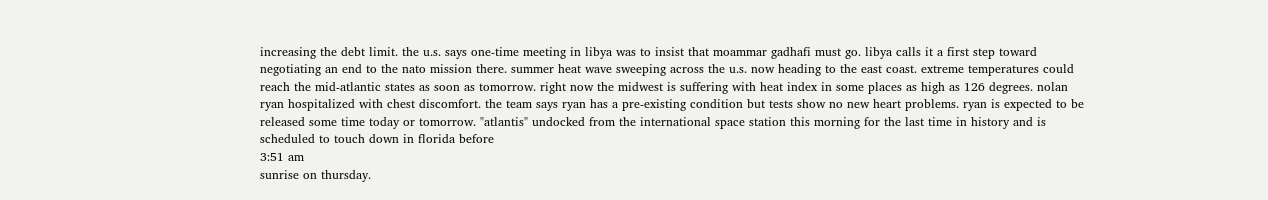increasing the debt limit. the u.s. says one-time meeting in libya was to insist that moammar gadhafi must go. libya calls it a first step toward negotiating an end to the nato mission there. summer heat wave sweeping across the u.s. now heading to the east coast. extreme temperatures could reach the mid-atlantic states as soon as tomorrow. right now the midwest is suffering with heat index in some places as high as 126 degrees. nolan ryan hospitalized with chest discomfort. the team says ryan has a pre-existing condition but tests show no new heart problems. ryan is expected to be released some time today or tomorrow. "atlantis" undocked from the international space station this morning for the last time in history and is scheduled to touch down in florida before
3:51 am
sunrise on thursday.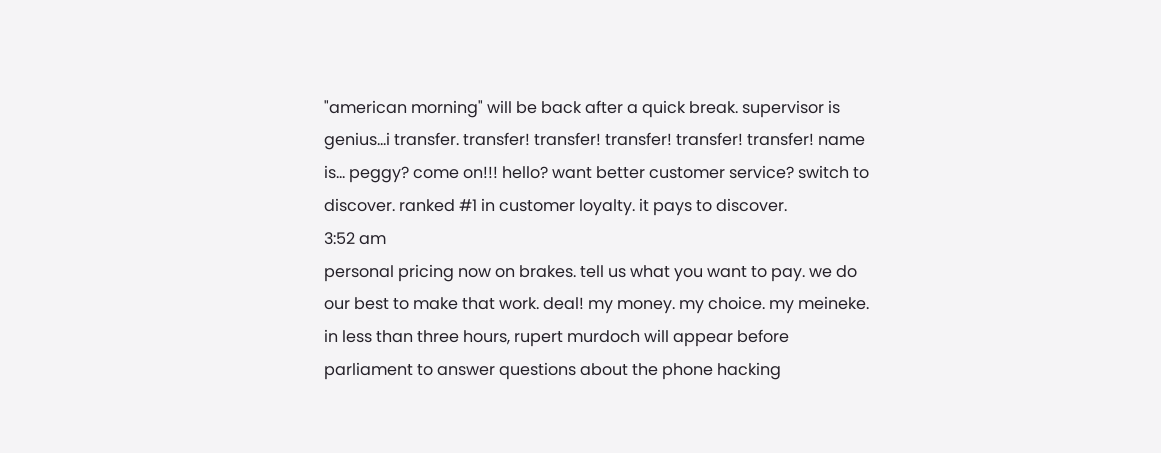"american morning" will be back after a quick break. supervisor is genius...i transfer. transfer! transfer! transfer! transfer! transfer! name is... peggy? come on!!! hello? want better customer service? switch to discover. ranked #1 in customer loyalty. it pays to discover.
3:52 am
personal pricing now on brakes. tell us what you want to pay. we do our best to make that work. deal! my money. my choice. my meineke. in less than three hours, rupert murdoch will appear before parliament to answer questions about the phone hacking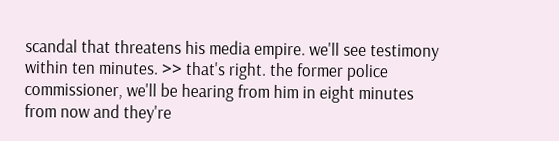scandal that threatens his media empire. we'll see testimony within ten minutes. >> that's right. the former police commissioner, we'll be hearing from him in eight minutes from now and they're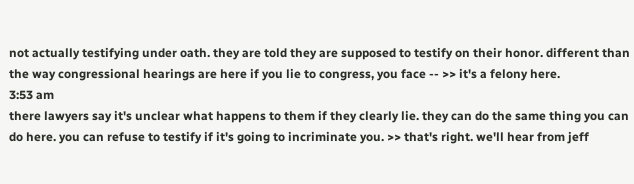not actually testifying under oath. they are told they are supposed to testify on their honor. different than the way congressional hearings are here if you lie to congress, you face -- >> it's a felony here.
3:53 am
there lawyers say it's unclear what happens to them if they clearly lie. they can do the same thing you can do here. you can refuse to testify if it's going to incriminate you. >> that's right. we'll hear from jeff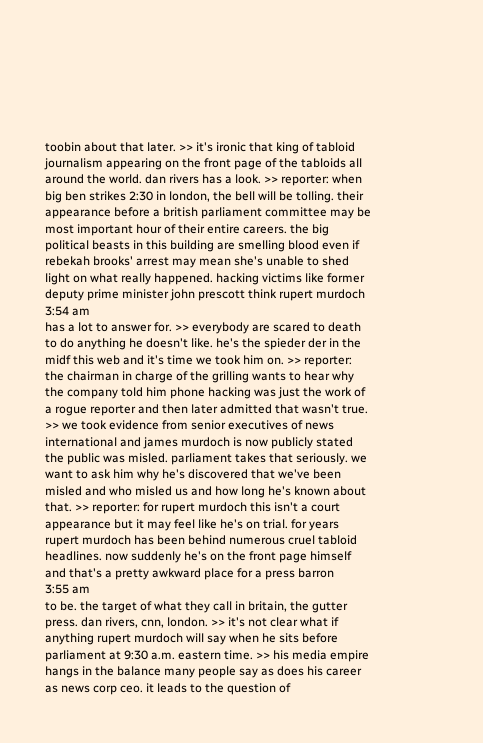toobin about that later. >> it's ironic that king of tabloid journalism appearing on the front page of the tabloids all around the world. dan rivers has a look. >> reporter: when big ben strikes 2:30 in london, the bell will be tolling. their appearance before a british parliament committee may be most important hour of their entire careers. the big political beasts in this building are smelling blood even if rebekah brooks' arrest may mean she's unable to shed light on what really happened. hacking victims like former deputy prime minister john prescott think rupert murdoch
3:54 am
has a lot to answer for. >> everybody are scared to death to do anything he doesn't like. he's the spieder der in the midf this web and it's time we took him on. >> reporter: the chairman in charge of the grilling wants to hear why the company told him phone hacking was just the work of a rogue reporter and then later admitted that wasn't true. >> we took evidence from senior executives of news international and james murdoch is now publicly stated the public was misled. parliament takes that seriously. we want to ask him why he's discovered that we've been misled and who misled us and how long he's known about that. >> reporter: for rupert murdoch this isn't a court appearance but it may feel like he's on trial. for years rupert murdoch has been behind numerous cruel tabloid headlines. now suddenly he's on the front page himself and that's a pretty awkward place for a press barron
3:55 am
to be. the target of what they call in britain, the gutter press. dan rivers, cnn, london. >> it's not clear what if anything rupert murdoch will say when he sits before parliament at 9:30 a.m. eastern time. >> his media empire hangs in the balance many people say as does his career as news corp ceo. it leads to the question of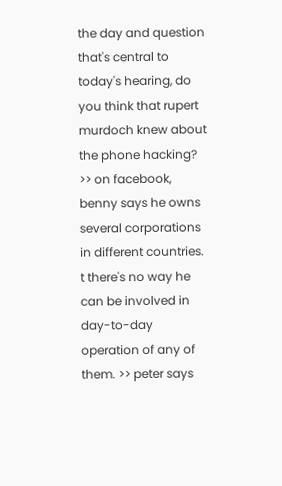the day and question that's central to today's hearing, do you think that rupert murdoch knew about the phone hacking? >> on facebook, benny says he owns several corporations in different countries. t there's no way he can be involved in day-to-day operation of any of them. >> peter says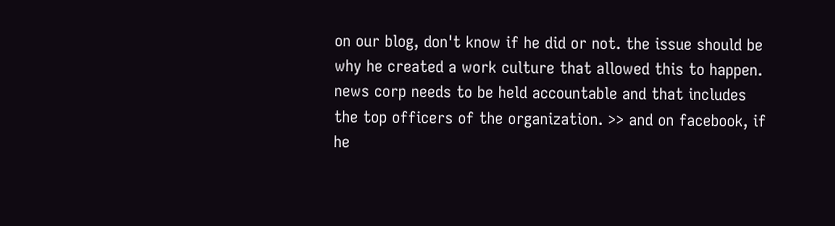on our blog, don't know if he did or not. the issue should be why he created a work culture that allowed this to happen. news corp needs to be held accountable and that includes the top officers of the organization. >> and on facebook, if he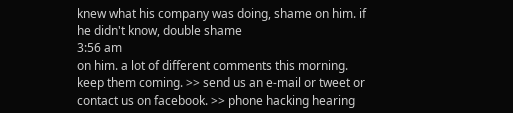knew what his company was doing, shame on him. if he didn't know, double shame
3:56 am
on him. a lot of different comments this morning. keep them coming. >> send us an e-mail or tweet or contact us on facebook. >> phone hacking hearing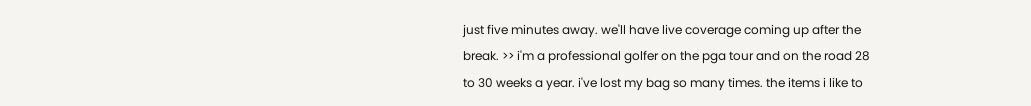just five minutes away. we'll have live coverage coming up after the break. >> i'm a professional golfer on the pga tour and on the road 28 to 30 weeks a year. i've lost my bag so many times. the items i like to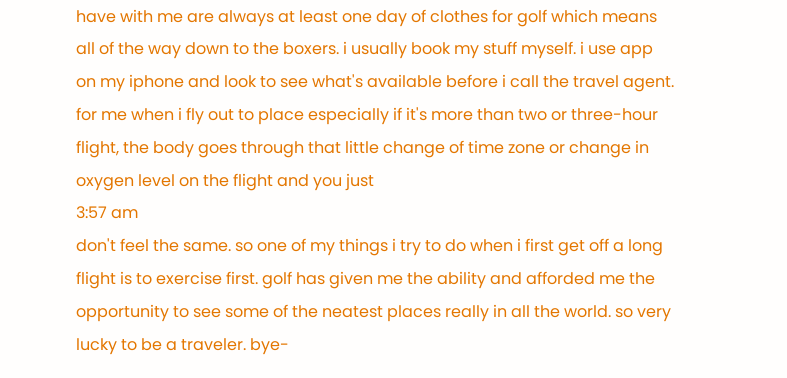have with me are always at least one day of clothes for golf which means all of the way down to the boxers. i usually book my stuff myself. i use app on my iphone and look to see what's available before i call the travel agent. for me when i fly out to place especially if it's more than two or three-hour flight, the body goes through that little change of time zone or change in oxygen level on the flight and you just
3:57 am
don't feel the same. so one of my things i try to do when i first get off a long flight is to exercise first. golf has given me the ability and afforded me the opportunity to see some of the neatest places really in all the world. so very lucky to be a traveler. bye-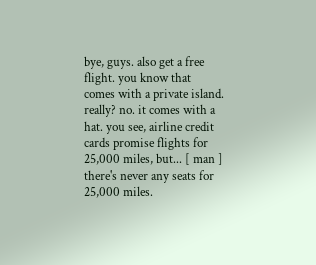bye, guys. also get a free flight. you know that comes with a private island. really? no. it comes with a hat. you see, airline credit cards promise flights for 25,000 miles, but... [ man ] there's never any seats for 25,000 miles.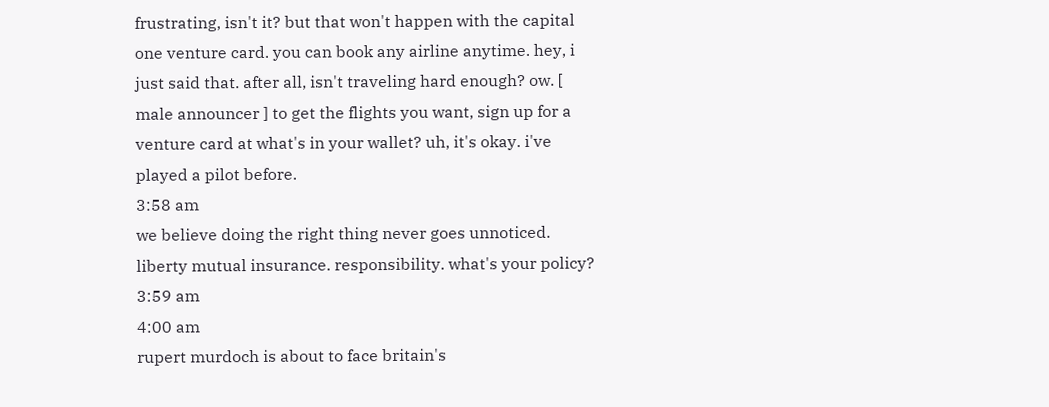frustrating, isn't it? but that won't happen with the capital one venture card. you can book any airline anytime. hey, i just said that. after all, isn't traveling hard enough? ow. [ male announcer ] to get the flights you want, sign up for a venture card at what's in your wallet? uh, it's okay. i've played a pilot before.
3:58 am
we believe doing the right thing never goes unnoticed. liberty mutual insurance. responsibility. what's your policy?
3:59 am
4:00 am
rupert murdoch is about to face britain's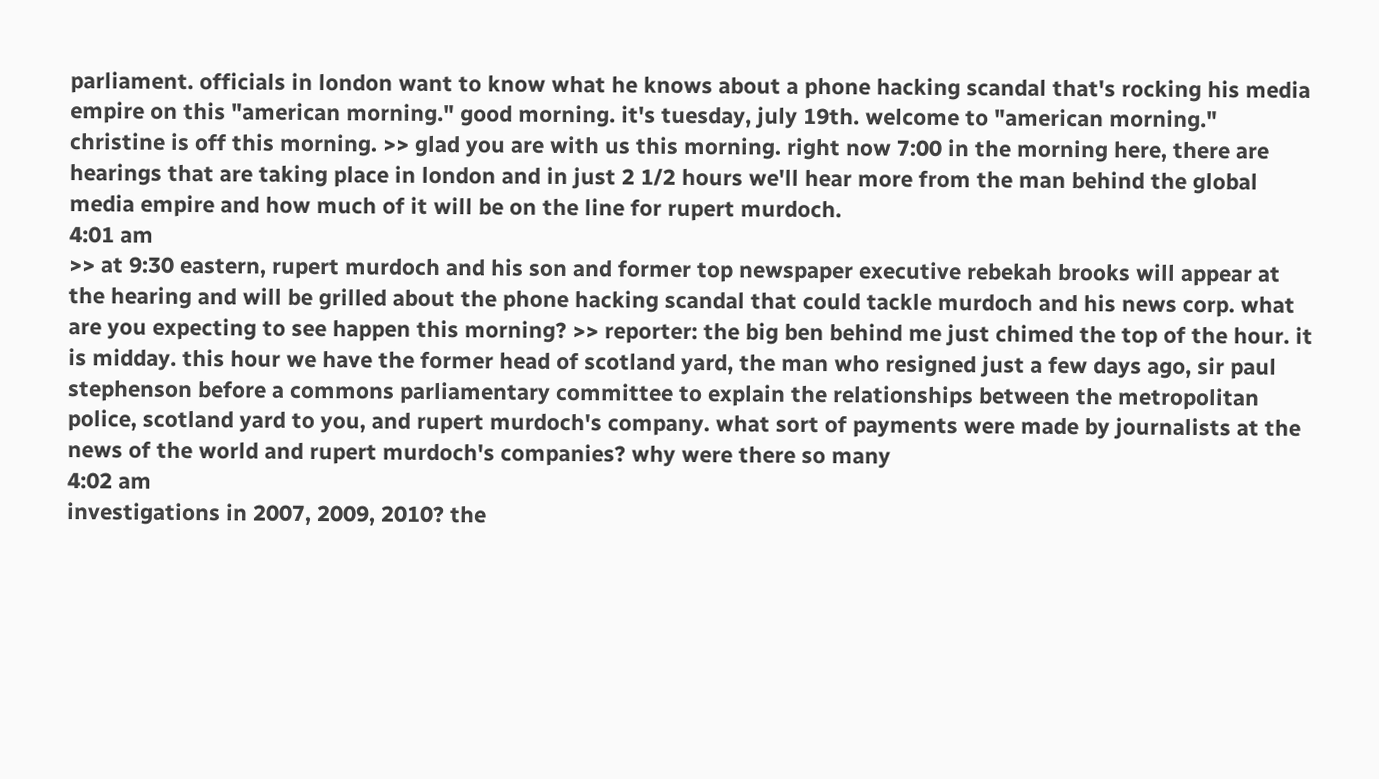parliament. officials in london want to know what he knows about a phone hacking scandal that's rocking his media empire on this "american morning." good morning. it's tuesday, july 19th. welcome to "american morning." christine is off this morning. >> glad you are with us this morning. right now 7:00 in the morning here, there are hearings that are taking place in london and in just 2 1/2 hours we'll hear more from the man behind the global media empire and how much of it will be on the line for rupert murdoch.
4:01 am
>> at 9:30 eastern, rupert murdoch and his son and former top newspaper executive rebekah brooks will appear at the hearing and will be grilled about the phone hacking scandal that could tackle murdoch and his news corp. what are you expecting to see happen this morning? >> reporter: the big ben behind me just chimed the top of the hour. it is midday. this hour we have the former head of scotland yard, the man who resigned just a few days ago, sir paul stephenson before a commons parliamentary committee to explain the relationships between the metropolitan police, scotland yard to you, and rupert murdoch's company. what sort of payments were made by journalists at the news of the world and rupert murdoch's companies? why were there so many
4:02 am
investigations in 2007, 2009, 2010? the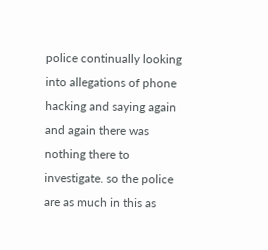police continually looking into allegations of phone hacking and saying again and again there was nothing there to investigate. so the police are as much in this as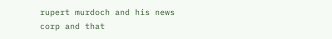rupert murdoch and his news corp and that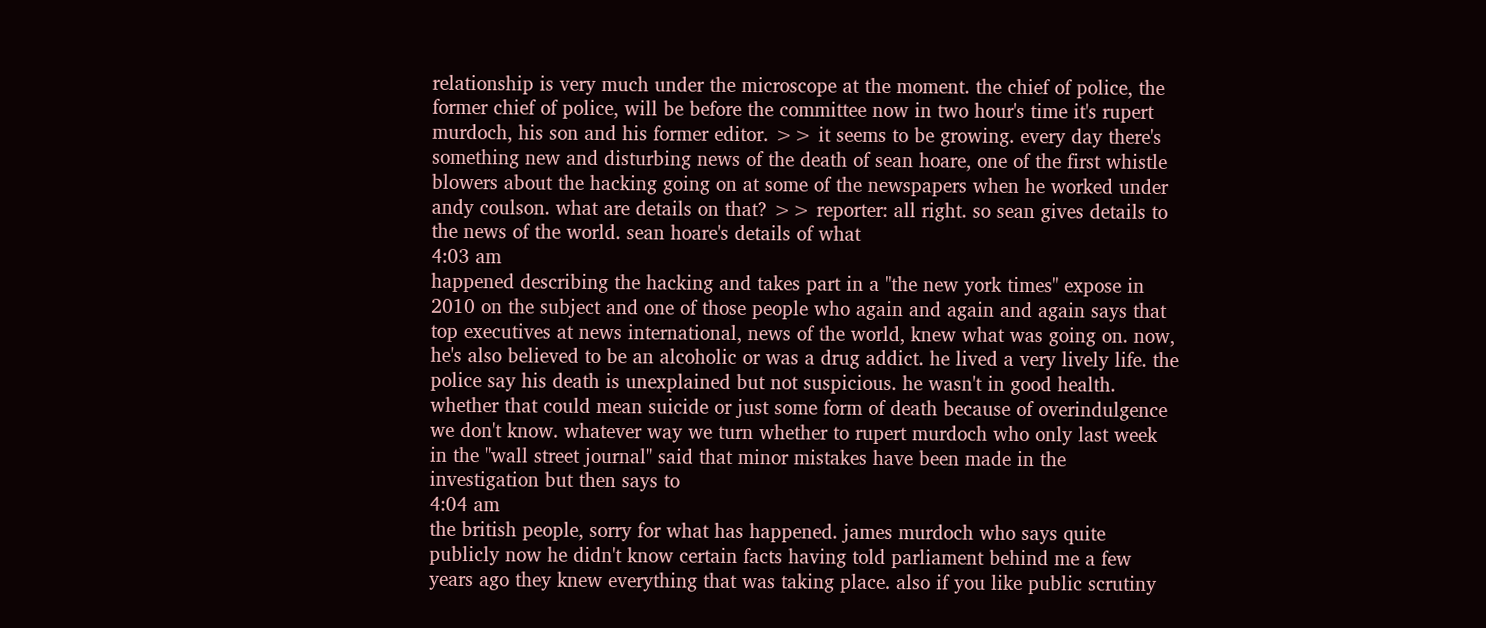relationship is very much under the microscope at the moment. the chief of police, the former chief of police, will be before the committee now in two hour's time it's rupert murdoch, his son and his former editor. >> it seems to be growing. every day there's something new and disturbing news of the death of sean hoare, one of the first whistle blowers about the hacking going on at some of the newspapers when he worked under andy coulson. what are details on that? >> reporter: all right. so sean gives details to the news of the world. sean hoare's details of what
4:03 am
happened describing the hacking and takes part in a "the new york times" expose in 2010 on the subject and one of those people who again and again and again says that top executives at news international, news of the world, knew what was going on. now, he's also believed to be an alcoholic or was a drug addict. he lived a very lively life. the police say his death is unexplained but not suspicious. he wasn't in good health. whether that could mean suicide or just some form of death because of overindulgence we don't know. whatever way we turn whether to rupert murdoch who only last week in the "wall street journal" said that minor mistakes have been made in the investigation but then says to
4:04 am
the british people, sorry for what has happened. james murdoch who says quite publicly now he didn't know certain facts having told parliament behind me a few years ago they knew everything that was taking place. also if you like public scrutiny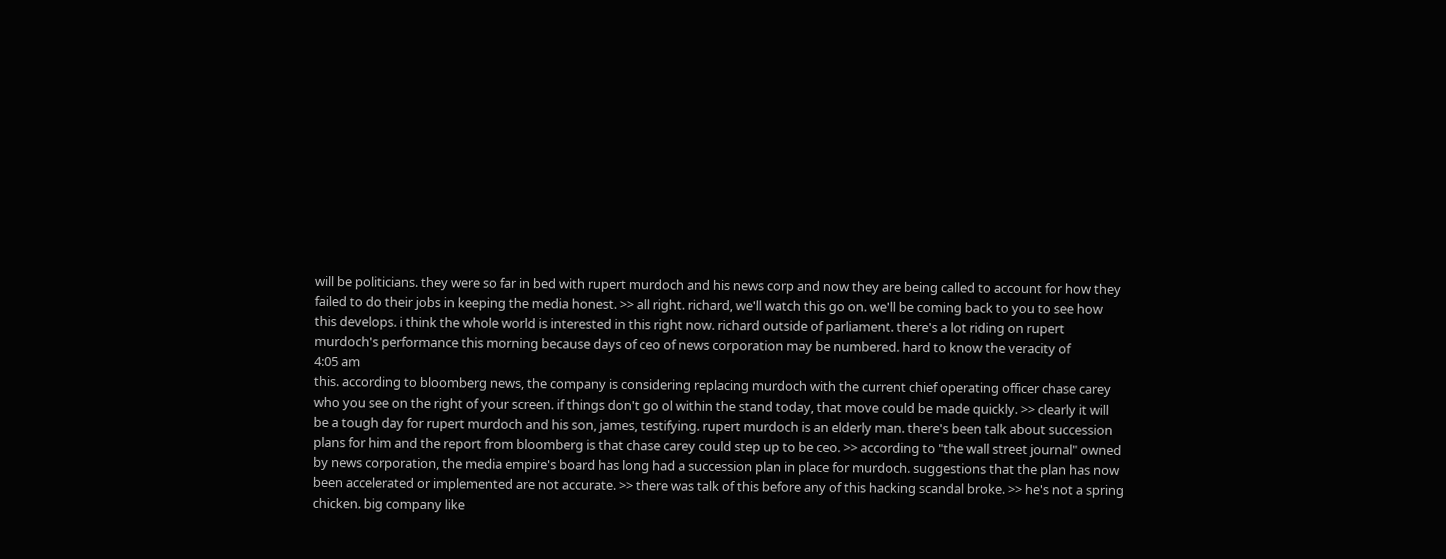will be politicians. they were so far in bed with rupert murdoch and his news corp and now they are being called to account for how they failed to do their jobs in keeping the media honest. >> all right. richard, we'll watch this go on. we'll be coming back to you to see how this develops. i think the whole world is interested in this right now. richard outside of parliament. there's a lot riding on rupert murdoch's performance this morning because days of ceo of news corporation may be numbered. hard to know the veracity of
4:05 am
this. according to bloomberg news, the company is considering replacing murdoch with the current chief operating officer chase carey who you see on the right of your screen. if things don't go ol within the stand today, that move could be made quickly. >> clearly it will be a tough day for rupert murdoch and his son, james, testifying. rupert murdoch is an elderly man. there's been talk about succession plans for him and the report from bloomberg is that chase carey could step up to be ceo. >> according to "the wall street journal" owned by news corporation, the media empire's board has long had a succession plan in place for murdoch. suggestions that the plan has now been accelerated or implemented are not accurate. >> there was talk of this before any of this hacking scandal broke. >> he's not a spring chicken. big company like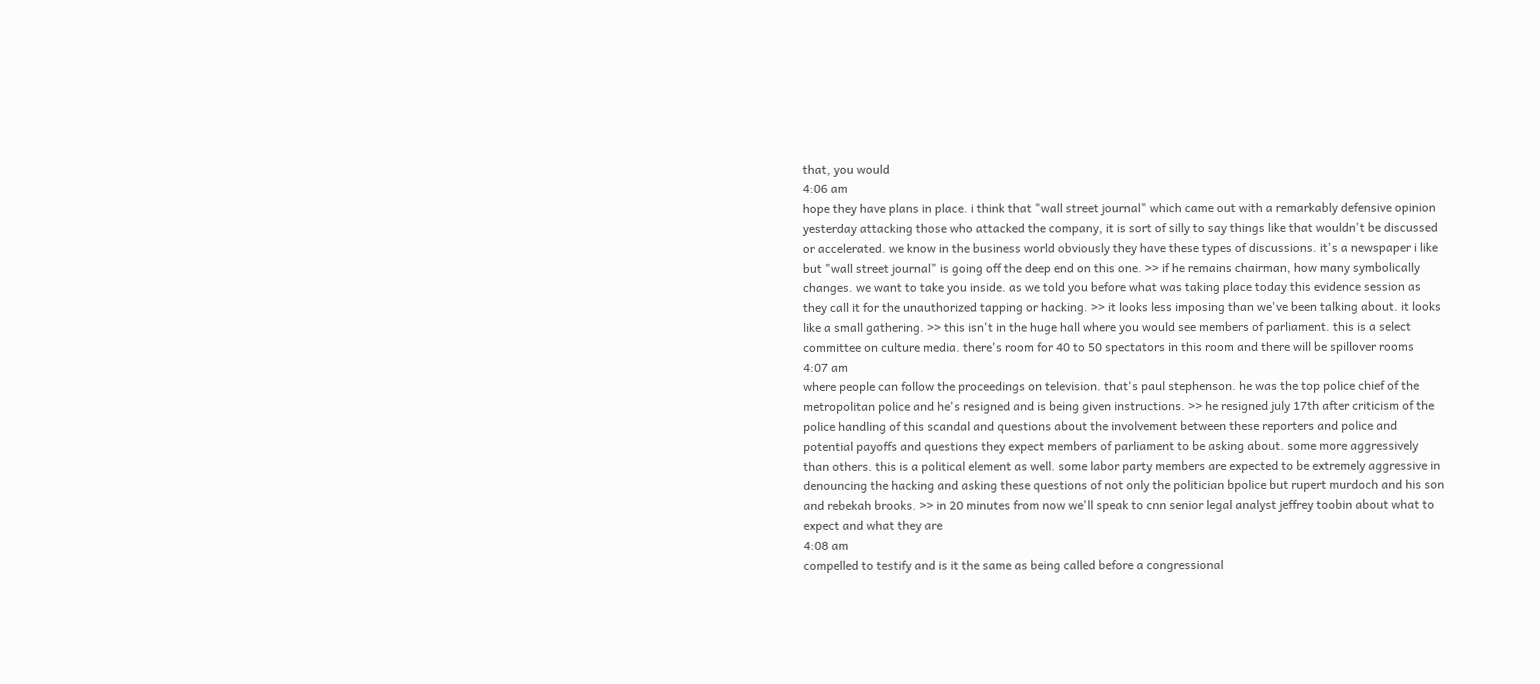that, you would
4:06 am
hope they have plans in place. i think that "wall street journal" which came out with a remarkably defensive opinion yesterday attacking those who attacked the company, it is sort of silly to say things like that wouldn't be discussed or accelerated. we know in the business world obviously they have these types of discussions. it's a newspaper i like but "wall street journal" is going off the deep end on this one. >> if he remains chairman, how many symbolically changes. we want to take you inside. as we told you before what was taking place today this evidence session as they call it for the unauthorized tapping or hacking. >> it looks less imposing than we've been talking about. it looks like a small gathering. >> this isn't in the huge hall where you would see members of parliament. this is a select committee on culture media. there's room for 40 to 50 spectators in this room and there will be spillover rooms
4:07 am
where people can follow the proceedings on television. that's paul stephenson. he was the top police chief of the metropolitan police and he's resigned and is being given instructions. >> he resigned july 17th after criticism of the police handling of this scandal and questions about the involvement between these reporters and police and potential payoffs and questions they expect members of parliament to be asking about. some more aggressively than others. this is a political element as well. some labor party members are expected to be extremely aggressive in denouncing the hacking and asking these questions of not only the politician bpolice but rupert murdoch and his son and rebekah brooks. >> in 20 minutes from now we'll speak to cnn senior legal analyst jeffrey toobin about what to expect and what they are
4:08 am
compelled to testify and is it the same as being called before a congressional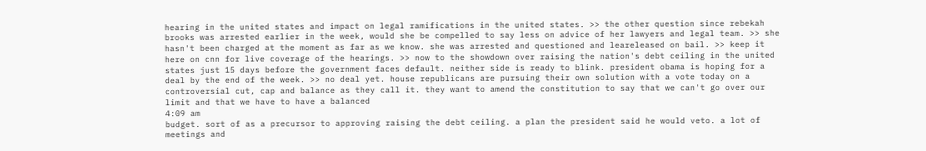hearing in the united states and impact on legal ramifications in the united states. >> the other question since rebekah brooks was arrested earlier in the week, would she be compelled to say less on advice of her lawyers and legal team. >> she hasn't been charged at the moment as far as we know. she was arrested and questioned and leareleased on bail. >> keep it here on cnn for live coverage of the hearings. >> now to the showdown over raising the nation's debt ceiling in the united states just 15 days before the government faces default. neither side is ready to blink. president obama is hoping for a deal by the end of the week. >> no deal yet. house republicans are pursuing their own solution with a vote today on a controversial cut, cap and balance as they call it. they want to amend the constitution to say that we can't go over our limit and that we have to have a balanced
4:09 am
budget. sort of as a precursor to approving raising the debt ceiling. a plan the president said he would veto. a lot of meetings and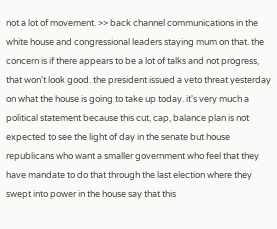not a lot of movement. >> back channel communications in the white house and congressional leaders staying mum on that. the concern is if there appears to be a lot of talks and not progress, that won't look good. the president issued a veto threat yesterday on what the house is going to take up today. it's very much a political statement because this cut, cap, balance plan is not expected to see the light of day in the senate but house republicans who want a smaller government who feel that they have mandate to do that through the last election where they swept into power in the house say that this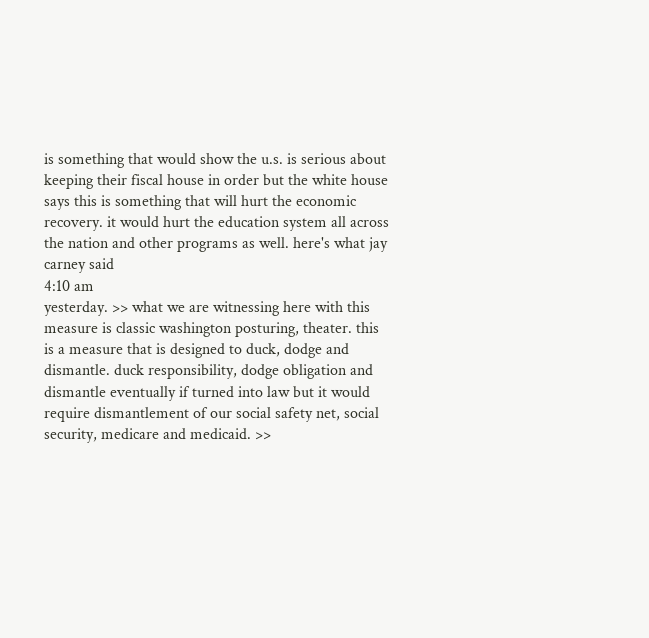is something that would show the u.s. is serious about keeping their fiscal house in order but the white house says this is something that will hurt the economic recovery. it would hurt the education system all across the nation and other programs as well. here's what jay carney said
4:10 am
yesterday. >> what we are witnessing here with this measure is classic washington posturing, theater. this is a measure that is designed to duck, dodge and dismantle. duck responsibility, dodge obligation and dismantle eventually if turned into law but it would require dismantlement of our social safety net, social security, medicare and medicaid. >>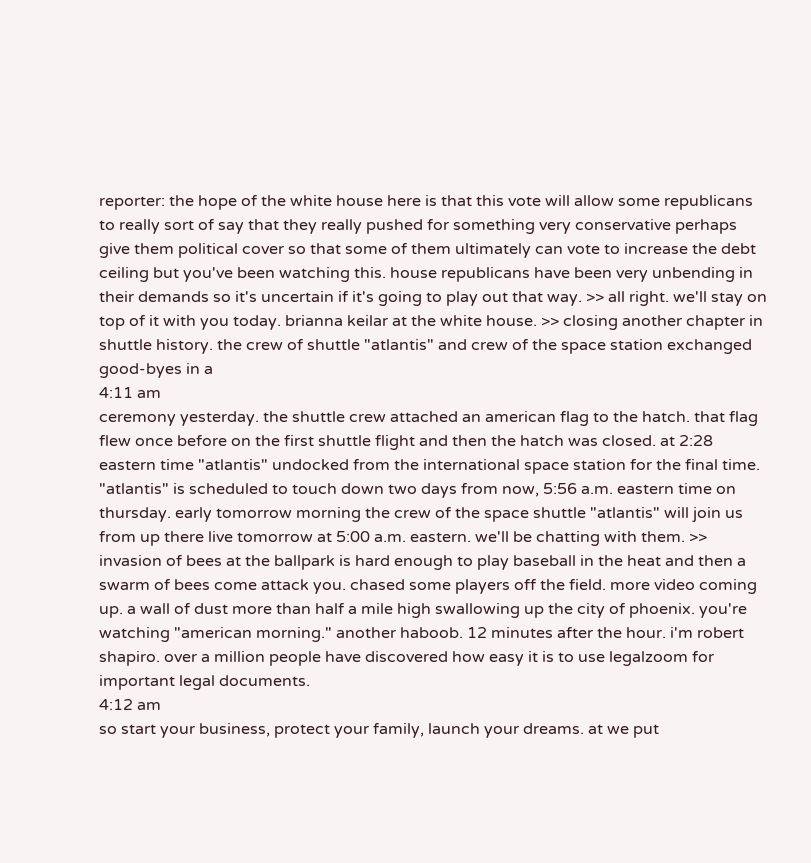reporter: the hope of the white house here is that this vote will allow some republicans to really sort of say that they really pushed for something very conservative perhaps give them political cover so that some of them ultimately can vote to increase the debt ceiling but you've been watching this. house republicans have been very unbending in their demands so it's uncertain if it's going to play out that way. >> all right. we'll stay on top of it with you today. brianna keilar at the white house. >> closing another chapter in shuttle history. the crew of shuttle "atlantis" and crew of the space station exchanged good-byes in a
4:11 am
ceremony yesterday. the shuttle crew attached an american flag to the hatch. that flag flew once before on the first shuttle flight and then the hatch was closed. at 2:28 eastern time "atlantis" undocked from the international space station for the final time. "atlantis" is scheduled to touch down two days from now, 5:56 a.m. eastern time on thursday. early tomorrow morning the crew of the space shuttle "atlantis" will join us from up there live tomorrow at 5:00 a.m. eastern. we'll be chatting with them. >> invasion of bees at the ballpark is hard enough to play baseball in the heat and then a swarm of bees come attack you. chased some players off the field. more video coming up. a wall of dust more than half a mile high swallowing up the city of phoenix. you're watching "american morning." another haboob. 12 minutes after the hour. i'm robert shapiro. over a million people have discovered how easy it is to use legalzoom for important legal documents.
4:12 am
so start your business, protect your family, launch your dreams. at we put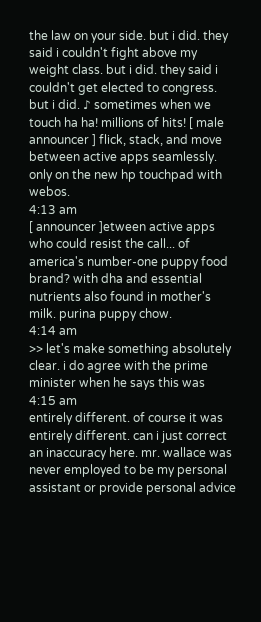the law on your side. but i did. they said i couldn't fight above my weight class. but i did. they said i couldn't get elected to congress. but i did. ♪ sometimes when we touch ha ha! millions of hits! [ male announcer ] flick, stack, and move between active apps seamlessly. only on the new hp touchpad with webos.
4:13 am
[ announcer ]etween active apps who could resist the call... of america's number-one puppy food brand? with dha and essential nutrients also found in mother's milk. purina puppy chow.
4:14 am
>> let's make something absolutely clear. i do agree with the prime minister when he says this was
4:15 am
entirely different. of course it was entirely different. can i just correct an inaccuracy here. mr. wallace was never employed to be my personal assistant or provide personal advice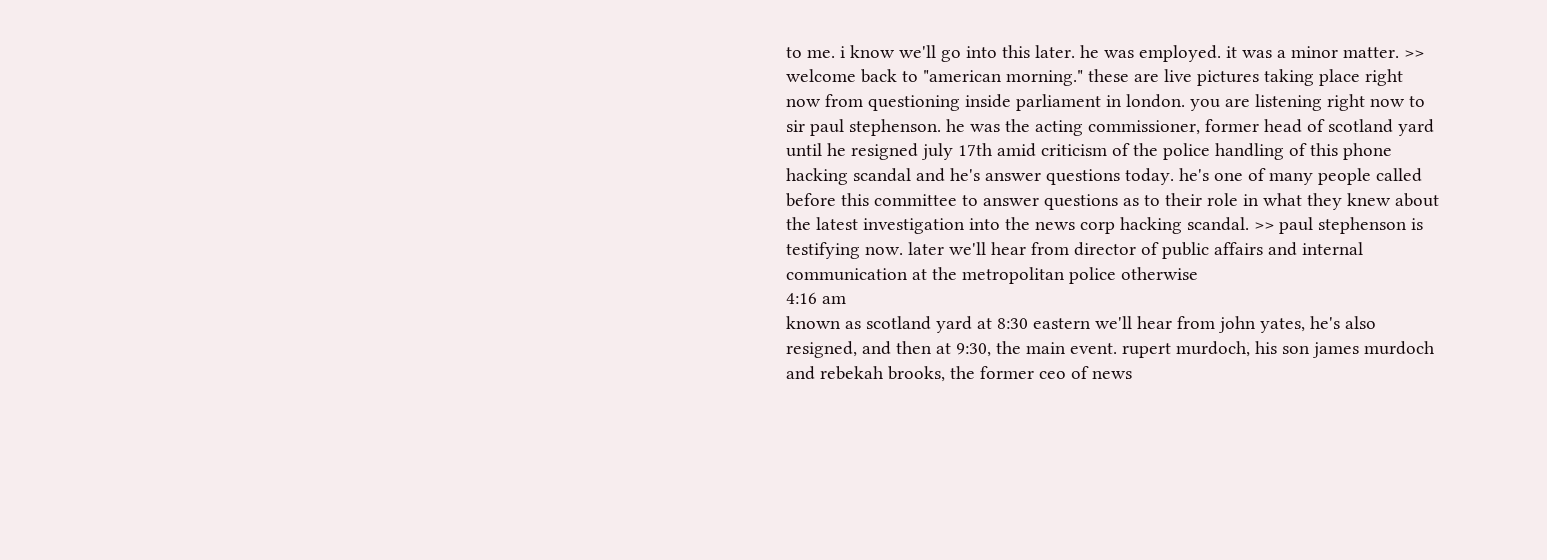to me. i know we'll go into this later. he was employed. it was a minor matter. >> welcome back to "american morning." these are live pictures taking place right now from questioning inside parliament in london. you are listening right now to sir paul stephenson. he was the acting commissioner, former head of scotland yard until he resigned july 17th amid criticism of the police handling of this phone hacking scandal and he's answer questions today. he's one of many people called before this committee to answer questions as to their role in what they knew about the latest investigation into the news corp hacking scandal. >> paul stephenson is testifying now. later we'll hear from director of public affairs and internal communication at the metropolitan police otherwise
4:16 am
known as scotland yard at 8:30 eastern we'll hear from john yates, he's also resigned, and then at 9:30, the main event. rupert murdoch, his son james murdoch and rebekah brooks, the former ceo of news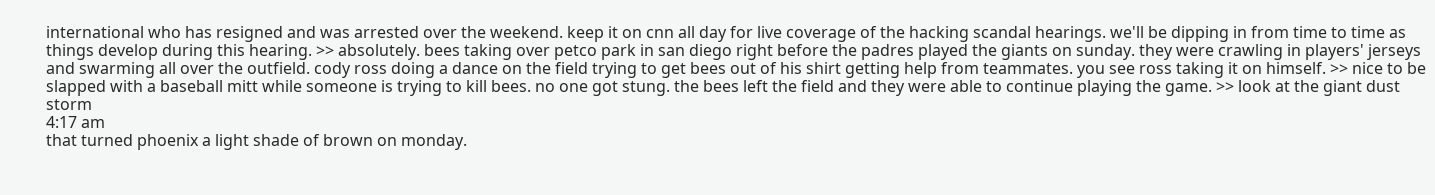international who has resigned and was arrested over the weekend. keep it on cnn all day for live coverage of the hacking scandal hearings. we'll be dipping in from time to time as things develop during this hearing. >> absolutely. bees taking over petco park in san diego right before the padres played the giants on sunday. they were crawling in players' jerseys and swarming all over the outfield. cody ross doing a dance on the field trying to get bees out of his shirt getting help from teammates. you see ross taking it on himself. >> nice to be slapped with a baseball mitt while someone is trying to kill bees. no one got stung. the bees left the field and they were able to continue playing the game. >> look at the giant dust storm
4:17 am
that turned phoenix a light shade of brown on monday.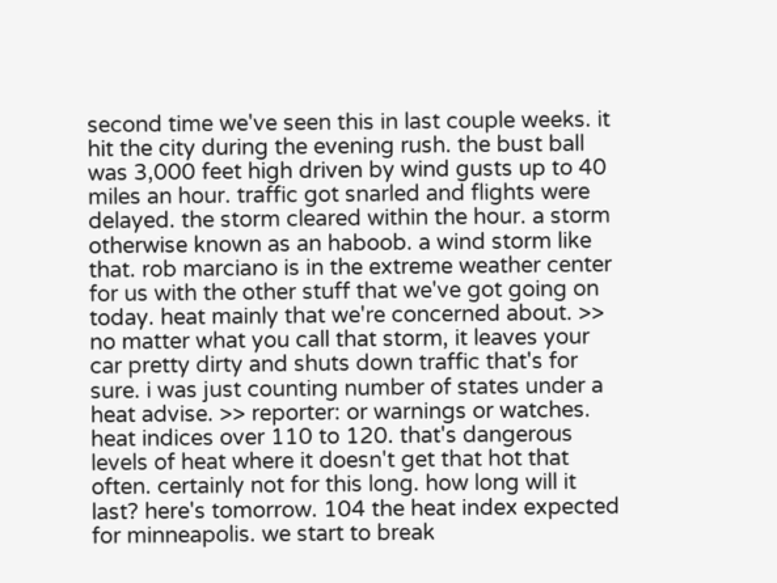second time we've seen this in last couple weeks. it hit the city during the evening rush. the bust ball was 3,000 feet high driven by wind gusts up to 40 miles an hour. traffic got snarled and flights were delayed. the storm cleared within the hour. a storm otherwise known as an haboob. a wind storm like that. rob marciano is in the extreme weather center for us with the other stuff that we've got going on today. heat mainly that we're concerned about. >> no matter what you call that storm, it leaves your car pretty dirty and shuts down traffic that's for sure. i was just counting number of states under a heat advise. >> reporter: or warnings or watches. heat indices over 110 to 120. that's dangerous levels of heat where it doesn't get that hot that often. certainly not for this long. how long will it last? here's tomorrow. 104 the heat index expected for minneapolis. we start to break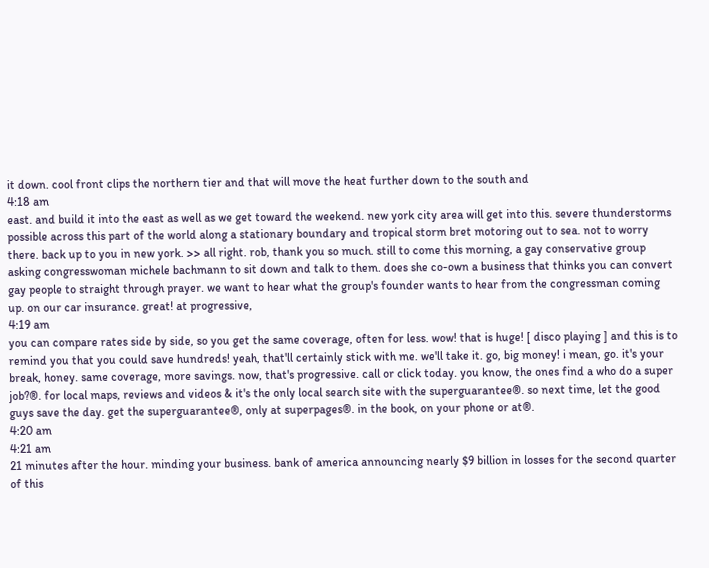it down. cool front clips the northern tier and that will move the heat further down to the south and
4:18 am
east. and build it into the east as well as we get toward the weekend. new york city area will get into this. severe thunderstorms possible across this part of the world along a stationary boundary and tropical storm bret motoring out to sea. not to worry there. back up to you in new york. >> all right. rob, thank you so much. still to come this morning, a gay conservative group asking congresswoman michele bachmann to sit down and talk to them. does she co-own a business that thinks you can convert gay people to straight through prayer. we want to hear what the group's founder wants to hear from the congressman coming up. on our car insurance. great! at progressive,
4:19 am
you can compare rates side by side, so you get the same coverage, often for less. wow! that is huge! [ disco playing ] and this is to remind you that you could save hundreds! yeah, that'll certainly stick with me. we'll take it. go, big money! i mean, go. it's your break, honey. same coverage, more savings. now, that's progressive. call or click today. you know, the ones find a who do a super job?®. for local maps, reviews and videos & it's the only local search site with the superguarantee®. so next time, let the good guys save the day. get the superguarantee®, only at superpages®. in the book, on your phone or at®.
4:20 am
4:21 am
21 minutes after the hour. minding your business. bank of america announcing nearly $9 billion in losses for the second quarter of this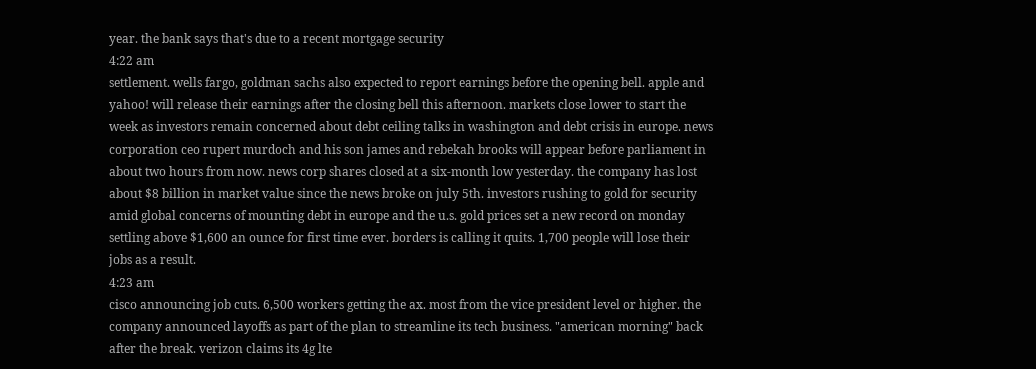year. the bank says that's due to a recent mortgage security
4:22 am
settlement. wells fargo, goldman sachs also expected to report earnings before the opening bell. apple and yahoo! will release their earnings after the closing bell this afternoon. markets close lower to start the week as investors remain concerned about debt ceiling talks in washington and debt crisis in europe. news corporation ceo rupert murdoch and his son james and rebekah brooks will appear before parliament in about two hours from now. news corp shares closed at a six-month low yesterday. the company has lost about $8 billion in market value since the news broke on july 5th. investors rushing to gold for security amid global concerns of mounting debt in europe and the u.s. gold prices set a new record on monday settling above $1,600 an ounce for first time ever. borders is calling it quits. 1,700 people will lose their jobs as a result.
4:23 am
cisco announcing job cuts. 6,500 workers getting the ax. most from the vice president level or higher. the company announced layoffs as part of the plan to streamline its tech business. "american morning" back after the break. verizon claims its 4g lte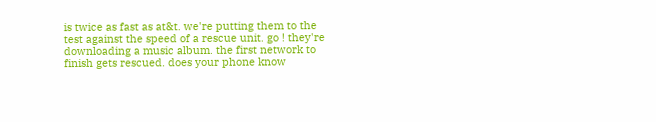is twice as fast as at&t. we're putting them to the test against the speed of a rescue unit. go ! they're downloading a music album. the first network to finish gets rescued. does your phone know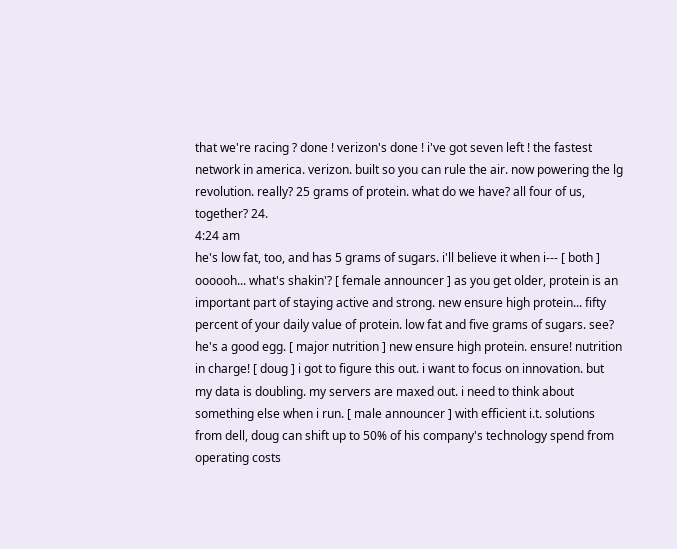that we're racing ? done ! verizon's done ! i've got seven left ! the fastest network in america. verizon. built so you can rule the air. now powering the lg revolution. really? 25 grams of protein. what do we have? all four of us, together? 24.
4:24 am
he's low fat, too, and has 5 grams of sugars. i'll believe it when i--- [ both ] oooooh... what's shakin'? [ female announcer ] as you get older, protein is an important part of staying active and strong. new ensure high protein... fifty percent of your daily value of protein. low fat and five grams of sugars. see? he's a good egg. [ major nutrition ] new ensure high protein. ensure! nutrition in charge! [ doug ] i got to figure this out. i want to focus on innovation. but my data is doubling. my servers are maxed out. i need to think about something else when i run. [ male announcer ] with efficient i.t. solutions from dell, doug can shift up to 50% of his company's technology spend from operating costs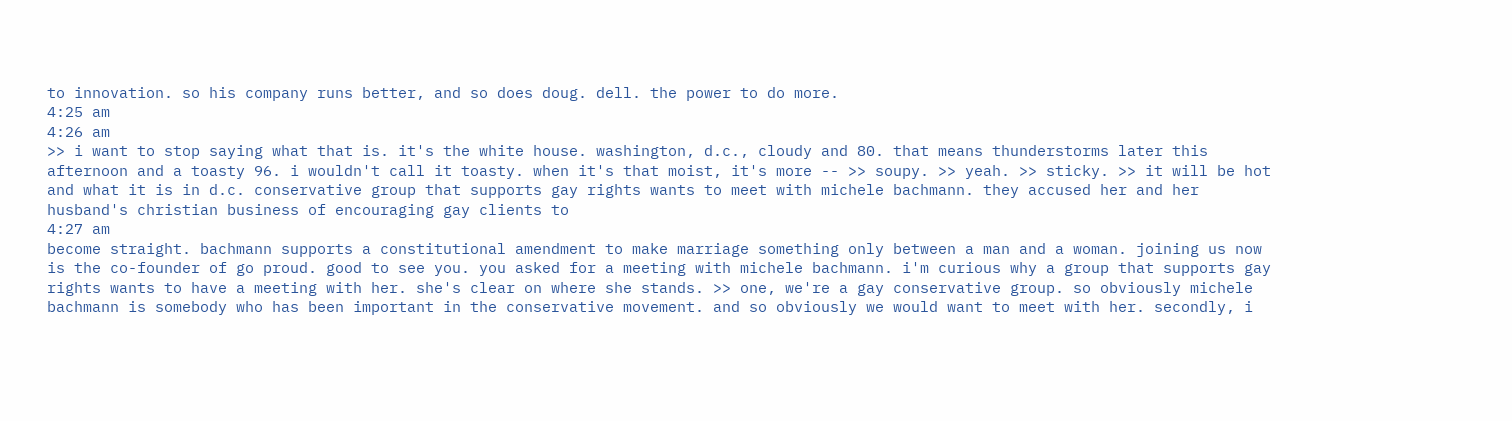to innovation. so his company runs better, and so does doug. dell. the power to do more.
4:25 am
4:26 am
>> i want to stop saying what that is. it's the white house. washington, d.c., cloudy and 80. that means thunderstorms later this afternoon and a toasty 96. i wouldn't call it toasty. when it's that moist, it's more -- >> soupy. >> yeah. >> sticky. >> it will be hot and what it is in d.c. conservative group that supports gay rights wants to meet with michele bachmann. they accused her and her husband's christian business of encouraging gay clients to
4:27 am
become straight. bachmann supports a constitutional amendment to make marriage something only between a man and a woman. joining us now is the co-founder of go proud. good to see you. you asked for a meeting with michele bachmann. i'm curious why a group that supports gay rights wants to have a meeting with her. she's clear on where she stands. >> one, we're a gay conservative group. so obviously michele bachmann is somebody who has been important in the conservative movement. and so obviously we would want to meet with her. secondly, i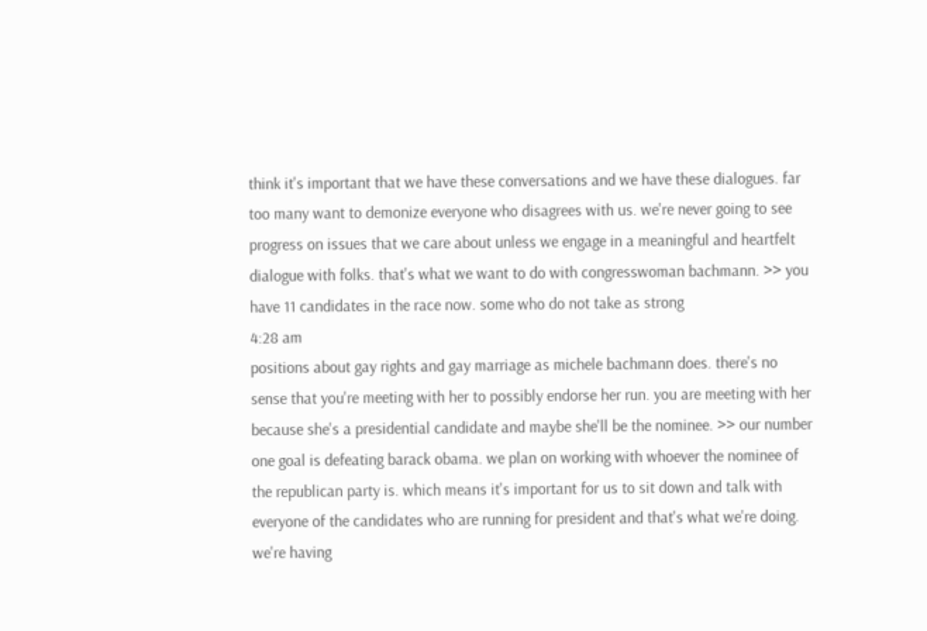think it's important that we have these conversations and we have these dialogues. far too many want to demonize everyone who disagrees with us. we're never going to see progress on issues that we care about unless we engage in a meaningful and heartfelt dialogue with folks. that's what we want to do with congresswoman bachmann. >> you have 11 candidates in the race now. some who do not take as strong
4:28 am
positions about gay rights and gay marriage as michele bachmann does. there's no sense that you're meeting with her to possibly endorse her run. you are meeting with her because she's a presidential candidate and maybe she'll be the nominee. >> our number one goal is defeating barack obama. we plan on working with whoever the nominee of the republican party is. which means it's important for us to sit down and talk with everyone of the candidates who are running for president and that's what we're doing. we're having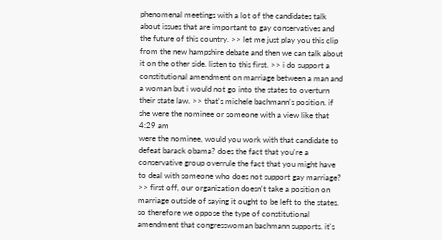phenomenal meetings with a lot of the candidates talk about issues that are important to gay conservatives and the future of this country. >> let me just play you this clip from the new hampshire debate and then we can talk about it on the other side. listen to this first. >> i do support a constitutional amendment on marriage between a man and a woman but i would not go into the states to overturn their state law. >> that's michele bachmann's position. if she were the nominee or someone with a view like that
4:29 am
were the nominee, would you work with that candidate to defeat barack obama? does the fact that you're a conservative group overrule the fact that you might have to deal with someone who does not support gay marriage? >> first off, our organization doesn't take a position on marriage outside of saying it ought to be left to the states. so therefore we oppose the type of constitutional amendment that congresswoman bachmann supports. it's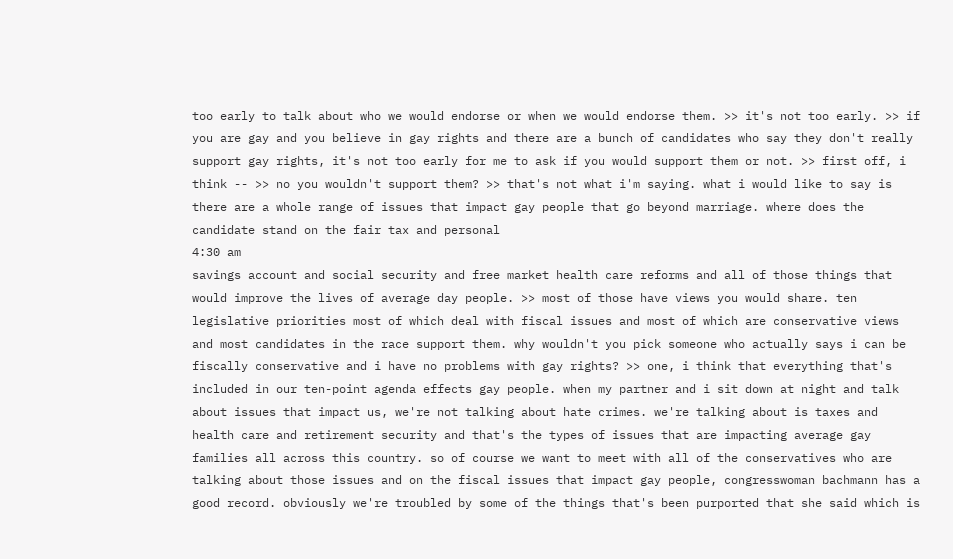too early to talk about who we would endorse or when we would endorse them. >> it's not too early. >> if you are gay and you believe in gay rights and there are a bunch of candidates who say they don't really support gay rights, it's not too early for me to ask if you would support them or not. >> first off, i think -- >> no you wouldn't support them? >> that's not what i'm saying. what i would like to say is there are a whole range of issues that impact gay people that go beyond marriage. where does the candidate stand on the fair tax and personal
4:30 am
savings account and social security and free market health care reforms and all of those things that would improve the lives of average day people. >> most of those have views you would share. ten legislative priorities most of which deal with fiscal issues and most of which are conservative views and most candidates in the race support them. why wouldn't you pick someone who actually says i can be fiscally conservative and i have no problems with gay rights? >> one, i think that everything that's included in our ten-point agenda effects gay people. when my partner and i sit down at night and talk about issues that impact us, we're not talking about hate crimes. we're talking about is taxes and health care and retirement security and that's the types of issues that are impacting average gay families all across this country. so of course we want to meet with all of the conservatives who are talking about those issues and on the fiscal issues that impact gay people, congresswoman bachmann has a good record. obviously we're troubled by some of the things that's been purported that she said which is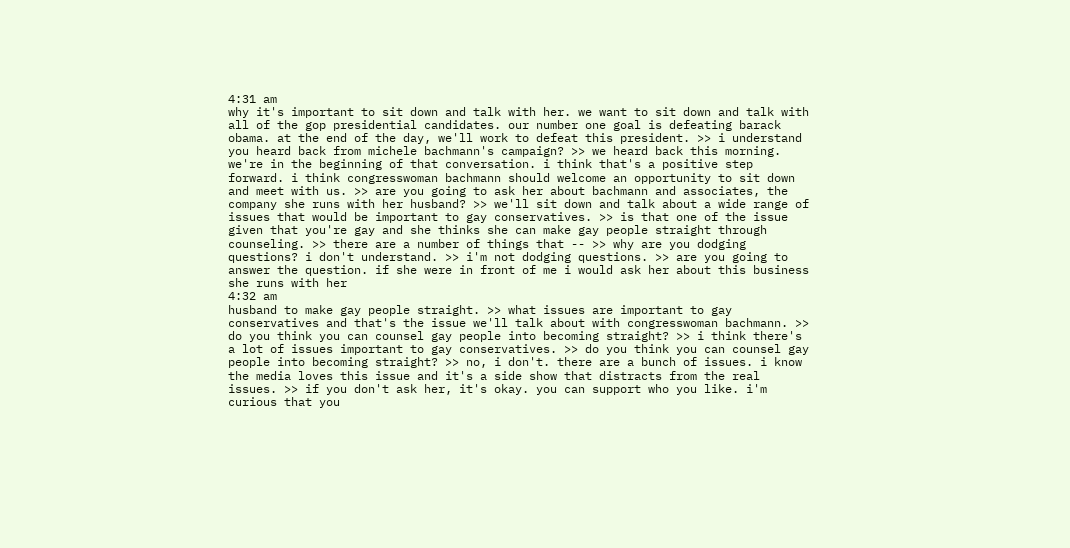4:31 am
why it's important to sit down and talk with her. we want to sit down and talk with all of the gop presidential candidates. our number one goal is defeating barack obama. at the end of the day, we'll work to defeat this president. >> i understand you heard back from michele bachmann's campaign? >> we heard back this morning. we're in the beginning of that conversation. i think that's a positive step forward. i think congresswoman bachmann should welcome an opportunity to sit down and meet with us. >> are you going to ask her about bachmann and associates, the company she runs with her husband? >> we'll sit down and talk about a wide range of issues that would be important to gay conservatives. >> is that one of the issue given that you're gay and she thinks she can make gay people straight through counseling. >> there are a number of things that -- >> why are you dodging questions? i don't understand. >> i'm not dodging questions. >> are you going to answer the question. if she were in front of me i would ask her about this business she runs with her
4:32 am
husband to make gay people straight. >> what issues are important to gay conservatives and that's the issue we'll talk about with congresswoman bachmann. >> do you think you can counsel gay people into becoming straight? >> i think there's a lot of issues important to gay conservatives. >> do you think you can counsel gay people into becoming straight? >> no, i don't. there are a bunch of issues. i know the media loves this issue and it's a side show that distracts from the real issues. >> if you don't ask her, it's okay. you can support who you like. i'm curious that you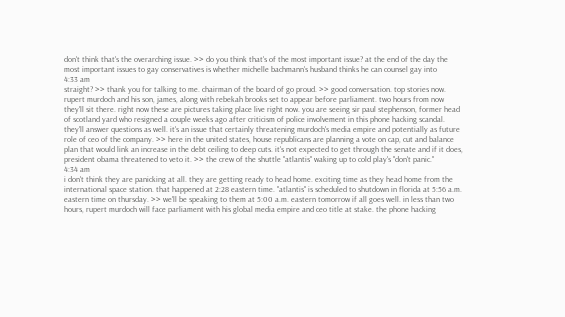don't think that's the overarching issue. >> do you think that's of the most important issue? at the end of the day the most important issues to gay conservatives is whether michelle bachmann's husband thinks he can counsel gay into
4:33 am
straight? >> thank you for talking to me. chairman of the board of go proud. >> good conversation. top stories now. rupert murdoch and his son, james, along with rebekah brooks set to appear before parliament. two hours from now they'll sit there. right now these are pictures taking place live right now. you are seeing sir paul stephenson, former head of scotland yard who resigned a couple weeks ago after criticism of police involvement in this phone hacking scandal. they'll answer questions as well. it's an issue that certainly threatening murdoch's media empire and potentially as future role of ceo of the company. >> here in the united states, house republicans are planning a vote on cap, cut and balance plan that would link an increase in the debt ceiling to deep cuts. it's not expected to get through the senate and if it does, president obama threatened to veto it. >> the crew of the shuttle "atlantis" waking up to cold play's "don't panic."
4:34 am
i don't think they are panicking at all. they are getting ready to head home. exciting time as they head home from the international space station. that happened at 2:28 eastern time. "atlantis" is scheduled to shutdown in florida at 5:56 a.m. eastern time on thursday. >> we'll be speaking to them at 5:00 a.m. eastern tomorrow if all goes well. in less than two hours, rupert murdoch will face parliament with his global media empire and ceo title at stake. the phone hacking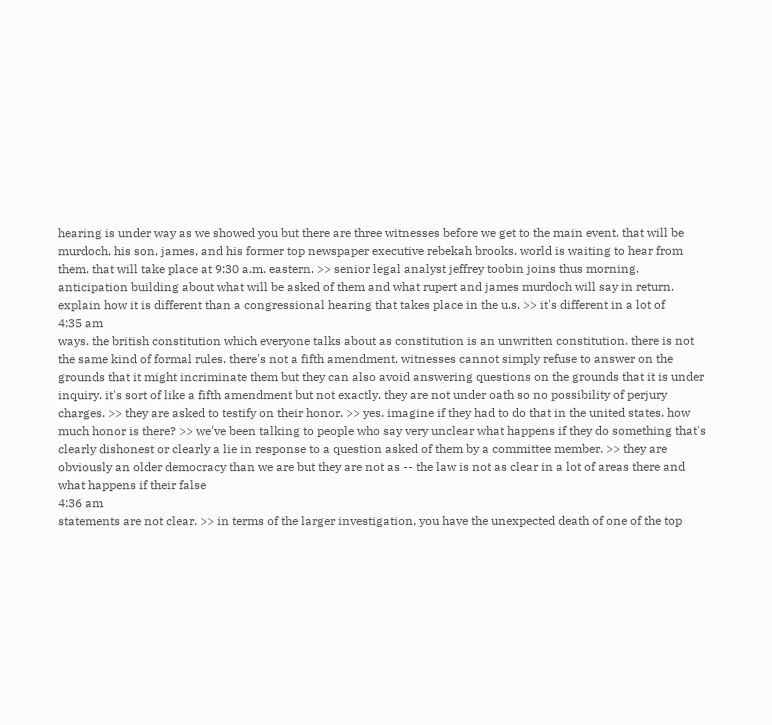hearing is under way as we showed you but there are three witnesses before we get to the main event. that will be murdoch, his son, james, and his former top newspaper executive rebekah brooks. world is waiting to hear from them. that will take place at 9:30 a.m. eastern. >> senior legal analyst jeffrey toobin joins thus morning. anticipation building about what will be asked of them and what rupert and james murdoch will say in return. explain how it is different than a congressional hearing that takes place in the u.s. >> it's different in a lot of
4:35 am
ways. the british constitution which everyone talks about as constitution is an unwritten constitution. there is not the same kind of formal rules. there's not a fifth amendment. witnesses cannot simply refuse to answer on the grounds that it might incriminate them but they can also avoid answering questions on the grounds that it is under inquiry. it's sort of like a fifth amendment but not exactly. they are not under oath so no possibility of perjury charges. >> they are asked to testify on their honor. >> yes. imagine if they had to do that in the united states. how much honor is there? >> we've been talking to people who say very unclear what happens if they do something that's clearly dishonest or clearly a lie in response to a question asked of them by a committee member. >> they are obviously an older democracy than we are but they are not as -- the law is not as clear in a lot of areas there and what happens if their false
4:36 am
statements are not clear. >> in terms of the larger investigation, you have the unexpected death of one of the top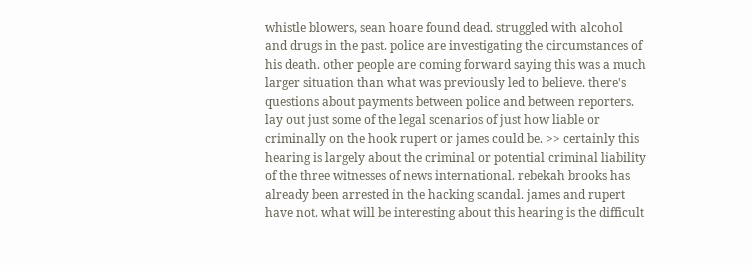whistle blowers, sean hoare found dead. struggled with alcohol and drugs in the past. police are investigating the circumstances of his death. other people are coming forward saying this was a much larger situation than what was previously led to believe. there's questions about payments between police and between reporters. lay out just some of the legal scenarios of just how liable or criminally on the hook rupert or james could be. >> certainly this hearing is largely about the criminal or potential criminal liability of the three witnesses of news international. rebekah brooks has already been arrested in the hacking scandal. james and rupert have not. what will be interesting about this hearing is the difficult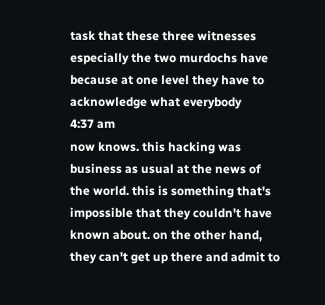task that these three witnesses especially the two murdochs have because at one level they have to acknowledge what everybody
4:37 am
now knows. this hacking was business as usual at the news of the world. this is something that's impossible that they couldn't have known about. on the other hand, they can't get up there and admit to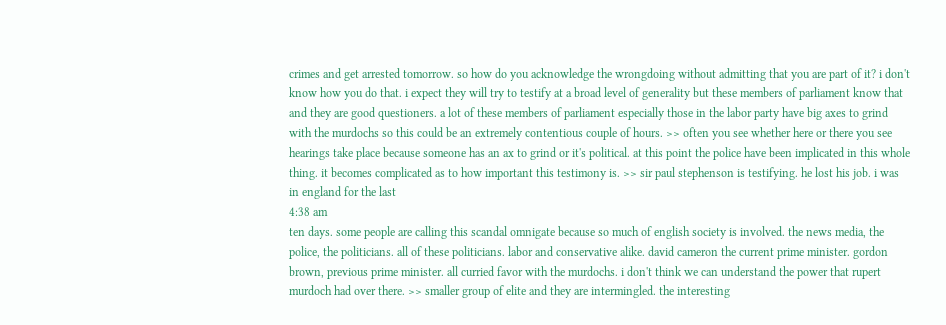crimes and get arrested tomorrow. so how do you acknowledge the wrongdoing without admitting that you are part of it? i don't know how you do that. i expect they will try to testify at a broad level of generality but these members of parliament know that and they are good questioners. a lot of these members of parliament especially those in the labor party have big axes to grind with the murdochs so this could be an extremely contentious couple of hours. >> often you see whether here or there you see hearings take place because someone has an ax to grind or it's political. at this point the police have been implicated in this whole thing. it becomes complicated as to how important this testimony is. >> sir paul stephenson is testifying. he lost his job. i was in england for the last
4:38 am
ten days. some people are calling this scandal omnigate because so much of english society is involved. the news media, the police, the politicians. all of these politicians. labor and conservative alike. david cameron the current prime minister. gordon brown, previous prime minister. all curried favor with the murdochs. i don't think we can understand the power that rupert murdoch had over there. >> smaller group of elite and they are intermingled. the interesting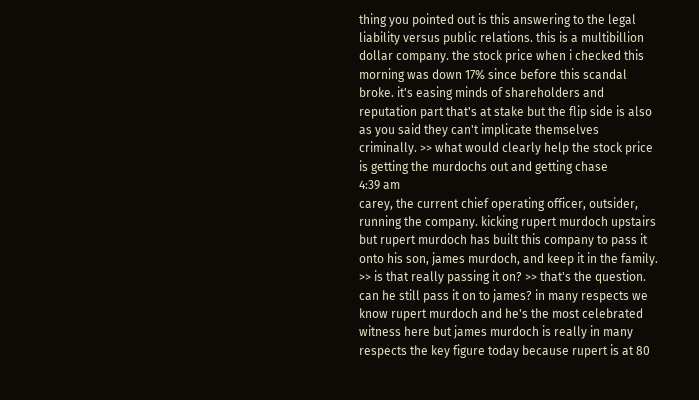thing you pointed out is this answering to the legal liability versus public relations. this is a multibillion dollar company. the stock price when i checked this morning was down 17% since before this scandal broke. it's easing minds of shareholders and reputation part that's at stake but the flip side is also as you said they can't implicate themselves criminally. >> what would clearly help the stock price is getting the murdochs out and getting chase
4:39 am
carey, the current chief operating officer, outsider, running the company. kicking rupert murdoch upstairs but rupert murdoch has built this company to pass it onto his son, james murdoch, and keep it in the family. >> is that really passing it on? >> that's the question. can he still pass it on to james? in many respects we know rupert murdoch and he's the most celebrated witness here but james murdoch is really in many respects the key figure today because rupert is at 80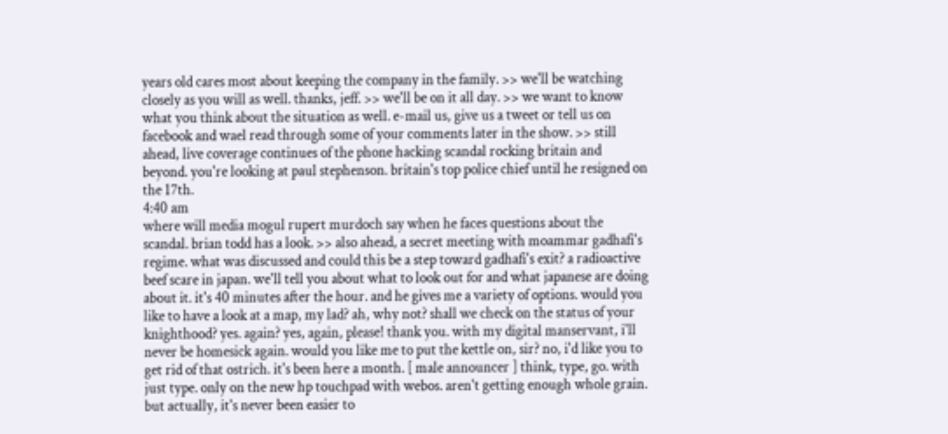years old cares most about keeping the company in the family. >> we'll be watching closely as you will as well. thanks, jeff. >> we'll be on it all day. >> we want to know what you think about the situation as well. e-mail us, give us a tweet or tell us on facebook and wael read through some of your comments later in the show. >> still ahead, live coverage continues of the phone hacking scandal rocking britain and beyond. you're looking at paul stephenson. britain's top police chief until he resigned on the 17th.
4:40 am
where will media mogul rupert murdoch say when he faces questions about the scandal. brian todd has a look. >> also ahead, a secret meeting with moammar gadhafi's regime. what was discussed and could this be a step toward gadhafi's exit? a radioactive beef scare in japan. we'll tell you about what to look out for and what japanese are doing about it. it's 40 minutes after the hour. and he gives me a variety of options. would you like to have a look at a map, my lad? ah, why not? shall we check on the status of your knighthood? yes. again? yes, again, please! thank you. with my digital manservant, i'll never be homesick again. would you like me to put the kettle on, sir? no, i'd like you to get rid of that ostrich. it's been here a month. [ male announcer ] think, type, go. with just type. only on the new hp touchpad with webos. aren't getting enough whole grain. but actually, it's never been easier to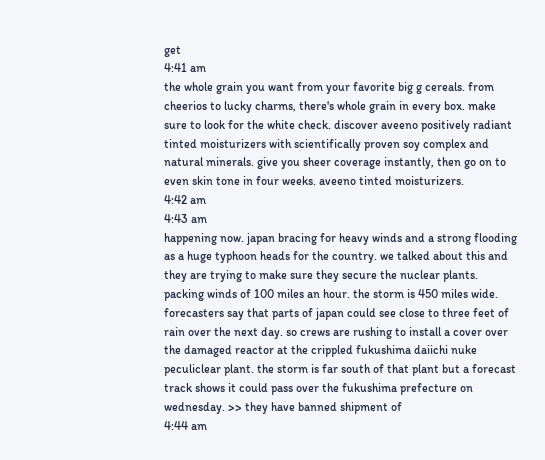get
4:41 am
the whole grain you want from your favorite big g cereals. from cheerios to lucky charms, there's whole grain in every box. make sure to look for the white check. discover aveeno positively radiant tinted moisturizers with scientifically proven soy complex and natural minerals. give you sheer coverage instantly, then go on to even skin tone in four weeks. aveeno tinted moisturizers.
4:42 am
4:43 am
happening now. japan bracing for heavy winds and a strong flooding as a huge typhoon heads for the country. we talked about this and they are trying to make sure they secure the nuclear plants. packing winds of 100 miles an hour. the storm is 450 miles wide. forecasters say that parts of japan could see close to three feet of rain over the next day. so crews are rushing to install a cover over the damaged reactor at the crippled fukushima daiichi nuke peculiclear plant. the storm is far south of that plant but a forecast track shows it could pass over the fukushima prefecture on wednesday. >> they have banned shipment of
4:44 am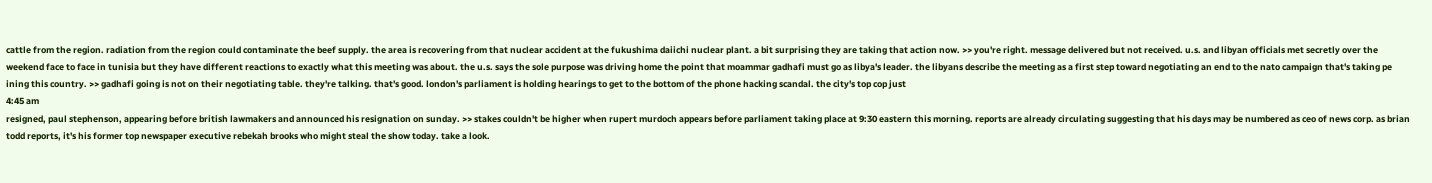cattle from the region. radiation from the region could contaminate the beef supply. the area is recovering from that nuclear accident at the fukushima daiichi nuclear plant. a bit surprising they are taking that action now. >> you're right. message delivered but not received. u.s. and libyan officials met secretly over the weekend face to face in tunisia but they have different reactions to exactly what this meeting was about. the u.s. says the sole purpose was driving home the point that moammar gadhafi must go as libya's leader. the libyans describe the meeting as a first step toward negotiating an end to the nato campaign that's taking pe ining this country. >> gadhafi going is not on their negotiating table. they're talking. that's good. london's parliament is holding hearings to get to the bottom of the phone hacking scandal. the city's top cop just
4:45 am
resigned, paul stephenson, appearing before british lawmakers and announced his resignation on sunday. >> stakes couldn't be higher when rupert murdoch appears before parliament taking place at 9:30 eastern this morning. reports are already circulating suggesting that his days may be numbered as ceo of news corp. as brian todd reports, it's his former top newspaper executive rebekah brooks who might steal the show today. take a look.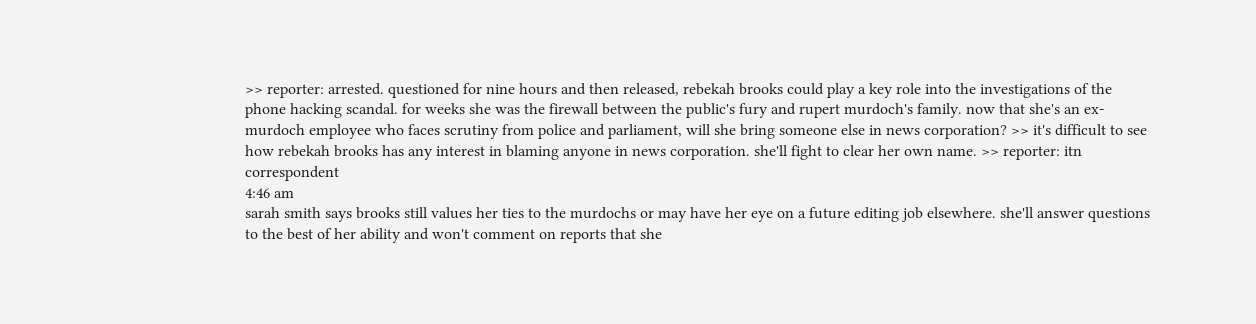>> reporter: arrested. questioned for nine hours and then released, rebekah brooks could play a key role into the investigations of the phone hacking scandal. for weeks she was the firewall between the public's fury and rupert murdoch's family. now that she's an ex-murdoch employee who faces scrutiny from police and parliament, will she bring someone else in news corporation? >> it's difficult to see how rebekah brooks has any interest in blaming anyone in news corporation. she'll fight to clear her own name. >> reporter: itn correspondent
4:46 am
sarah smith says brooks still values her ties to the murdochs or may have her eye on a future editing job elsewhere. she'll answer questions to the best of her ability and won't comment on reports that she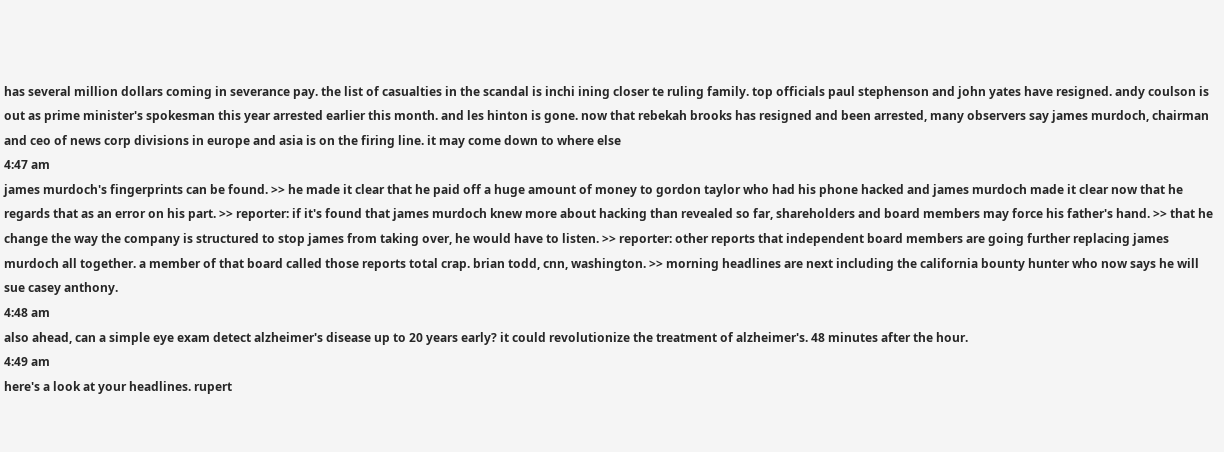has several million dollars coming in severance pay. the list of casualties in the scandal is inchi ining closer te ruling family. top officials paul stephenson and john yates have resigned. andy coulson is out as prime minister's spokesman this year arrested earlier this month. and les hinton is gone. now that rebekah brooks has resigned and been arrested, many observers say james murdoch, chairman and ceo of news corp divisions in europe and asia is on the firing line. it may come down to where else
4:47 am
james murdoch's fingerprints can be found. >> he made it clear that he paid off a huge amount of money to gordon taylor who had his phone hacked and james murdoch made it clear now that he regards that as an error on his part. >> reporter: if it's found that james murdoch knew more about hacking than revealed so far, shareholders and board members may force his father's hand. >> that he change the way the company is structured to stop james from taking over, he would have to listen. >> reporter: other reports that independent board members are going further replacing james murdoch all together. a member of that board called those reports total crap. brian todd, cnn, washington. >> morning headlines are next including the california bounty hunter who now says he will sue casey anthony.
4:48 am
also ahead, can a simple eye exam detect alzheimer's disease up to 20 years early? it could revolutionize the treatment of alzheimer's. 48 minutes after the hour.
4:49 am
here's a look at your headlines. rupert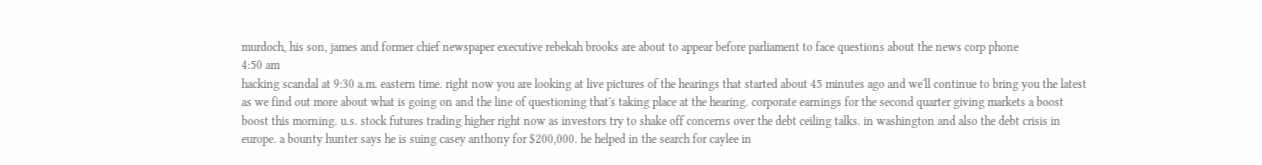murdoch, his son, james and former chief newspaper executive rebekah brooks are about to appear before parliament to face questions about the news corp phone
4:50 am
hacking scandal at 9:30 a.m. eastern time. right now you are looking at live pictures of the hearings that started about 45 minutes ago and we'll continue to bring you the latest as we find out more about what is going on and the line of questioning that's taking place at the hearing. corporate earnings for the second quarter giving markets a boost boost this morning. u.s. stock futures trading higher right now as investors try to shake off concerns over the debt ceiling talks. in washington and also the debt crisis in europe. a bounty hunter says he is suing casey anthony for $200,000. he helped in the search for caylee in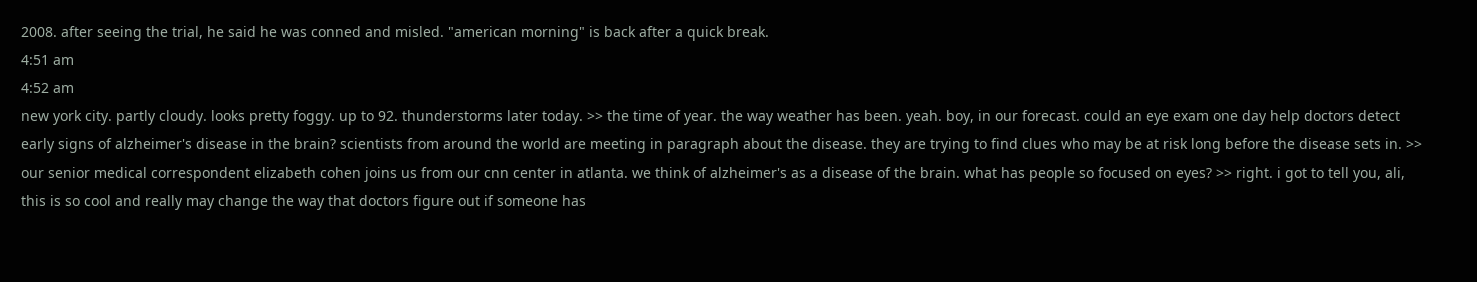2008. after seeing the trial, he said he was conned and misled. "american morning" is back after a quick break.
4:51 am
4:52 am
new york city. partly cloudy. looks pretty foggy. up to 92. thunderstorms later today. >> the time of year. the way weather has been. yeah. boy, in our forecast. could an eye exam one day help doctors detect early signs of alzheimer's disease in the brain? scientists from around the world are meeting in paragraph about the disease. they are trying to find clues who may be at risk long before the disease sets in. >> our senior medical correspondent elizabeth cohen joins us from our cnn center in atlanta. we think of alzheimer's as a disease of the brain. what has people so focused on eyes? >> right. i got to tell you, ali, this is so cool and really may change the way that doctors figure out if someone has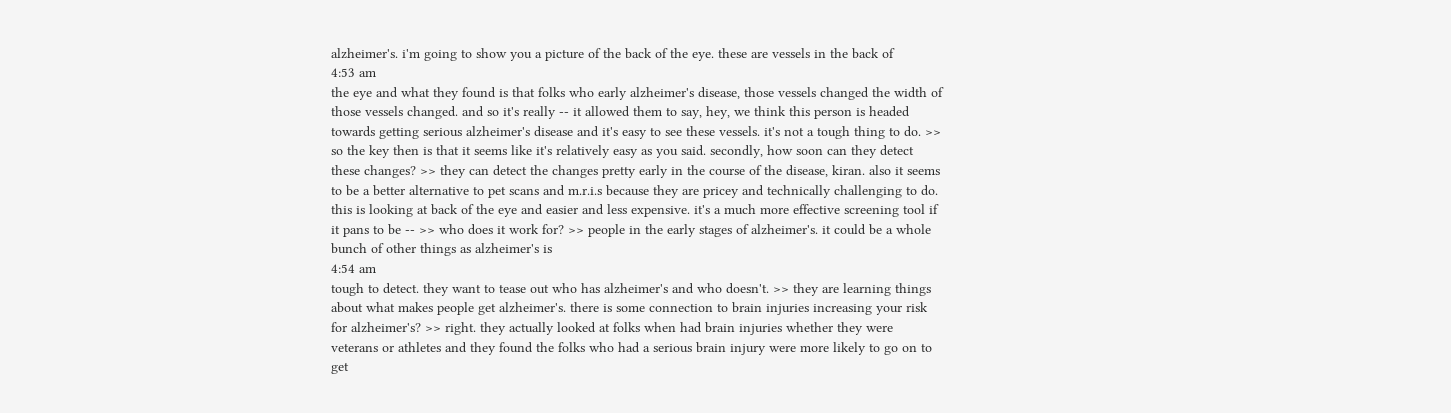alzheimer's. i'm going to show you a picture of the back of the eye. these are vessels in the back of
4:53 am
the eye and what they found is that folks who early alzheimer's disease, those vessels changed the width of those vessels changed. and so it's really -- it allowed them to say, hey, we think this person is headed towards getting serious alzheimer's disease and it's easy to see these vessels. it's not a tough thing to do. >> so the key then is that it seems like it's relatively easy as you said. secondly, how soon can they detect these changes? >> they can detect the changes pretty early in the course of the disease, kiran. also it seems to be a better alternative to pet scans and m.r.i.s because they are pricey and technically challenging to do. this is looking at back of the eye and easier and less expensive. it's a much more effective screening tool if it pans to be -- >> who does it work for? >> people in the early stages of alzheimer's. it could be a whole bunch of other things as alzheimer's is
4:54 am
tough to detect. they want to tease out who has alzheimer's and who doesn't. >> they are learning things about what makes people get alzheimer's. there is some connection to brain injuries increasing your risk for alzheimer's? >> right. they actually looked at folks when had brain injuries whether they were veterans or athletes and they found the folks who had a serious brain injury were more likely to go on to get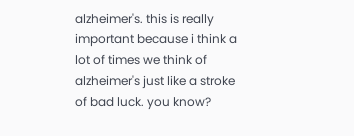alzheimer's. this is really important because i think a lot of times we think of alzheimer's just like a stroke of bad luck. you know?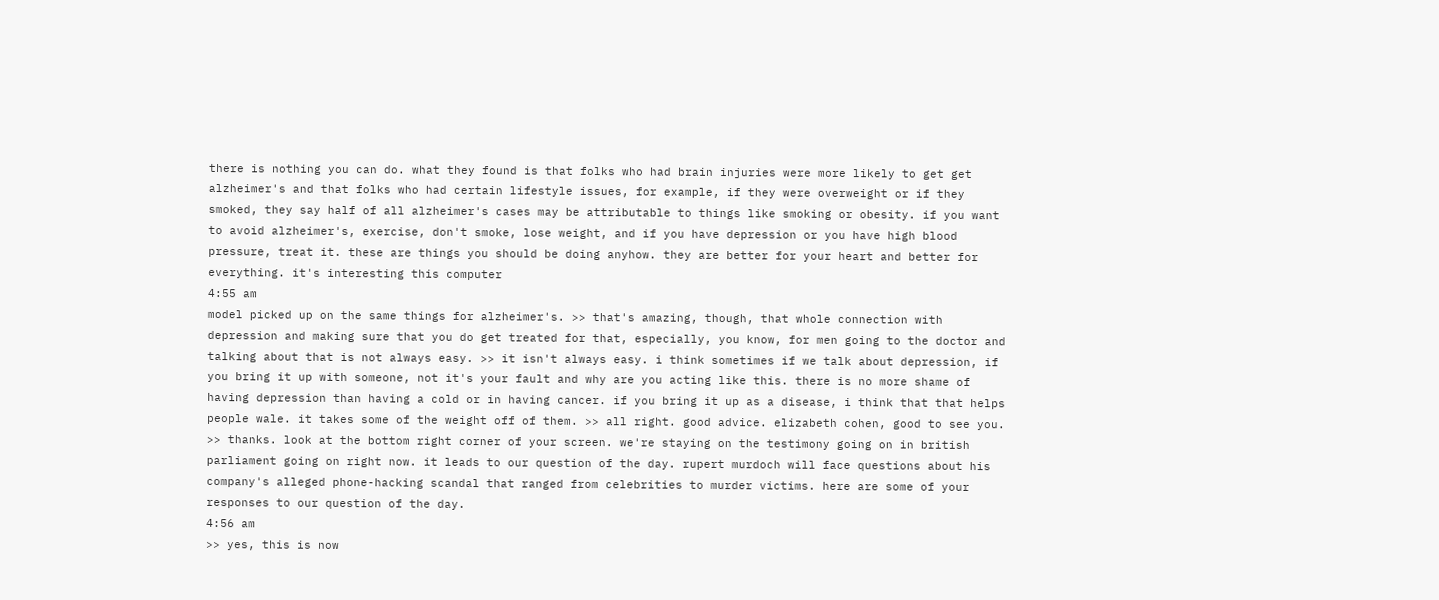there is nothing you can do. what they found is that folks who had brain injuries were more likely to get get alzheimer's and that folks who had certain lifestyle issues, for example, if they were overweight or if they smoked, they say half of all alzheimer's cases may be attributable to things like smoking or obesity. if you want to avoid alzheimer's, exercise, don't smoke, lose weight, and if you have depression or you have high blood pressure, treat it. these are things you should be doing anyhow. they are better for your heart and better for everything. it's interesting this computer
4:55 am
model picked up on the same things for alzheimer's. >> that's amazing, though, that whole connection with depression and making sure that you do get treated for that, especially, you know, for men going to the doctor and talking about that is not always easy. >> it isn't always easy. i think sometimes if we talk about depression, if you bring it up with someone, not it's your fault and why are you acting like this. there is no more shame of having depression than having a cold or in having cancer. if you bring it up as a disease, i think that that helps people wale. it takes some of the weight off of them. >> all right. good advice. elizabeth cohen, good to see you. >> thanks. look at the bottom right corner of your screen. we're staying on the testimony going on in british parliament going on right now. it leads to our question of the day. rupert murdoch will face questions about his company's alleged phone-hacking scandal that ranged from celebrities to murder victims. here are some of your responses to our question of the day.
4:56 am
>> yes, this is now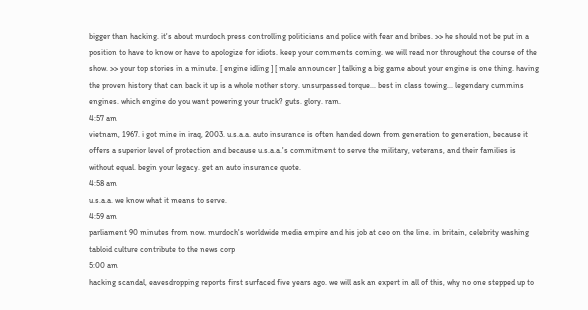bigger than hacking. it's about murdoch press controlling politicians and police with fear and bribes. >> he should not be put in a position to have to know or have to apologize for idiots. keep your comments coming. we will read nor throughout the course of the show. >> your top stories in a minute. [ engine idling ] [ male announcer ] talking a big game about your engine is one thing. having the proven history that can back it up is a whole nother story. unsurpassed torque... best in class towing... legendary cummins engines. which engine do you want powering your truck? guts. glory. ram.
4:57 am
vietnam, 1967. i got mine in iraq, 2003. u.s.a.a. auto insurance is often handed down from generation to generation, because it offers a superior level of protection and because u.s.a.a.'s commitment to serve the military, veterans, and their families is without equal. begin your legacy. get an auto insurance quote.
4:58 am
u.s.a.a. we know what it means to serve.
4:59 am
parliament 90 minutes from now. murdoch's worldwide media empire and his job at ceo on the line. in britain, celebrity washing tabloid culture contribute to the news corp
5:00 am
hacking scandal, eavesdropping reports first surfaced five years ago. we will ask an expert in all of this, why no one stepped up to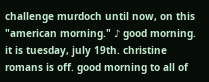challenge murdoch until now, on this "american morning." ♪ good morning. it is tuesday, july 19th. christine romans is off. good morning to all of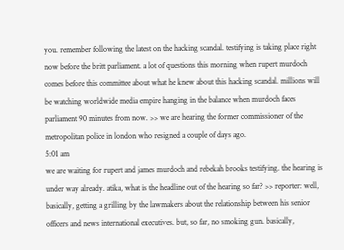you. remember following the latest on the hacking scandal. testifying is taking place right now before the britt parliament. a lot of questions this morning when rupert murdoch comes before this committee about what he knew about this hacking scandal. millions will be watching worldwide media empire hanging in the balance when murdoch faces parliament 90 minutes from now. >> we are hearing the former commissioner of the metropolitan police in london who resigned a couple of days ago.
5:01 am
we are waiting for rupert and james murdoch and rebekah brooks testifying. the hearing is under way already. atika, what is the headline out of the hearing so far? >> reporter: well, basically, getting a grilling by the lawmakers about the relationship between his senior officers and news international executives. but, so far, no smoking gun. basically,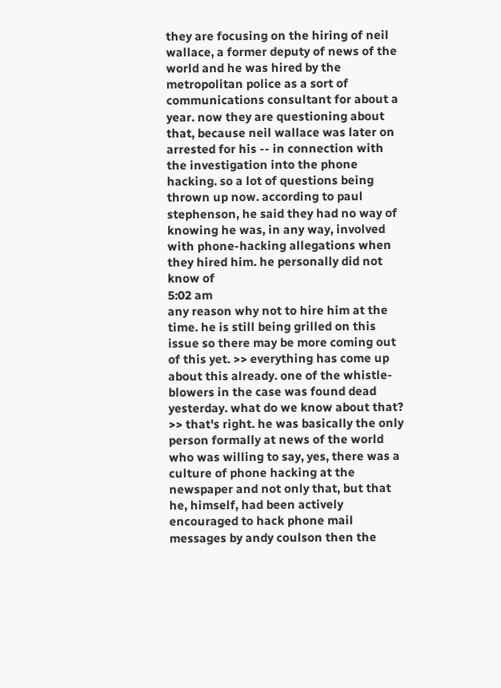they are focusing on the hiring of neil wallace, a former deputy of news of the world and he was hired by the metropolitan police as a sort of communications consultant for about a year. now they are questioning about that, because neil wallace was later on arrested for his -- in connection with the investigation into the phone hacking. so a lot of questions being thrown up now. according to paul stephenson, he said they had no way of knowing he was, in any way, involved with phone-hacking allegations when they hired him. he personally did not know of
5:02 am
any reason why not to hire him at the time. he is still being grilled on this issue so there may be more coming out of this yet. >> everything has come up about this already. one of the whistle-blowers in the case was found dead yesterday. what do we know about that? >> that's right. he was basically the only person formally at news of the world who was willing to say, yes, there was a culture of phone hacking at the newspaper and not only that, but that he, himself, had been actively encouraged to hack phone mail messages by andy coulson then the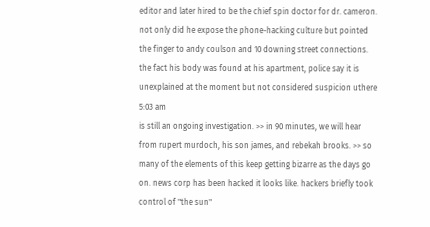editor and later hired to be the chief spin doctor for dr. cameron. not only did he expose the phone-hacking culture but pointed the finger to andy coulson and 10 downing street connections. the fact his body was found at his apartment, police say it is unexplained at the moment but not considered suspicion uthere
5:03 am
is still an ongoing investigation. >> in 90 minutes, we will hear from rupert murdoch, his son james, and rebekah brooks. >> so many of the elements of this keep getting bizarre as the days go on. news corp has been hacked it looks like. hackers briefly took control of "the sun"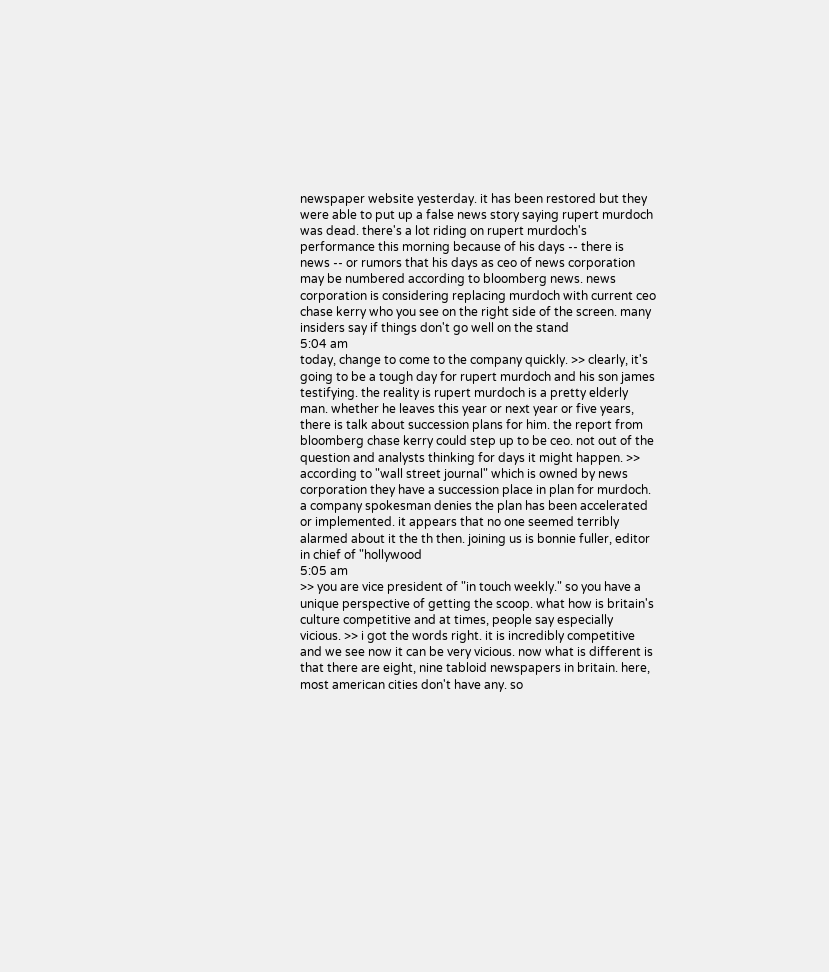newspaper website yesterday. it has been restored but they were able to put up a false news story saying rupert murdoch was dead. there's a lot riding on rupert murdoch's performance this morning because of his days -- there is news -- or rumors that his days as ceo of news corporation may be numbered according to bloomberg news. news corporation is considering replacing murdoch with current ceo chase kerry who you see on the right side of the screen. many insiders say if things don't go well on the stand
5:04 am
today, change to come to the company quickly. >> clearly, it's going to be a tough day for rupert murdoch and his son james testifying. the reality is rupert murdoch is a pretty elderly man. whether he leaves this year or next year or five years, there is talk about succession plans for him. the report from bloomberg chase kerry could step up to be ceo. not out of the question and analysts thinking for days it might happen. >> according to "wall street journal" which is owned by news corporation they have a succession place in plan for murdoch. a company spokesman denies the plan has been accelerated or implemented. it appears that no one seemed terribly alarmed about it the th then. joining us is bonnie fuller, editor in chief of "hollywood
5:05 am
>> you are vice president of "in touch weekly." so you have a unique perspective of getting the scoop. what how is britain's culture competitive and at times, people say especially vicious. >> i got the words right. it is incredibly competitive and we see now it can be very vicious. now what is different is that there are eight, nine tabloid newspapers in britain. here, most american cities don't have any. so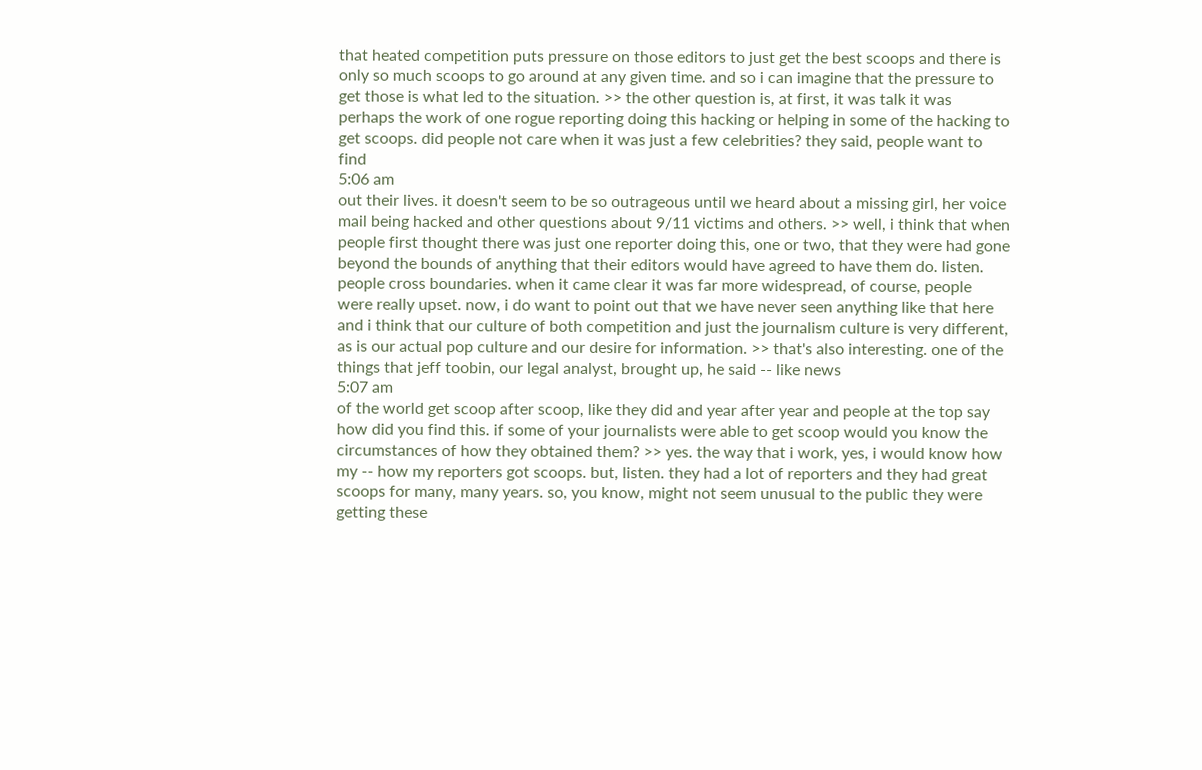that heated competition puts pressure on those editors to just get the best scoops and there is only so much scoops to go around at any given time. and so i can imagine that the pressure to get those is what led to the situation. >> the other question is, at first, it was talk it was perhaps the work of one rogue reporting doing this hacking or helping in some of the hacking to get scoops. did people not care when it was just a few celebrities? they said, people want to find
5:06 am
out their lives. it doesn't seem to be so outrageous until we heard about a missing girl, her voice mail being hacked and other questions about 9/11 victims and others. >> well, i think that when people first thought there was just one reporter doing this, one or two, that they were had gone beyond the bounds of anything that their editors would have agreed to have them do. listen. people cross boundaries. when it came clear it was far more widespread, of course, people were really upset. now, i do want to point out that we have never seen anything like that here and i think that our culture of both competition and just the journalism culture is very different, as is our actual pop culture and our desire for information. >> that's also interesting. one of the things that jeff toobin, our legal analyst, brought up, he said -- like news
5:07 am
of the world get scoop after scoop, like they did and year after year and people at the top say how did you find this. if some of your journalists were able to get scoop would you know the circumstances of how they obtained them? >> yes. the way that i work, yes, i would know how my -- how my reporters got scoops. but, listen. they had a lot of reporters and they had great scoops for many, many years. so, you know, might not seem unusual to the public they were getting these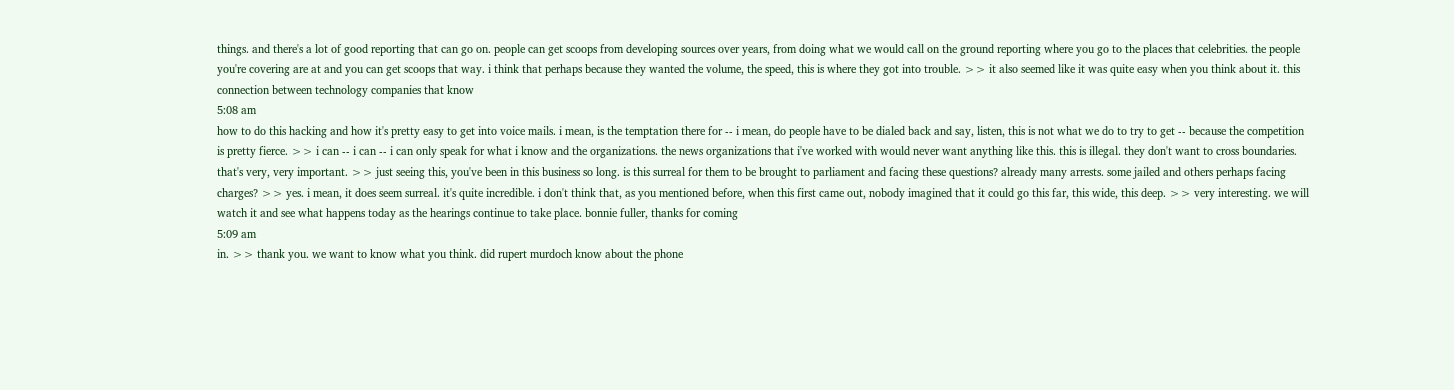things. and there's a lot of good reporting that can go on. people can get scoops from developing sources over years, from doing what we would call on the ground reporting where you go to the places that celebrities. the people you're covering are at and you can get scoops that way. i think that perhaps because they wanted the volume, the speed, this is where they got into trouble. >> it also seemed like it was quite easy when you think about it. this connection between technology companies that know
5:08 am
how to do this hacking and how it's pretty easy to get into voice mails. i mean, is the temptation there for -- i mean, do people have to be dialed back and say, listen, this is not what we do to try to get -- because the competition is pretty fierce. >> i can -- i can -- i can only speak for what i know and the organizations. the news organizations that i've worked with would never want anything like this. this is illegal. they don't want to cross boundaries. that's very, very important. >> just seeing this, you've been in this business so long. is this surreal for them to be brought to parliament and facing these questions? already many arrests. some jailed and others perhaps facing charges? >> yes. i mean, it does seem surreal. it's quite incredible. i don't think that, as you mentioned before, when this first came out, nobody imagined that it could go this far, this wide, this deep. >> very interesting. we will watch it and see what happens today as the hearings continue to take place. bonnie fuller, thanks for coming
5:09 am
in. >> thank you. we want to know what you think. did rupert murdoch know about the phone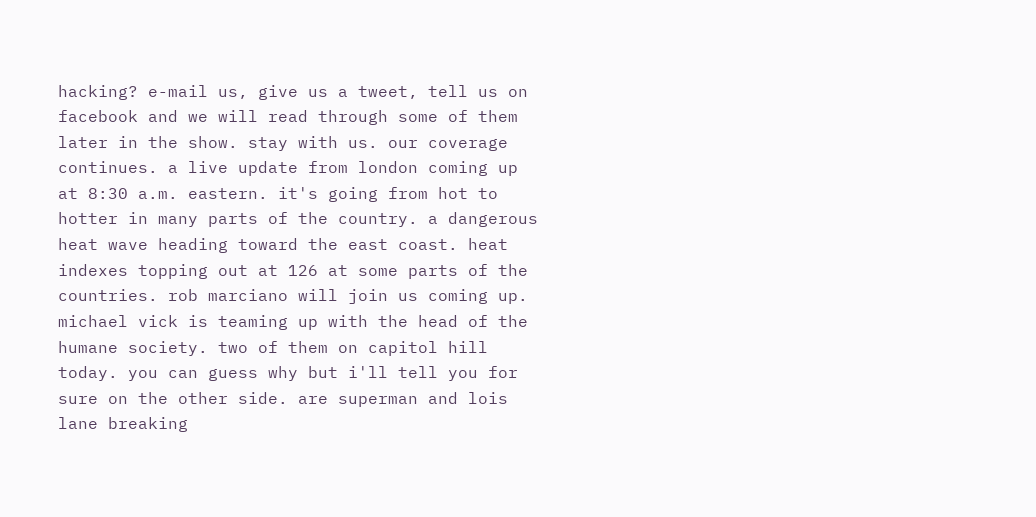hacking? e-mail us, give us a tweet, tell us on facebook and we will read through some of them later in the show. stay with us. our coverage continues. a live update from london coming up at 8:30 a.m. eastern. it's going from hot to hotter in many parts of the country. a dangerous heat wave heading toward the east coast. heat indexes topping out at 126 at some parts of the countries. rob marciano will join us coming up. michael vick is teaming up with the head of the humane society. two of them on capitol hill today. you can guess why but i'll tell you for sure on the other side. are superman and lois lane breaking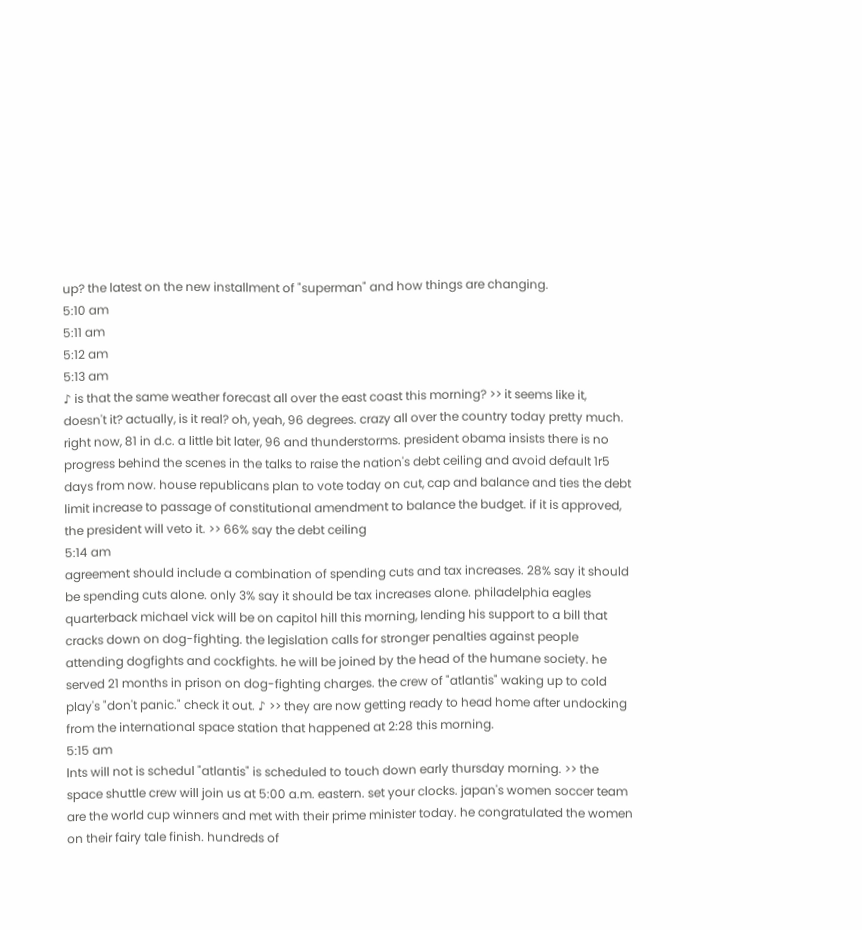up? the latest on the new installment of "superman" and how things are changing.
5:10 am
5:11 am
5:12 am
5:13 am
♪ is that the same weather forecast all over the east coast this morning? >> it seems like it, doesn't it? actually, is it real? oh, yeah, 96 degrees. crazy all over the country today pretty much. right now, 81 in d.c. a little bit later, 96 and thunderstorms. president obama insists there is no progress behind the scenes in the talks to raise the nation's debt ceiling and avoid default 1r5 days from now. house republicans plan to vote today on cut, cap and balance and ties the debt limit increase to passage of constitutional amendment to balance the budget. if it is approved, the president will veto it. >> 66% say the debt ceiling
5:14 am
agreement should include a combination of spending cuts and tax increases. 28% say it should be spending cuts alone. only 3% say it should be tax increases alone. philadelphia eagles quarterback michael vick will be on capitol hill this morning, lending his support to a bill that cracks down on dog-fighting. the legislation calls for stronger penalties against people attending dogfights and cockfights. he will be joined by the head of the humane society. he served 21 months in prison on dog-fighting charges. the crew of "atlantis" waking up to cold play's "don't panic." check it out. ♪ >> they are now getting ready to head home after undocking from the international space station that happened at 2:28 this morning.
5:15 am
lnts will not is schedul "atlantis" is scheduled to touch down early thursday morning. >> the space shuttle crew will join us at 5:00 a.m. eastern. set your clocks. japan's women soccer team are the world cup winners and met with their prime minister today. he congratulated the women on their fairy tale finish. hundreds of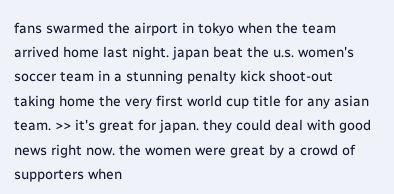fans swarmed the airport in tokyo when the team arrived home last night. japan beat the u.s. women's soccer team in a stunning penalty kick shoot-out taking home the very first world cup title for any asian team. >> it's great for japan. they could deal with good news right now. the women were great by a crowd of supporters when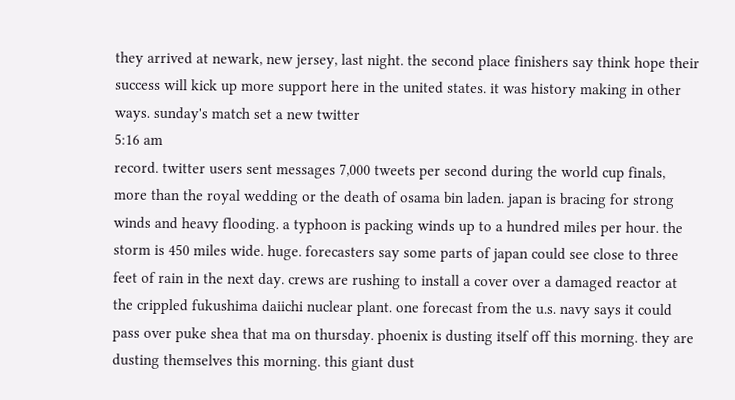they arrived at newark, new jersey, last night. the second place finishers say think hope their success will kick up more support here in the united states. it was history making in other ways. sunday's match set a new twitter
5:16 am
record. twitter users sent messages 7,000 tweets per second during the world cup finals, more than the royal wedding or the death of osama bin laden. japan is bracing for strong winds and heavy flooding. a typhoon is packing winds up to a hundred miles per hour. the storm is 450 miles wide. huge. forecasters say some parts of japan could see close to three feet of rain in the next day. crews are rushing to install a cover over a damaged reactor at the crippled fukushima daiichi nuclear plant. one forecast from the u.s. navy says it could pass over puke shea that ma on thursday. phoenix is dusting itself off this morning. they are dusting themselves this morning. this giant dust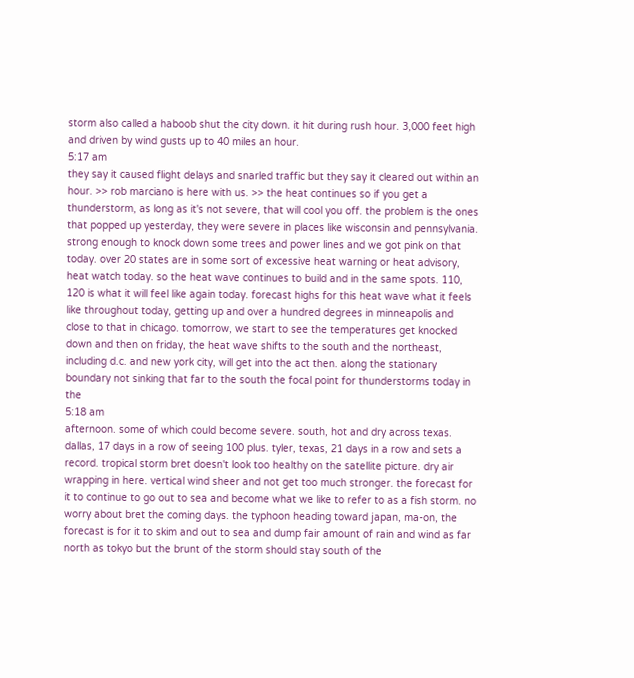storm also called a haboob shut the city down. it hit during rush hour. 3,000 feet high and driven by wind gusts up to 40 miles an hour.
5:17 am
they say it caused flight delays and snarled traffic but they say it cleared out within an hour. >> rob marciano is here with us. >> the heat continues so if you get a thunderstorm, as long as it's not severe, that will cool you off. the problem is the ones that popped up yesterday, they were severe in places like wisconsin and pennsylvania. strong enough to knock down some trees and power lines and we got pink on that today. over 20 states are in some sort of excessive heat warning or heat advisory, heat watch today. so the heat wave continues to build and in the same spots. 110, 120 is what it will feel like again today. forecast highs for this heat wave what it feels like throughout today, getting up and over a hundred degrees in minneapolis and close to that in chicago. tomorrow, we start to see the temperatures get knocked down and then on friday, the heat wave shifts to the south and the northeast, including d.c. and new york city, will get into the act then. along the stationary boundary not sinking that far to the south the focal point for thunderstorms today in the
5:18 am
afternoon. some of which could become severe. south, hot and dry across texas. dallas, 17 days in a row of seeing 100 plus. tyler, texas, 21 days in a row and sets a record. tropical storm bret doesn't look too healthy on the satellite picture. dry air wrapping in here. vertical wind sheer and not get too much stronger. the forecast for it to continue to go out to sea and become what we like to refer to as a fish storm. no worry about bret the coming days. the typhoon heading toward japan, ma-on, the forecast is for it to skim and out to sea and dump fair amount of rain and wind as far north as tokyo but the brunt of the storm should stay south of the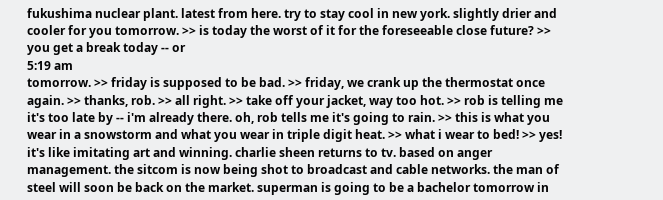fukushima nuclear plant. latest from here. try to stay cool in new york. slightly drier and cooler for you tomorrow. >> is today the worst of it for the foreseeable close future? >> you get a break today -- or
5:19 am
tomorrow. >> friday is supposed to be bad. >> friday, we crank up the thermostat once again. >> thanks, rob. >> all right. >> take off your jacket, way too hot. >> rob is telling me it's too late by -- i'm already there. oh, rob tells me it's going to rain. >> this is what you wear in a snowstorm and what you wear in triple digit heat. >> what i wear to bed! >> yes! it's like imitating art and winning. charlie sheen returns to tv. based on anger management. the sitcom is now being shot to broadcast and cable networks. the man of steel will soon be back on the market. superman is going to be a bachelor tomorrow in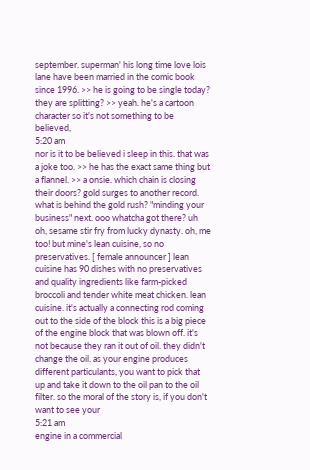september. superman' his long time love lois lane have been married in the comic book since 1996. >> he is going to be single today? they are splitting? >> yeah. he's a cartoon character so it's not something to be believed,
5:20 am
nor is it to be believed i sleep in this. that was a joke too. >> he has the exact same thing but a flannel. >> a onsie. which chain is closing their doors? gold surges to another record. what is behind the gold rush? "minding your business" next. ooo whatcha got there? uh oh, sesame stir fry from lucky dynasty. oh, me too! but mine's lean cuisine, so no preservatives. [ female announcer ] lean cuisine has 90 dishes with no preservatives and quality ingredients like farm-picked broccoli and tender white meat chicken. lean cuisine. it's actually a connecting rod coming out to the side of the block this is a big piece of the engine block that was blown off. it's not because they ran it out of oil. they didn't change the oil. as your engine produces different particulants, you want to pick that up and take it down to the oil pan to the oil filter. so the moral of the story is, if you don't want to see your
5:21 am
engine in a commercial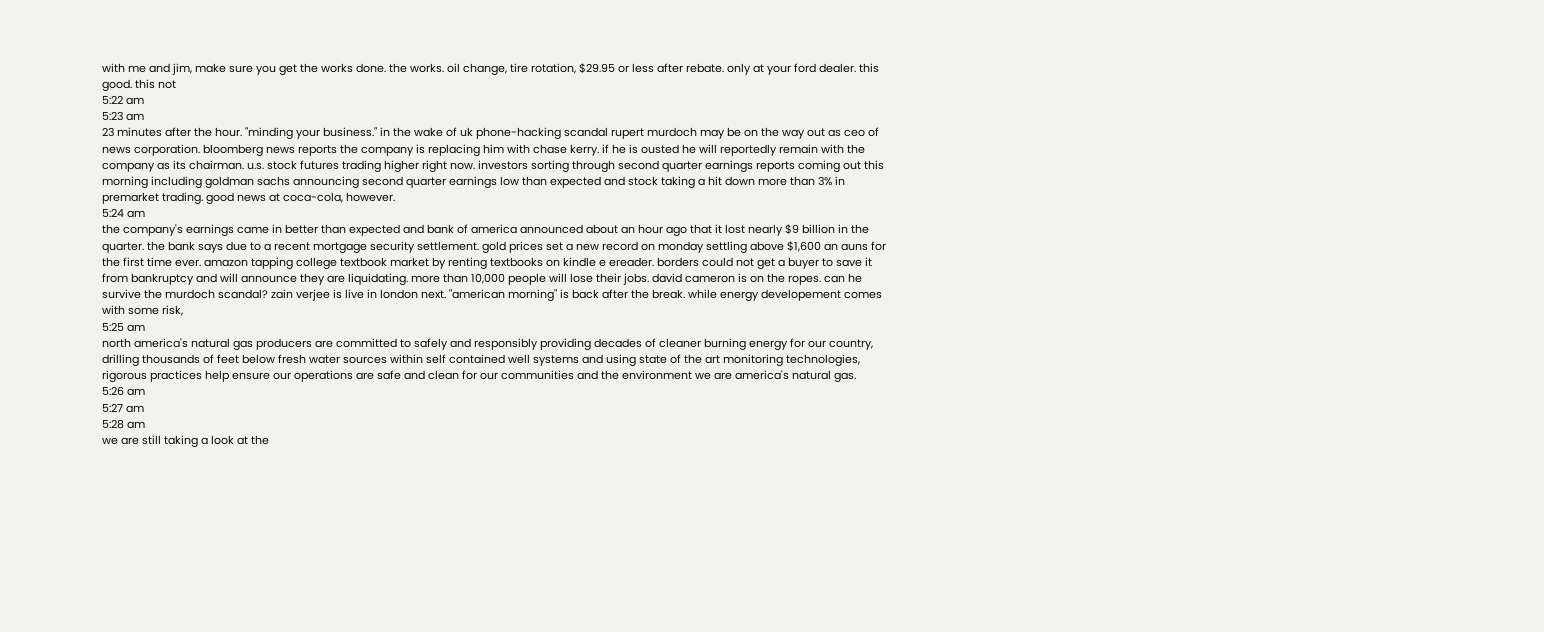with me and jim, make sure you get the works done. the works. oil change, tire rotation, $29.95 or less after rebate. only at your ford dealer. this good. this not
5:22 am
5:23 am
23 minutes after the hour. "minding your business." in the wake of uk phone-hacking scandal rupert murdoch may be on the way out as ceo of news corporation. bloomberg news reports the company is replacing him with chase kerry. if he is ousted he will reportedly remain with the company as its chairman. u.s. stock futures trading higher right now. investors sorting through second quarter earnings reports coming out this morning including goldman sachs announcing second quarter earnings low than expected and stock taking a hit down more than 3% in premarket trading. good news at coca-cola, however.
5:24 am
the company's earnings came in better than expected and bank of america announced about an hour ago that it lost nearly $9 billion in the quarter. the bank says due to a recent mortgage security settlement. gold prices set a new record on monday settling above $1,600 an auns for the first time ever. amazon tapping college textbook market by renting textbooks on kindle e ereader. borders could not get a buyer to save it from bankruptcy and will announce they are liquidating. more than 10,000 people will lose their jobs. david cameron is on the ropes. can he survive the murdoch scandal? zain verjee is live in london next. "american morning" is back after the break. while energy developement comes with some risk,
5:25 am
north america's natural gas producers are committed to safely and responsibly providing decades of cleaner burning energy for our country, drilling thousands of feet below fresh water sources within self contained well systems and using state of the art monitoring technologies, rigorous practices help ensure our operations are safe and clean for our communities and the environment we are america's natural gas.
5:26 am
5:27 am
5:28 am
we are still taking a look at the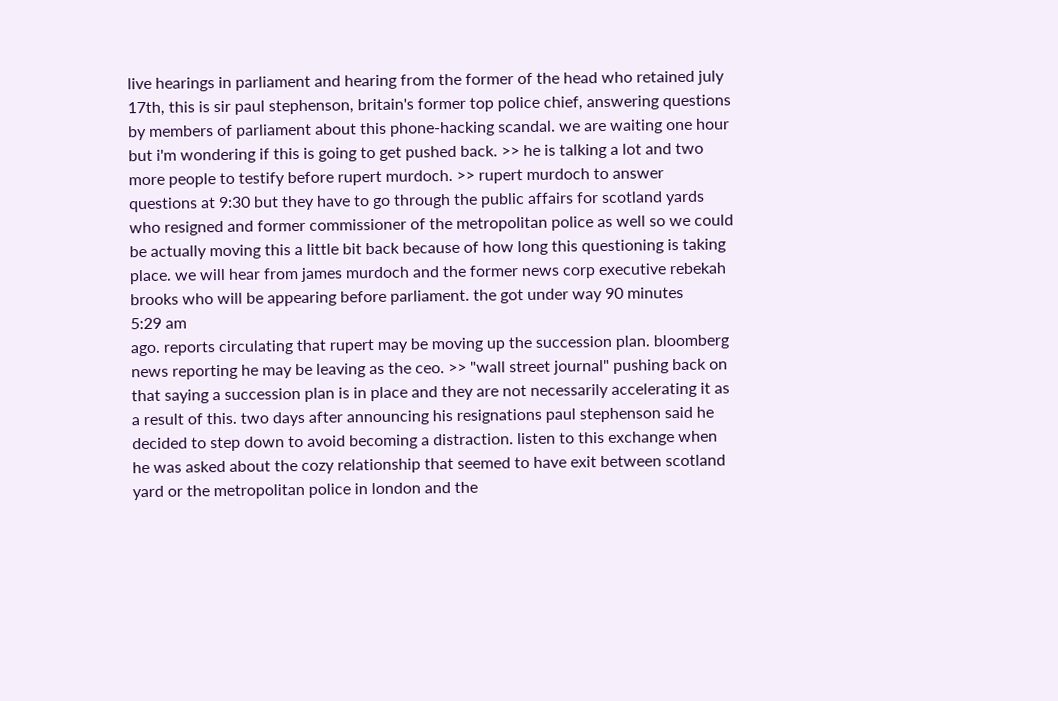live hearings in parliament and hearing from the former of the head who retained july 17th, this is sir paul stephenson, britain's former top police chief, answering questions by members of parliament about this phone-hacking scandal. we are waiting one hour but i'm wondering if this is going to get pushed back. >> he is talking a lot and two more people to testify before rupert murdoch. >> rupert murdoch to answer questions at 9:30 but they have to go through the public affairs for scotland yards who resigned and former commissioner of the metropolitan police as well so we could be actually moving this a little bit back because of how long this questioning is taking place. we will hear from james murdoch and the former news corp executive rebekah brooks who will be appearing before parliament. the got under way 90 minutes
5:29 am
ago. reports circulating that rupert may be moving up the succession plan. bloomberg news reporting he may be leaving as the ceo. >> "wall street journal" pushing back on that saying a succession plan is in place and they are not necessarily accelerating it as a result of this. two days after announcing his resignations paul stephenson said he decided to step down to avoid becoming a distraction. listen to this exchange when he was asked about the cozy relationship that seemed to have exit between scotland yard or the metropolitan police in london and the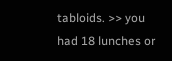tabloids. >> you had 18 lunches or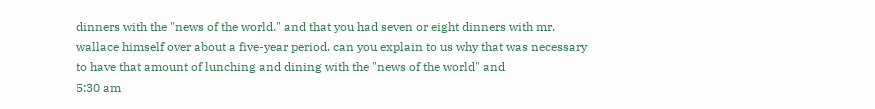dinners with the "news of the world." and that you had seven or eight dinners with mr. wallace himself over about a five-year period. can you explain to us why that was necessary to have that amount of lunching and dining with the "news of the world" and
5:30 am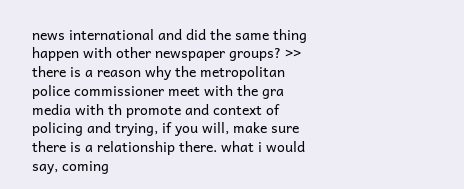news international and did the same thing happen with other newspaper groups? >> there is a reason why the metropolitan police commissioner meet with the gra media with th promote and context of policing and trying, if you will, make sure there is a relationship there. what i would say, coming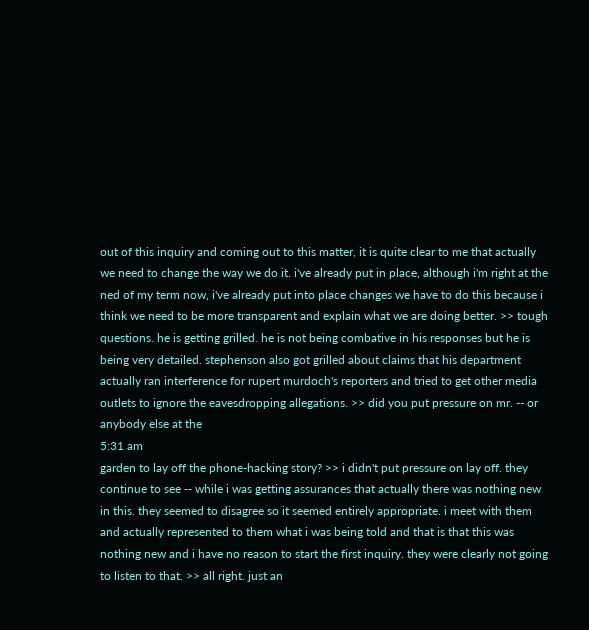out of this inquiry and coming out to this matter, it is quite clear to me that actually we need to change the way we do it. i've already put in place, although i'm right at the ned of my term now, i've already put into place changes we have to do this because i think we need to be more transparent and explain what we are doing better. >> tough questions. he is getting grilled. he is not being combative in his responses but he is being very detailed. stephenson also got grilled about claims that his department actually ran interference for rupert murdoch's reporters and tried to get other media outlets to ignore the eavesdropping allegations. >> did you put pressure on mr. -- or anybody else at the
5:31 am
garden to lay off the phone-hacking story? >> i didn't put pressure on lay off. they continue to see -- while i was getting assurances that actually there was nothing new in this. they seemed to disagree so it seemed entirely appropriate. i meet with them and actually represented to them what i was being told and that is that this was nothing new and i have no reason to start the first inquiry. they were clearly not going to listen to that. >> all right. just an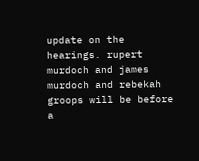update on the hearings. rupert murdoch and james murdoch and rebekah groops will be before a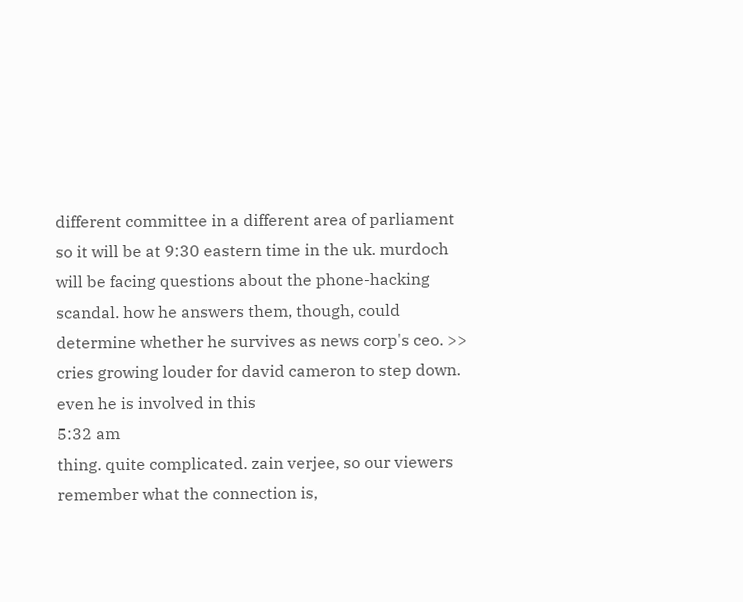different committee in a different area of parliament so it will be at 9:30 eastern time in the uk. murdoch will be facing questions about the phone-hacking scandal. how he answers them, though, could determine whether he survives as news corp's ceo. >> cries growing louder for david cameron to step down. even he is involved in this
5:32 am
thing. quite complicated. zain verjee, so our viewers remember what the connection is,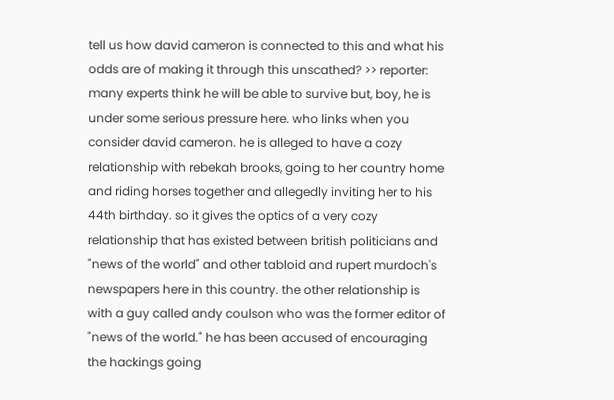tell us how david cameron is connected to this and what his odds are of making it through this unscathed? >> reporter: many experts think he will be able to survive but, boy, he is under some serious pressure here. who links when you consider david cameron. he is alleged to have a cozy relationship with rebekah brooks, going to her country home and riding horses together and allegedly inviting her to his 44th birthday. so it gives the optics of a very cozy relationship that has existed between british politicians and "news of the world" and other tabloid and rupert murdoch's newspapers here in this country. the other relationship is with a guy called andy coulson who was the former editor of "news of the world." he has been accused of encouraging the hackings going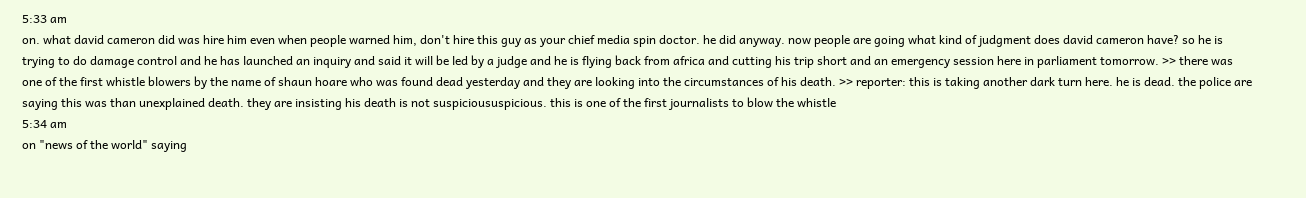5:33 am
on. what david cameron did was hire him even when people warned him, don't hire this guy as your chief media spin doctor. he did anyway. now people are going what kind of judgment does david cameron have? so he is trying to do damage control and he has launched an inquiry and said it will be led by a judge and he is flying back from africa and cutting his trip short and an emergency session here in parliament tomorrow. >> there was one of the first whistle blowers by the name of shaun hoare who was found dead yesterday and they are looking into the circumstances of his death. >> reporter: this is taking another dark turn here. he is dead. the police are saying this was than unexplained death. they are insisting his death is not suspicioususpicious. this is one of the first journalists to blow the whistle
5:34 am
on "news of the world" saying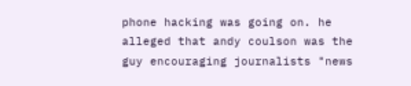phone hacking was going on. he alleged that andy coulson was the guy encouraging journalists "news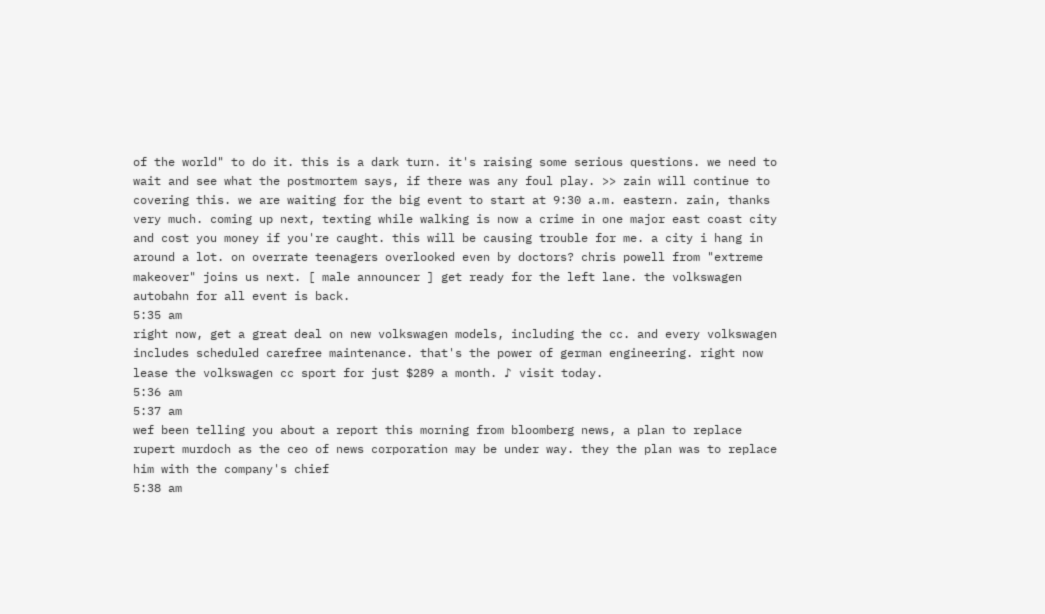of the world" to do it. this is a dark turn. it's raising some serious questions. we need to wait and see what the postmortem says, if there was any foul play. >> zain will continue to covering this. we are waiting for the big event to start at 9:30 a.m. eastern. zain, thanks very much. coming up next, texting while walking is now a crime in one major east coast city and cost you money if you're caught. this will be causing trouble for me. a city i hang in around a lot. on overrate teenagers overlooked even by doctors? chris powell from "extreme makeover" joins us next. [ male announcer ] get ready for the left lane. the volkswagen autobahn for all event is back.
5:35 am
right now, get a great deal on new volkswagen models, including the cc. and every volkswagen includes scheduled carefree maintenance. that's the power of german engineering. right now lease the volkswagen cc sport for just $289 a month. ♪ visit today.
5:36 am
5:37 am
wef been telling you about a report this morning from bloomberg news, a plan to replace rupert murdoch as the ceo of news corporation may be under way. they the plan was to replace him with the company's chief
5:38 am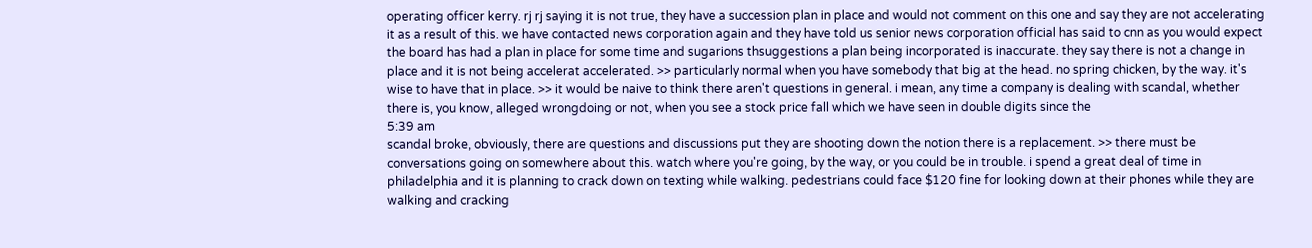operating officer kerry. rj rj saying it is not true, they have a succession plan in place and would not comment on this one and say they are not accelerating it as a result of this. we have contacted news corporation again and they have told us senior news corporation official has said to cnn as you would expect the board has had a plan in place for some time and sugarions thsuggestions a plan being incorporated is inaccurate. they say there is not a change in place and it is not being accelerat accelerated. >> particularly normal when you have somebody that big at the head. no spring chicken, by the way. it's wise to have that in place. >> it would be naive to think there aren't questions in general. i mean, any time a company is dealing with scandal, whether there is, you know, alleged wrongdoing or not, when you see a stock price fall which we have seen in double digits since the
5:39 am
scandal broke, obviously, there are questions and discussions put they are shooting down the notion there is a replacement. >> there must be conversations going on somewhere about this. watch where you're going, by the way, or you could be in trouble. i spend a great deal of time in philadelphia and it is planning to crack down on texting while walking. pedestrians could face $120 fine for looking down at their phones while they are walking and cracking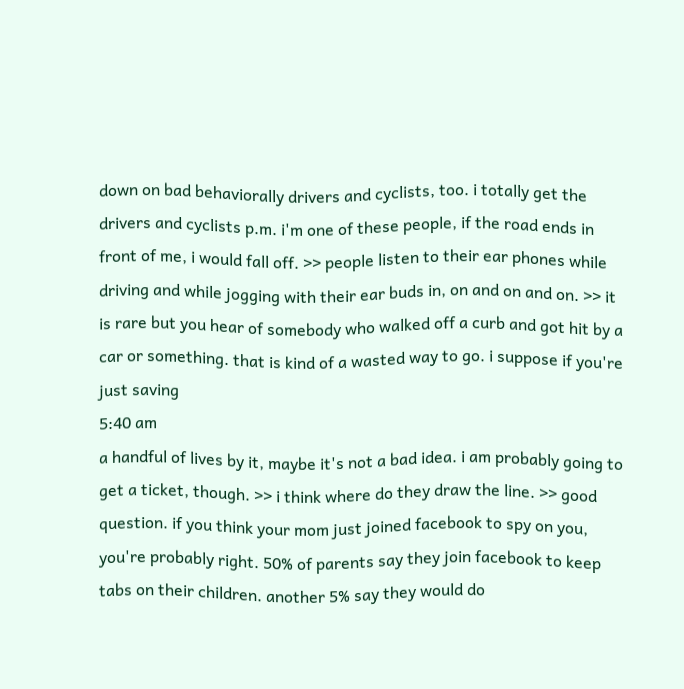down on bad behaviorally drivers and cyclists, too. i totally get the drivers and cyclists p.m. i'm one of these people, if the road ends in front of me, i would fall off. >> people listen to their ear phones while driving and while jogging with their ear buds in, on and on and on. >> it is rare but you hear of somebody who walked off a curb and got hit by a car or something. that is kind of a wasted way to go. i suppose if you're just saving
5:40 am
a handful of lives by it, maybe it's not a bad idea. i am probably going to get a ticket, though. >> i think where do they draw the line. >> good question. if you think your mom just joined facebook to spy on you, you're probably right. 50% of parents say they join facebook to keep tabs on their children. another 5% say they would do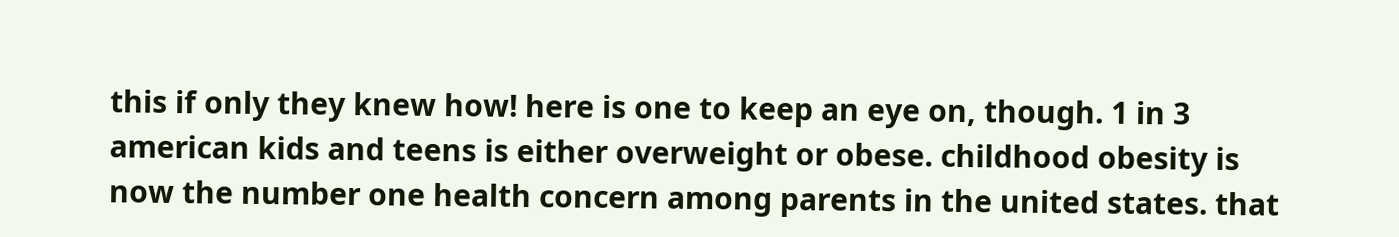this if only they knew how! here is one to keep an eye on, though. 1 in 3 american kids and teens is either overweight or obese. childhood obesity is now the number one health concern among parents in the united states. that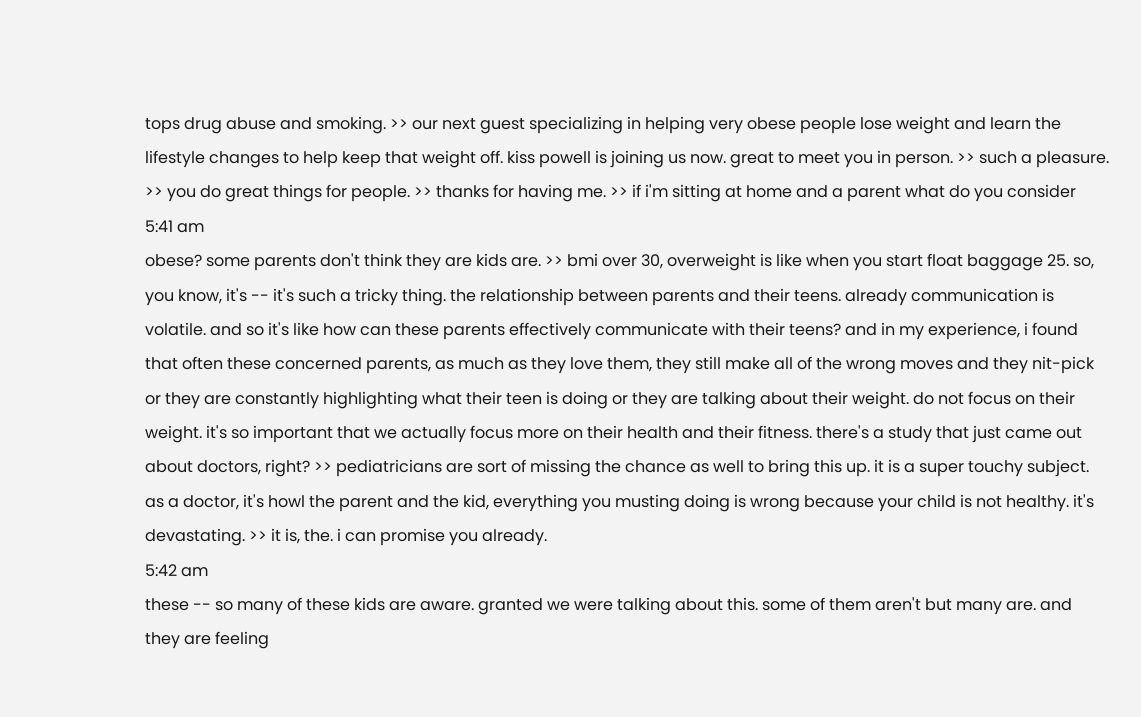tops drug abuse and smoking. >> our next guest specializing in helping very obese people lose weight and learn the lifestyle changes to help keep that weight off. kiss powell is joining us now. great to meet you in person. >> such a pleasure. >> you do great things for people. >> thanks for having me. >> if i'm sitting at home and a parent what do you consider
5:41 am
obese? some parents don't think they are kids are. >> bmi over 30, overweight is like when you start float baggage 25. so, you know, it's -- it's such a tricky thing. the relationship between parents and their teens. already communication is volatile. and so it's like how can these parents effectively communicate with their teens? and in my experience, i found that often these concerned parents, as much as they love them, they still make all of the wrong moves and they nit-pick or they are constantly highlighting what their teen is doing or they are talking about their weight. do not focus on their weight. it's so important that we actually focus more on their health and their fitness. there's a study that just came out about doctors, right? >> pediatricians are sort of missing the chance as well to bring this up. it is a super touchy subject. as a doctor, it's howl the parent and the kid, everything you musting doing is wrong because your child is not healthy. it's devastating. >> it is, the. i can promise you already.
5:42 am
these -- so many of these kids are aware. granted we were talking about this. some of them aren't but many are. and they are feeling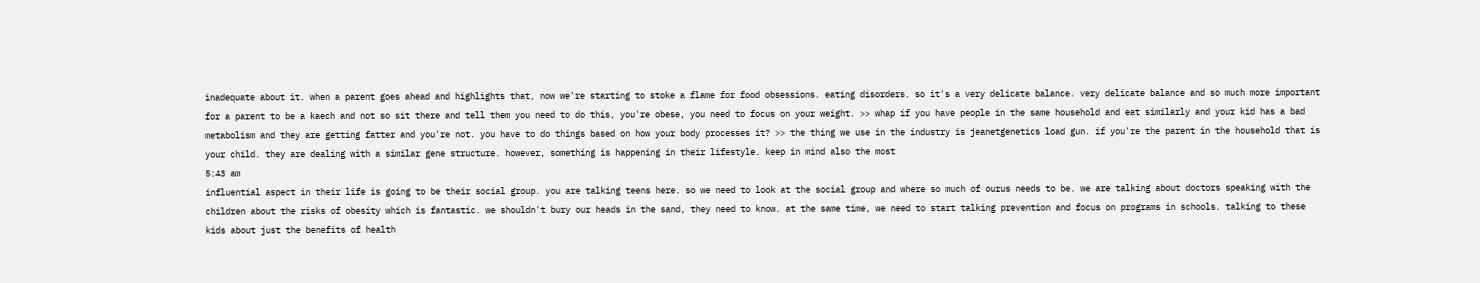inadequate about it. when a parent goes ahead and highlights that, now we're starting to stoke a flame for food obsessions. eating disorders. so it's a very delicate balance. very delicate balance and so much more important for a parent to be a kaech and not so sit there and tell them you need to do this, you're obese, you need to focus on your weight. >> whap if you have people in the same household and eat similarly and your kid has a bad metabolism and they are getting fatter and you're not. you have to do things based on how your body processes it? >> the thing we use in the industry is jeanetgenetics load gun. if you're the parent in the household that is your child. they are dealing with a similar gene structure. however, something is happening in their lifestyle. keep in mind also the most
5:43 am
influential aspect in their life is going to be their social group. you are talking teens here. so we need to look at the social group and where so much of ourus needs to be. we are talking about doctors speaking with the children about the risks of obesity which is fantastic. we shouldn't bury our heads in the sand, they need to know. at the same time, we need to start talking prevention and focus on programs in schools. talking to these kids about just the benefits of health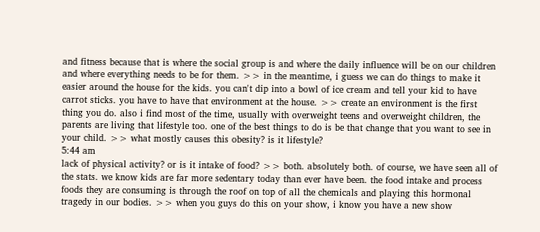and fitness because that is where the social group is and where the daily influence will be on our children and where everything needs to be for them. >> in the meantime, i guess we can do things to make it easier around the house for the kids. you can't dip into a bowl of ice cream and tell your kid to have carrot sticks. you have to have that environment at the house. >> create an environment is the first thing you do. also i find most of the time, usually with overweight teens and overweight children, the parents are living that lifestyle too. one of the best things to do is be that change that you want to see in your child. >> what mostly causes this obesity? is it lifestyle?
5:44 am
lack of physical activity? or is it intake of food? >> both. absolutely both. of course, we have seen all of the stats. we know kids are far more sedentary today than ever have been. the food intake and process foods they are consuming is through the roof on top of all the chemicals and playing this hormonal tragedy in our bodies. >> when you guys do this on your show, i know you have a new show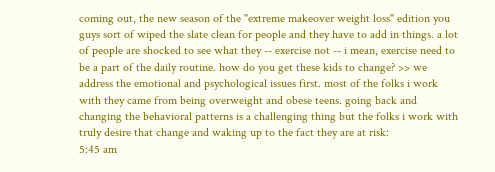coming out, the new season of the "extreme makeover weight loss" edition you guys sort of wiped the slate clean for people and they have to add in things. a lot of people are shocked to see what they -- exercise not -- i mean, exercise need to be a part of the daily routine. how do you get these kids to change? >> we address the emotional and psychological issues first. most of the folks i work with they came from being overweight and obese teens. going back and changing the behavioral patterns is a challenging thing but the folks i work with truly desire that change and waking up to the fact they are at risk:
5:45 am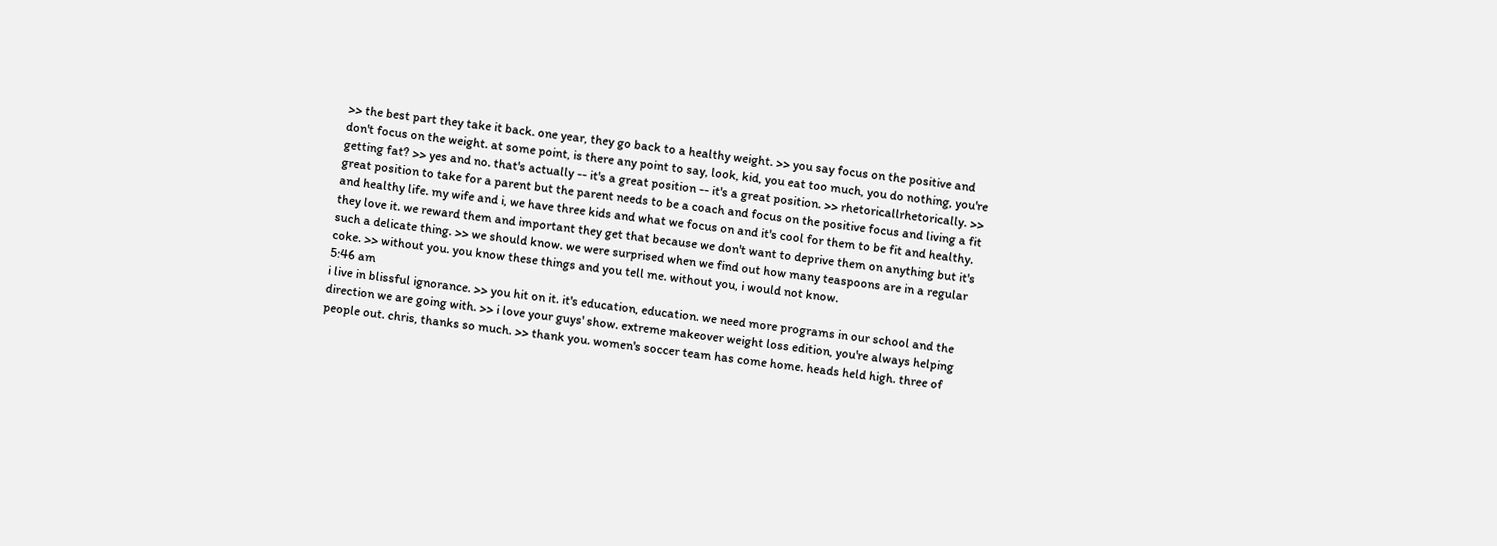>> the best part they take it back. one year, they go back to a healthy weight. >> you say focus on the positive and don't focus on the weight. at some point, is there any point to say, look, kid, you eat too much, you do nothing, you're getting fat? >> yes and no. that's actually -- it's a great position -- it's a great position. >> rhetoricallrhetorically. >> great position to take for a parent but the parent needs to be a coach and focus on the positive focus and living a fit and healthy life. my wife and i, we have three kids and what we focus on and it's cool for them to be fit and healthy. they love it. we reward them and important they get that because we don't want to deprive them on anything but it's such a delicate thing. >> we should know. we were surprised when we find out how many teaspoons are in a regular coke. >> without you. you know these things and you tell me. without you, i would not know.
5:46 am
i live in blissful ignorance. >> you hit on it. it's education, education. we need more programs in our school and the direction we are going with. >> i love your guys' show. extreme makeover weight loss edition, you're always helping people out. chris, thanks so much. >> thank you. women's soccer team has come home. heads held high. three of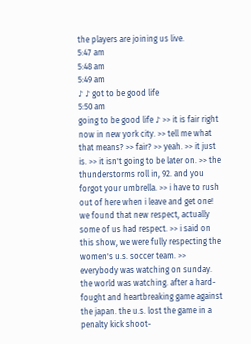the players are joining us live.
5:47 am
5:48 am
5:49 am
♪ ♪ got to be good life
5:50 am
going to be good life ♪ >> it is fair right now in new york city. >> tell me what that means? >> fair? >> yeah. >> it just is. >> it isn't going to be later on. >> the thunderstorms roll in, 92. and you forgot your umbrella. >> i have to rush out of here when i leave and get one! we found that new respect, actually some of us had respect. >> i said on this show, we were fully respecting the women's u.s. soccer team. >> everybody was watching on sunday. the world was watching. after a hard-fought and heartbreaking game against the japan. the u.s. lost the game in a penalty kick shoot-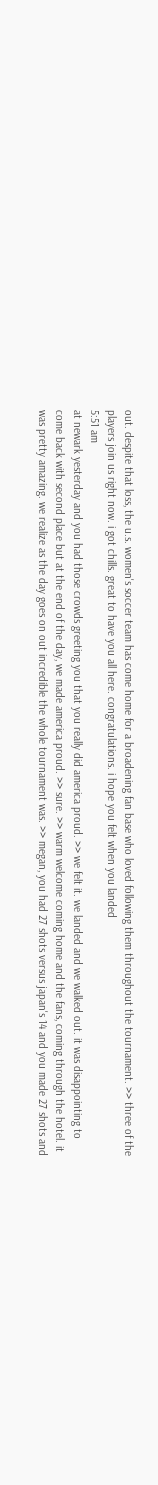out. despite that loss, the u.s. women's soccer team has come home for a broadening fan base who loved following them throughout the tournament. >> three of the players join us right now. i got chills. great to have you all here. congratulations. i hope you felt when you landed
5:51 am
at newark yesterday and you had those crowds greeting you that you really did america proud. >> we felt it. we landed and we walked out. it was disappointing to come back with second place but at the end of the day, we made america proud. >> sure. >> warm welcome coming home and the fans, coming through the hotel. it was pretty amazing. we realize as the day goes on out incredible the whole tournament was. >> megan, you had 27 shots versus japan's 14 and you made 27 shots and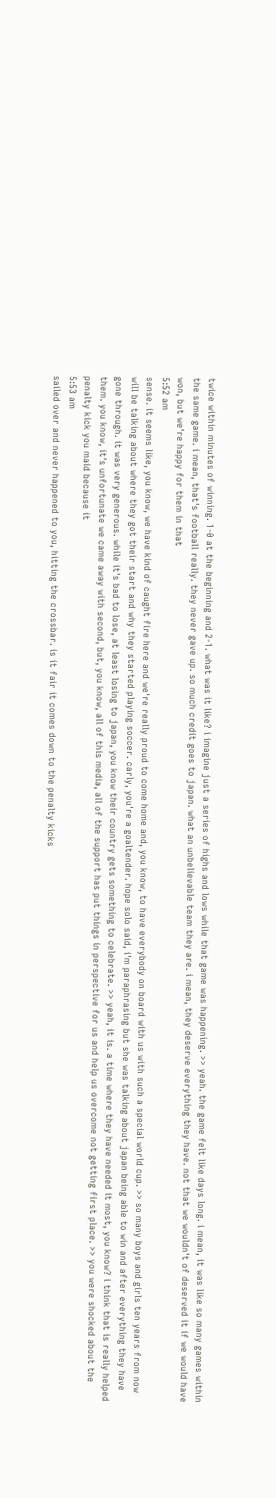twice within minutes of winning. 1-0 at the beginning and 2-1. what was it like? i imagine just a series of highs and lows while that game was happening. >> yeah. the game felt like days long. i mean, it was like so many games within the same game. i mean, that's football really. they never gave up. so much credit goes to japan. what an unbelievable team they are. i mean, they deserve everything they have. not that we wouldn't of deserved it if we would have won, but we're happy for them in that
5:52 am
sense. it seems like, you know, we have kind of caught fire here and we're really proud to come home and, you know, to have everybody on board with us with such a special world cup. >> so many boys and girls ten years from now will be talking about where they got their start and why they started playing soccer. carly, you're a goaltender. hope solo said, i'm paraphrasing but she was talking about japan being able to win and after everything they have gone through. it was very generous. while it's bad to lose, at least losing to japan, you know their country gets something to celebrate. >> yeah, it is. a time where they have needed it most, you know? i think that is really helped them. you know, it's unfortunate we came away with second, but, you know, all of this media, all of the support has put things in perspective for us and help us overcome not getting first place. >> you were shocked about the penalty kick you maid because it
5:53 am
sailed over and never happened to you, hitting the crossbar. is it fair it comes down to the penalty kicks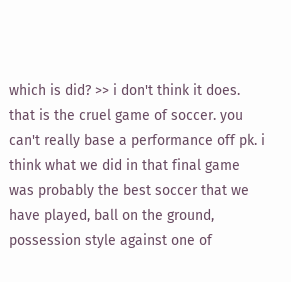which is did? >> i don't think it does. that is the cruel game of soccer. you can't really base a performance off pk. i think what we did in that final game was probably the best soccer that we have played, ball on the ground, possession style against one of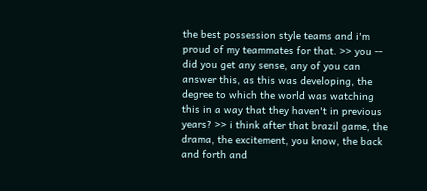the best possession style teams and i'm proud of my teammates for that. >> you -- did you get any sense, any of you can answer this, as this was developing, the degree to which the world was watching this in a way that they haven't in previous years? >> i think after that brazil game, the drama, the excitement, you know, the back and forth and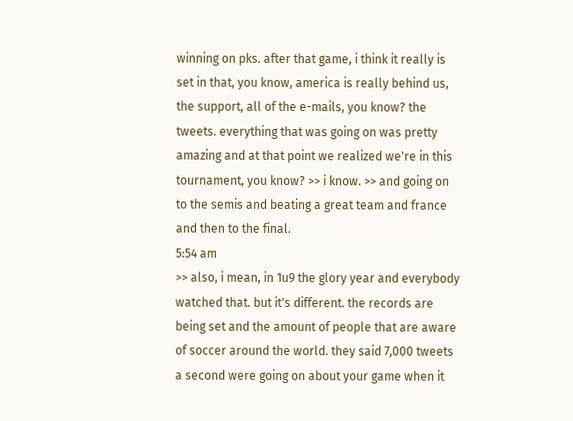winning on pks. after that game, i think it really is set in that, you know, america is really behind us, the support, all of the e-mails, you know? the tweets. everything that was going on was pretty amazing and at that point we realized we're in this tournament, you know? >> i know. >> and going on to the semis and beating a great team and france and then to the final.
5:54 am
>> also, i mean, in 1u9 the glory year and everybody watched that. but it's different. the records are being set and the amount of people that are aware of soccer around the world. they said 7,000 tweets a second were going on about your game when it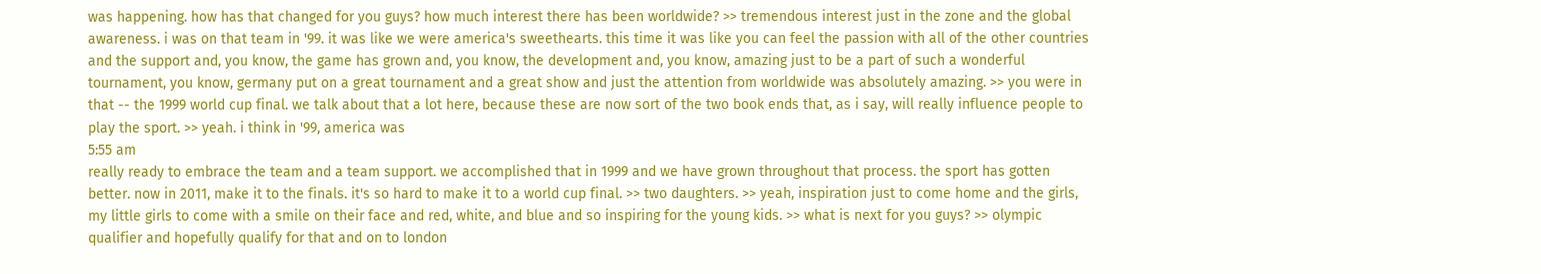was happening. how has that changed for you guys? how much interest there has been worldwide? >> tremendous interest just in the zone and the global awareness. i was on that team in '99. it was like we were america's sweethearts. this time it was like you can feel the passion with all of the other countries and the support and, you know, the game has grown and, you know, the development and, you know, amazing just to be a part of such a wonderful tournament, you know, germany put on a great tournament and a great show and just the attention from worldwide was absolutely amazing. >> you were in that -- the 1999 world cup final. we talk about that a lot here, because these are now sort of the two book ends that, as i say, will really influence people to play the sport. >> yeah. i think in '99, america was
5:55 am
really ready to embrace the team and a team support. we accomplished that in 1999 and we have grown throughout that process. the sport has gotten better. now in 2011, make it to the finals. it's so hard to make it to a world cup final. >> two daughters. >> yeah, inspiration just to come home and the girls, my little girls to come with a smile on their face and red, white, and blue and so inspiring for the young kids. >> what is next for you guys? >> olympic qualifier and hopefully qualify for that and on to london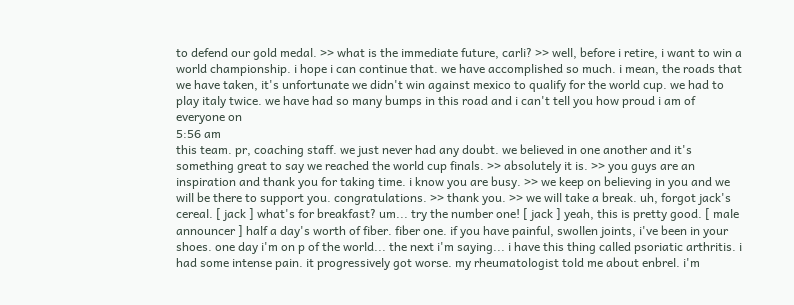to defend our gold medal. >> what is the immediate future, carli? >> well, before i retire, i want to win a world championship. i hope i can continue that. we have accomplished so much. i mean, the roads that we have taken, it's unfortunate we didn't win against mexico to qualify for the world cup. we had to play italy twice. we have had so many bumps in this road and i can't tell you how proud i am of everyone on
5:56 am
this team. pr, coaching staff. we just never had any doubt. we believed in one another and it's something great to say we reached the world cup finals. >> absolutely it is. >> you guys are an inspiration and thank you for taking time. i know you are busy. >> we keep on believing in you and we will be there to support you. congratulations. >> thank you. >> we will take a break. uh, forgot jack's cereal. [ jack ] what's for breakfast? um... try the number one! [ jack ] yeah, this is pretty good. [ male announcer ] half a day's worth of fiber. fiber one. if you have painful, swollen joints, i've been in your shoes. one day i'm on p of the world... the next i'm saying... i have this thing called psoriatic arthritis. i had some intense pain. it progressively got worse. my rheumatologist told me about enbrel. i'm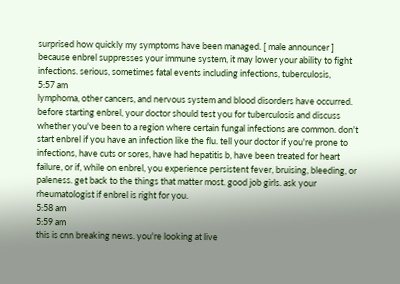surprised how quickly my symptoms have been managed. [ male announcer ] because enbrel suppresses your immune system, it may lower your ability to fight infections. serious, sometimes fatal events including infections, tuberculosis,
5:57 am
lymphoma, other cancers, and nervous system and blood disorders have occurred. before starting enbrel, your doctor should test you for tuberculosis and discuss whether you've been to a region where certain fungal infections are common. don't start enbrel if you have an infection like the flu. tell your doctor if you're prone to infections, have cuts or sores, have had hepatitis b, have been treated for heart failure, or if, while on enbrel, you experience persistent fever, bruising, bleeding, or paleness. get back to the things that matter most. good job girls. ask your rheumatologist if enbrel is right for you.
5:58 am
5:59 am
this is cnn breaking news. you're looking at live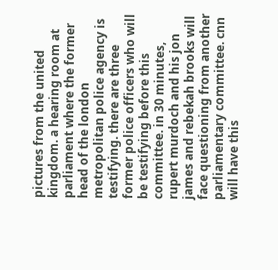pictures from the united kingdom. a hearing room at parliament where the former head of the london metropolitan police agency is testifying. there are three former police officers who will be testifying before this committee. in 30 minutes, rupert murdoch and his jon james and rebekah brooks will face questioning from another parliamentary committee. cnn will have this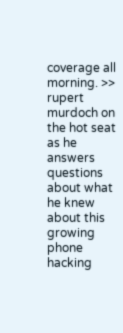coverage all morning. >> rupert murdoch on the hot seat as he answers questions about what he knew about this growing phone hacking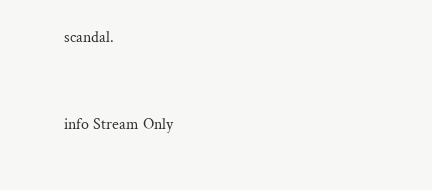scandal.


info Stream Only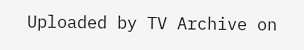Uploaded by TV Archive on